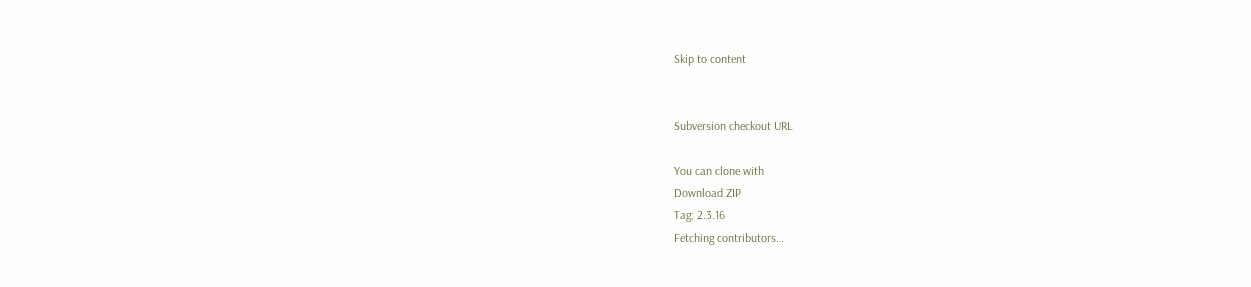Skip to content


Subversion checkout URL

You can clone with
Download ZIP
Tag: 2.3.16
Fetching contributors…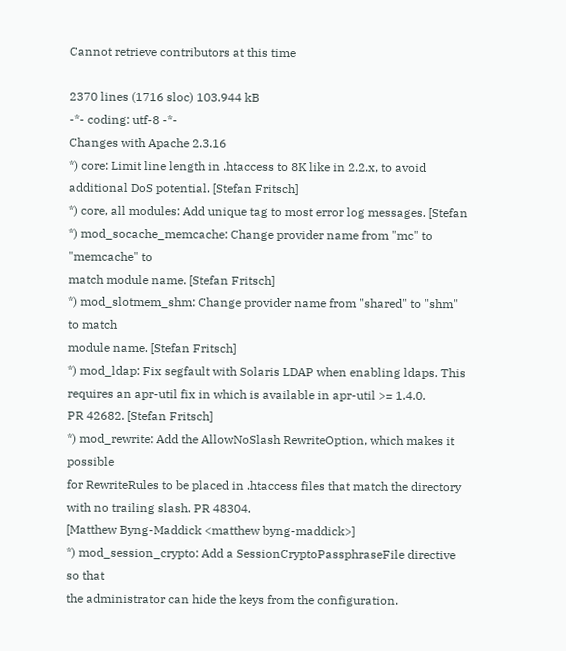Cannot retrieve contributors at this time

2370 lines (1716 sloc) 103.944 kB
-*- coding: utf-8 -*-
Changes with Apache 2.3.16
*) core: Limit line length in .htaccess to 8K like in 2.2.x, to avoid
additional DoS potential. [Stefan Fritsch]
*) core, all modules: Add unique tag to most error log messages. [Stefan
*) mod_socache_memcache: Change provider name from "mc" to "memcache" to
match module name. [Stefan Fritsch]
*) mod_slotmem_shm: Change provider name from "shared" to "shm" to match
module name. [Stefan Fritsch]
*) mod_ldap: Fix segfault with Solaris LDAP when enabling ldaps. This
requires an apr-util fix in which is available in apr-util >= 1.4.0.
PR 42682. [Stefan Fritsch]
*) mod_rewrite: Add the AllowNoSlash RewriteOption, which makes it possible
for RewriteRules to be placed in .htaccess files that match the directory
with no trailing slash. PR 48304.
[Matthew Byng-Maddick <matthew byng-maddick>]
*) mod_session_crypto: Add a SessionCryptoPassphraseFile directive so that
the administrator can hide the keys from the configuration.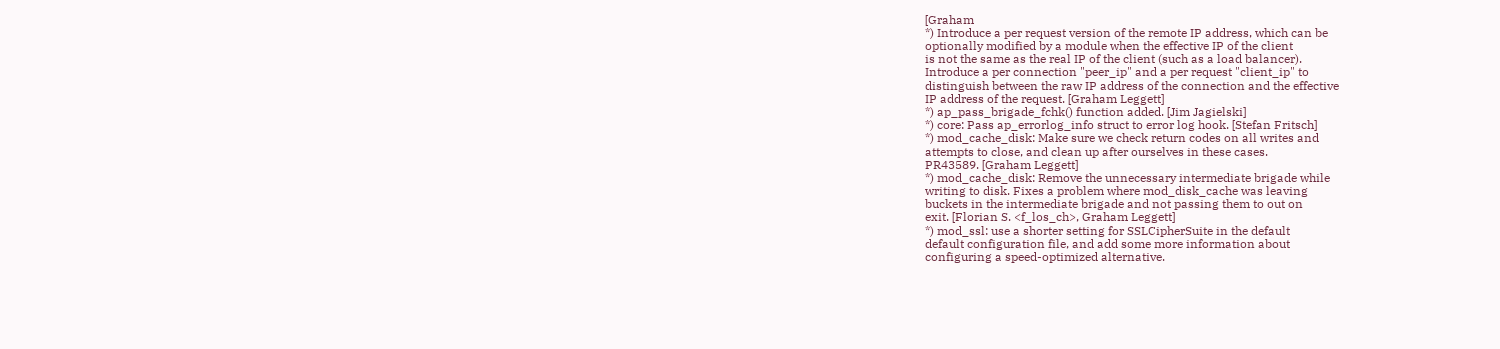[Graham
*) Introduce a per request version of the remote IP address, which can be
optionally modified by a module when the effective IP of the client
is not the same as the real IP of the client (such as a load balancer).
Introduce a per connection "peer_ip" and a per request "client_ip" to
distinguish between the raw IP address of the connection and the effective
IP address of the request. [Graham Leggett]
*) ap_pass_brigade_fchk() function added. [Jim Jagielski]
*) core: Pass ap_errorlog_info struct to error log hook. [Stefan Fritsch]
*) mod_cache_disk: Make sure we check return codes on all writes and
attempts to close, and clean up after ourselves in these cases.
PR43589. [Graham Leggett]
*) mod_cache_disk: Remove the unnecessary intermediate brigade while
writing to disk. Fixes a problem where mod_disk_cache was leaving
buckets in the intermediate brigade and not passing them to out on
exit. [Florian S. <f_los_ch>, Graham Leggett]
*) mod_ssl: use a shorter setting for SSLCipherSuite in the default
default configuration file, and add some more information about
configuring a speed-optimized alternative.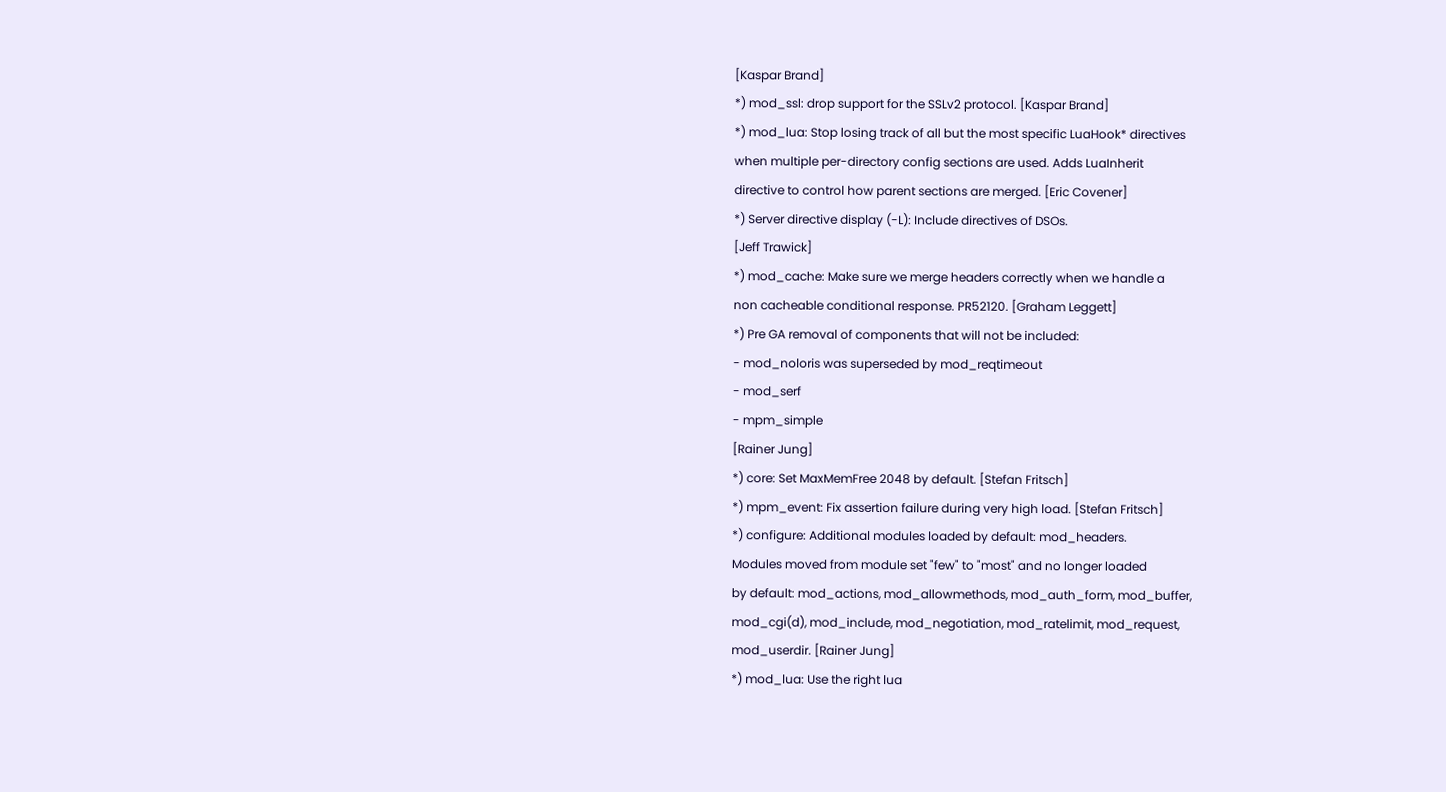[Kaspar Brand]
*) mod_ssl: drop support for the SSLv2 protocol. [Kaspar Brand]
*) mod_lua: Stop losing track of all but the most specific LuaHook* directives
when multiple per-directory config sections are used. Adds LuaInherit
directive to control how parent sections are merged. [Eric Covener]
*) Server directive display (-L): Include directives of DSOs.
[Jeff Trawick]
*) mod_cache: Make sure we merge headers correctly when we handle a
non cacheable conditional response. PR52120. [Graham Leggett]
*) Pre GA removal of components that will not be included:
- mod_noloris was superseded by mod_reqtimeout
- mod_serf
- mpm_simple
[Rainer Jung]
*) core: Set MaxMemFree 2048 by default. [Stefan Fritsch]
*) mpm_event: Fix assertion failure during very high load. [Stefan Fritsch]
*) configure: Additional modules loaded by default: mod_headers.
Modules moved from module set "few" to "most" and no longer loaded
by default: mod_actions, mod_allowmethods, mod_auth_form, mod_buffer,
mod_cgi(d), mod_include, mod_negotiation, mod_ratelimit, mod_request,
mod_userdir. [Rainer Jung]
*) mod_lua: Use the right lua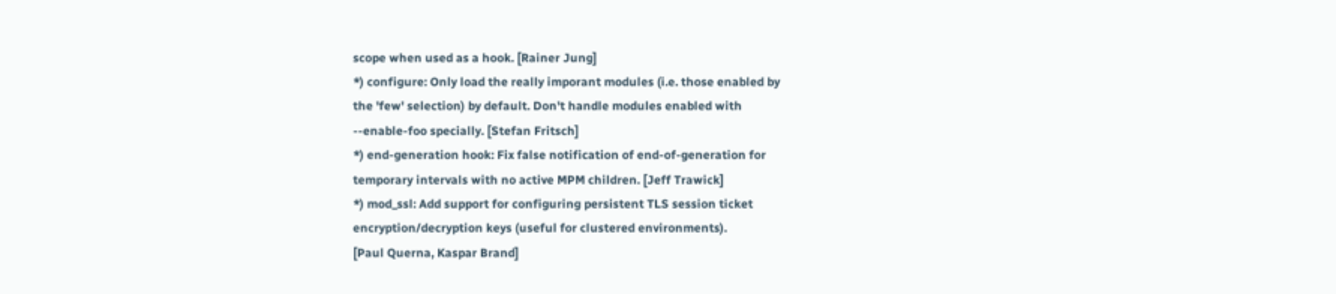scope when used as a hook. [Rainer Jung]
*) configure: Only load the really imporant modules (i.e. those enabled by
the 'few' selection) by default. Don't handle modules enabled with
--enable-foo specially. [Stefan Fritsch]
*) end-generation hook: Fix false notification of end-of-generation for
temporary intervals with no active MPM children. [Jeff Trawick]
*) mod_ssl: Add support for configuring persistent TLS session ticket
encryption/decryption keys (useful for clustered environments).
[Paul Querna, Kaspar Brand]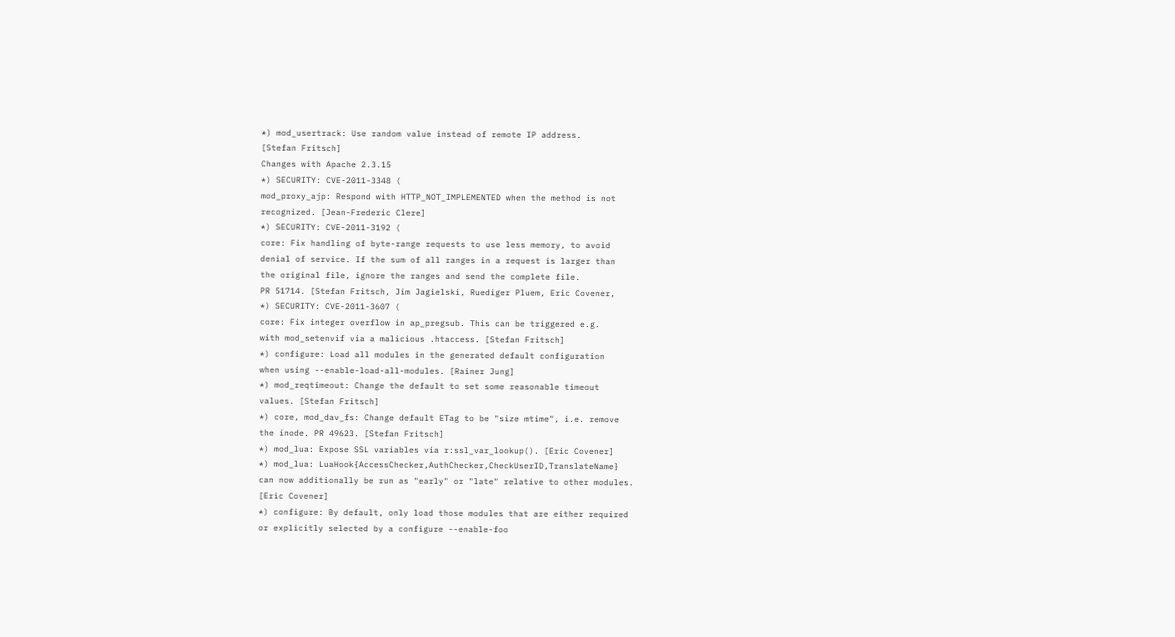*) mod_usertrack: Use random value instead of remote IP address.
[Stefan Fritsch]
Changes with Apache 2.3.15
*) SECURITY: CVE-2011-3348 (
mod_proxy_ajp: Respond with HTTP_NOT_IMPLEMENTED when the method is not
recognized. [Jean-Frederic Clere]
*) SECURITY: CVE-2011-3192 (
core: Fix handling of byte-range requests to use less memory, to avoid
denial of service. If the sum of all ranges in a request is larger than
the original file, ignore the ranges and send the complete file.
PR 51714. [Stefan Fritsch, Jim Jagielski, Ruediger Pluem, Eric Covener,
*) SECURITY: CVE-2011-3607 (
core: Fix integer overflow in ap_pregsub. This can be triggered e.g.
with mod_setenvif via a malicious .htaccess. [Stefan Fritsch]
*) configure: Load all modules in the generated default configuration
when using --enable-load-all-modules. [Rainer Jung]
*) mod_reqtimeout: Change the default to set some reasonable timeout
values. [Stefan Fritsch]
*) core, mod_dav_fs: Change default ETag to be "size mtime", i.e. remove
the inode. PR 49623. [Stefan Fritsch]
*) mod_lua: Expose SSL variables via r:ssl_var_lookup(). [Eric Covener]
*) mod_lua: LuaHook{AccessChecker,AuthChecker,CheckUserID,TranslateName}
can now additionally be run as "early" or "late" relative to other modules.
[Eric Covener]
*) configure: By default, only load those modules that are either required
or explicitly selected by a configure --enable-foo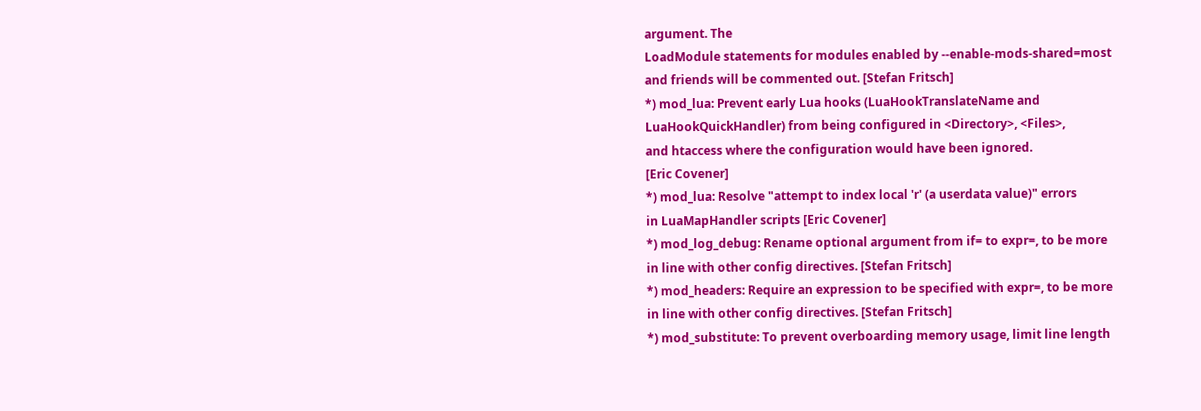argument. The
LoadModule statements for modules enabled by --enable-mods-shared=most
and friends will be commented out. [Stefan Fritsch]
*) mod_lua: Prevent early Lua hooks (LuaHookTranslateName and
LuaHookQuickHandler) from being configured in <Directory>, <Files>,
and htaccess where the configuration would have been ignored.
[Eric Covener]
*) mod_lua: Resolve "attempt to index local 'r' (a userdata value)" errors
in LuaMapHandler scripts [Eric Covener]
*) mod_log_debug: Rename optional argument from if= to expr=, to be more
in line with other config directives. [Stefan Fritsch]
*) mod_headers: Require an expression to be specified with expr=, to be more
in line with other config directives. [Stefan Fritsch]
*) mod_substitute: To prevent overboarding memory usage, limit line length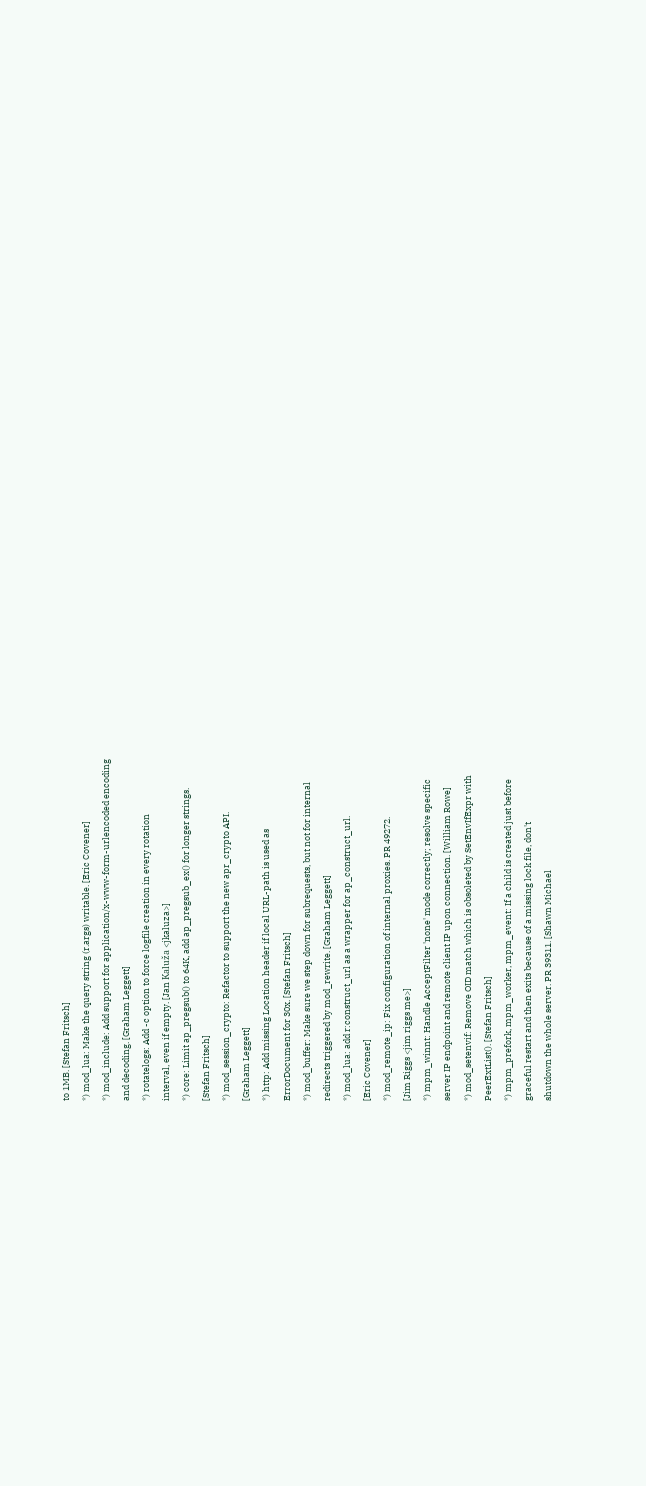to 1MB. [Stefan Fritsch]
*) mod_lua: Make the query string (r.args) writable. [Eric Covener]
*) mod_include: Add support for application/x-www-form-urlencoded encoding
and decoding. [Graham Leggett]
*) rotatelogs: Add -c option to force logfile creation in every rotation
interval, even if empty. [Jan Kaluža <jkaluza>]
*) core: Limit ap_pregsub() to 64K, add ap_pregsub_ex() for longer strings.
[Stefan Fritsch]
*) mod_session_crypto: Refactor to support the new apr_crypto API.
[Graham Leggett]
*) http: Add missing Location header if local URL-path is used as
ErrorDocument for 30x. [Stefan Fritsch]
*) mod_buffer: Make sure we step down for subrequests, but not for internal
redirects triggered by mod_rewrite. [Graham Leggett]
*) mod_lua: add r:construct_url as a wrapper for ap_construct_url.
[Eric Covener]
*) mod_remote_ip: Fix configuration of internal proxies. PR 49272.
[Jim Riggs <jim riggs me>]
*) mpm_winnt: Handle AcceptFilter 'none' mode correctly; resolve specific
server IP endpoint and remote client IP upon connection. [William Rowe]
*) mod_setenvif: Remove OID match which is obsoleted by SetEnvIfExpr with
PeerExtList(). [Stefan Fritsch]
*) mpm_prefork, mpm_worker, mpm_event: If a child is created just before
graceful restart and then exits because of a missing lock file, don't
shutdown the whole server. PR 39311. [Shawn Michael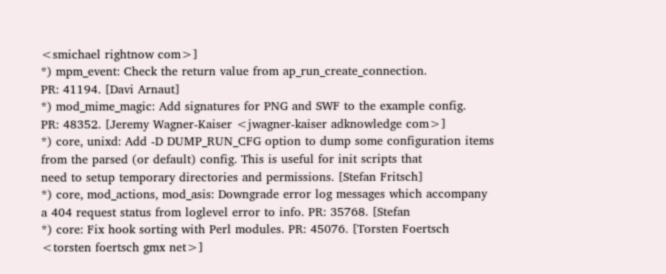<smichael rightnow com>]
*) mpm_event: Check the return value from ap_run_create_connection.
PR: 41194. [Davi Arnaut]
*) mod_mime_magic: Add signatures for PNG and SWF to the example config.
PR: 48352. [Jeremy Wagner-Kaiser <jwagner-kaiser adknowledge com>]
*) core, unixd: Add -D DUMP_RUN_CFG option to dump some configuration items
from the parsed (or default) config. This is useful for init scripts that
need to setup temporary directories and permissions. [Stefan Fritsch]
*) core, mod_actions, mod_asis: Downgrade error log messages which accompany
a 404 request status from loglevel error to info. PR: 35768. [Stefan
*) core: Fix hook sorting with Perl modules. PR: 45076. [Torsten Foertsch
<torsten foertsch gmx net>]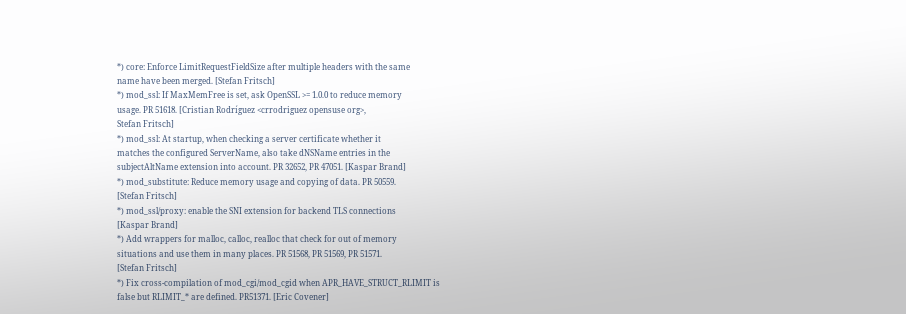*) core: Enforce LimitRequestFieldSize after multiple headers with the same
name have been merged. [Stefan Fritsch]
*) mod_ssl: If MaxMemFree is set, ask OpenSSL >= 1.0.0 to reduce memory
usage. PR 51618. [Cristian Rodríguez <crrodriguez opensuse org>,
Stefan Fritsch]
*) mod_ssl: At startup, when checking a server certificate whether it
matches the configured ServerName, also take dNSName entries in the
subjectAltName extension into account. PR 32652, PR 47051. [Kaspar Brand]
*) mod_substitute: Reduce memory usage and copying of data. PR 50559.
[Stefan Fritsch]
*) mod_ssl/proxy: enable the SNI extension for backend TLS connections
[Kaspar Brand]
*) Add wrappers for malloc, calloc, realloc that check for out of memory
situations and use them in many places. PR 51568, PR 51569, PR 51571.
[Stefan Fritsch]
*) Fix cross-compilation of mod_cgi/mod_cgid when APR_HAVE_STRUCT_RLIMIT is
false but RLIMIT_* are defined. PR51371. [Eric Covener]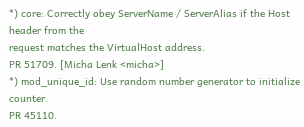*) core: Correctly obey ServerName / ServerAlias if the Host header from the
request matches the VirtualHost address.
PR 51709. [Micha Lenk <micha>]
*) mod_unique_id: Use random number generator to initialize counter.
PR 45110.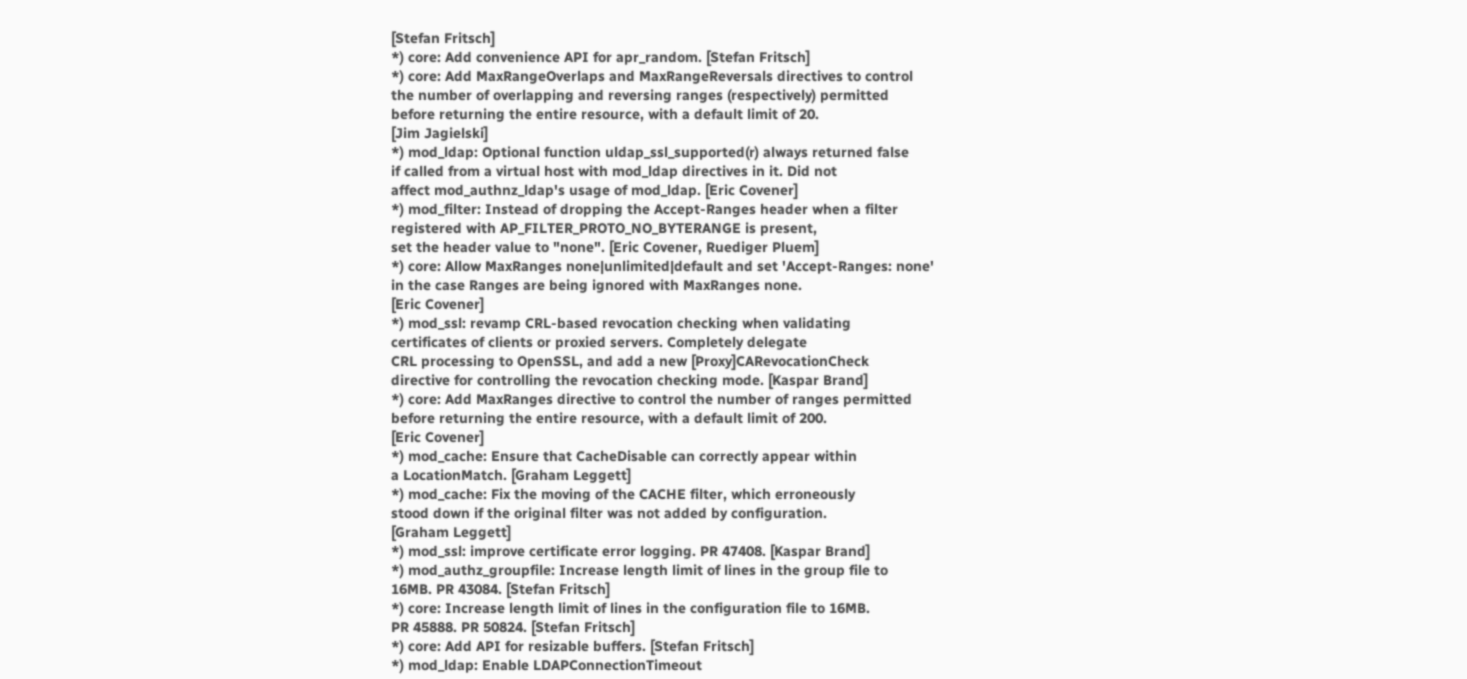[Stefan Fritsch]
*) core: Add convenience API for apr_random. [Stefan Fritsch]
*) core: Add MaxRangeOverlaps and MaxRangeReversals directives to control
the number of overlapping and reversing ranges (respectively) permitted
before returning the entire resource, with a default limit of 20.
[Jim Jagielski]
*) mod_ldap: Optional function uldap_ssl_supported(r) always returned false
if called from a virtual host with mod_ldap directives in it. Did not
affect mod_authnz_ldap's usage of mod_ldap. [Eric Covener]
*) mod_filter: Instead of dropping the Accept-Ranges header when a filter
registered with AP_FILTER_PROTO_NO_BYTERANGE is present,
set the header value to "none". [Eric Covener, Ruediger Pluem]
*) core: Allow MaxRanges none|unlimited|default and set 'Accept-Ranges: none'
in the case Ranges are being ignored with MaxRanges none.
[Eric Covener]
*) mod_ssl: revamp CRL-based revocation checking when validating
certificates of clients or proxied servers. Completely delegate
CRL processing to OpenSSL, and add a new [Proxy]CARevocationCheck
directive for controlling the revocation checking mode. [Kaspar Brand]
*) core: Add MaxRanges directive to control the number of ranges permitted
before returning the entire resource, with a default limit of 200.
[Eric Covener]
*) mod_cache: Ensure that CacheDisable can correctly appear within
a LocationMatch. [Graham Leggett]
*) mod_cache: Fix the moving of the CACHE filter, which erroneously
stood down if the original filter was not added by configuration.
[Graham Leggett]
*) mod_ssl: improve certificate error logging. PR 47408. [Kaspar Brand]
*) mod_authz_groupfile: Increase length limit of lines in the group file to
16MB. PR 43084. [Stefan Fritsch]
*) core: Increase length limit of lines in the configuration file to 16MB.
PR 45888. PR 50824. [Stefan Fritsch]
*) core: Add API for resizable buffers. [Stefan Fritsch]
*) mod_ldap: Enable LDAPConnectionTimeout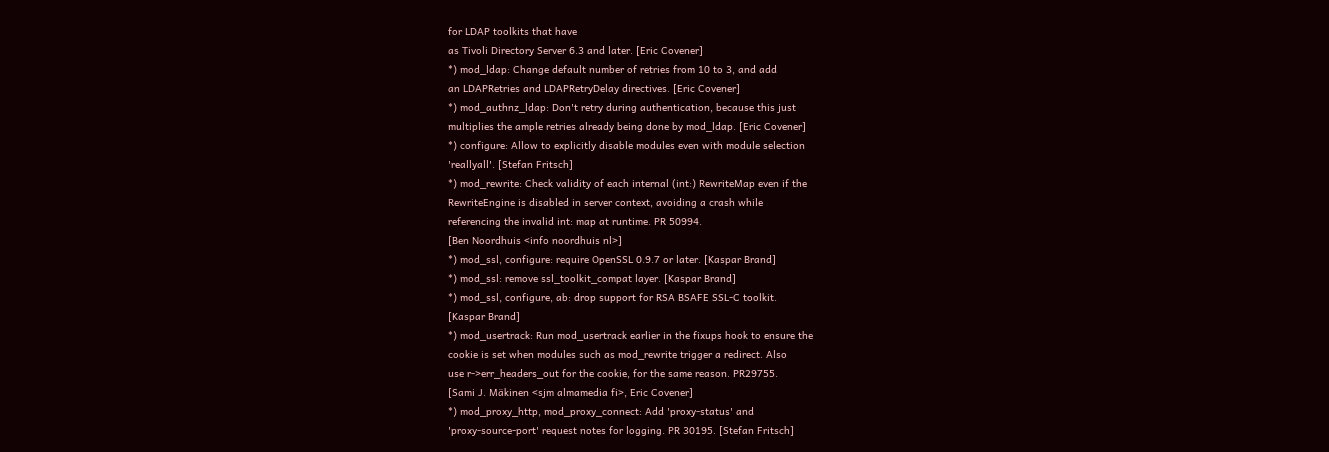for LDAP toolkits that have
as Tivoli Directory Server 6.3 and later. [Eric Covener]
*) mod_ldap: Change default number of retries from 10 to 3, and add
an LDAPRetries and LDAPRetryDelay directives. [Eric Covener]
*) mod_authnz_ldap: Don't retry during authentication, because this just
multiplies the ample retries already being done by mod_ldap. [Eric Covener]
*) configure: Allow to explicitly disable modules even with module selection
'reallyall'. [Stefan Fritsch]
*) mod_rewrite: Check validity of each internal (int:) RewriteMap even if the
RewriteEngine is disabled in server context, avoiding a crash while
referencing the invalid int: map at runtime. PR 50994.
[Ben Noordhuis <info noordhuis nl>]
*) mod_ssl, configure: require OpenSSL 0.9.7 or later. [Kaspar Brand]
*) mod_ssl: remove ssl_toolkit_compat layer. [Kaspar Brand]
*) mod_ssl, configure, ab: drop support for RSA BSAFE SSL-C toolkit.
[Kaspar Brand]
*) mod_usertrack: Run mod_usertrack earlier in the fixups hook to ensure the
cookie is set when modules such as mod_rewrite trigger a redirect. Also
use r->err_headers_out for the cookie, for the same reason. PR29755.
[Sami J. Mäkinen <sjm almamedia fi>, Eric Covener]
*) mod_proxy_http, mod_proxy_connect: Add 'proxy-status' and
'proxy-source-port' request notes for logging. PR 30195. [Stefan Fritsch]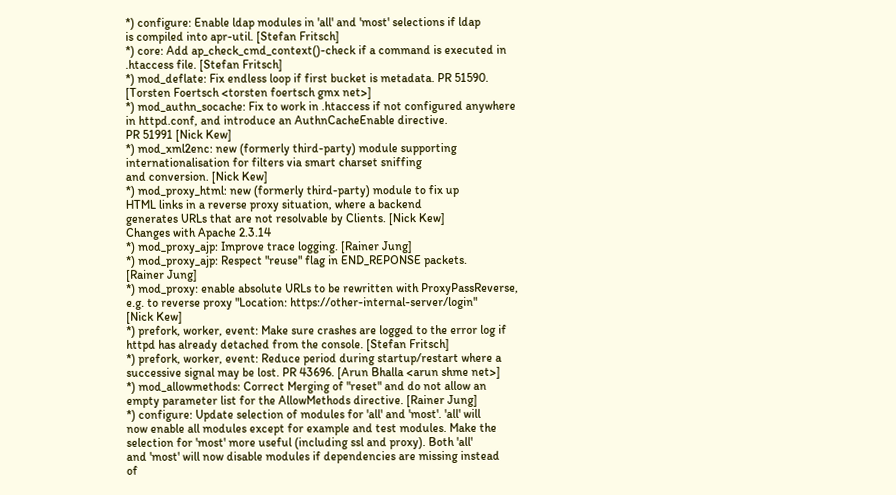*) configure: Enable ldap modules in 'all' and 'most' selections if ldap
is compiled into apr-util. [Stefan Fritsch]
*) core: Add ap_check_cmd_context()-check if a command is executed in
.htaccess file. [Stefan Fritsch]
*) mod_deflate: Fix endless loop if first bucket is metadata. PR 51590.
[Torsten Foertsch <torsten foertsch gmx net>]
*) mod_authn_socache: Fix to work in .htaccess if not configured anywhere
in httpd.conf, and introduce an AuthnCacheEnable directive.
PR 51991 [Nick Kew]
*) mod_xml2enc: new (formerly third-party) module supporting
internationalisation for filters via smart charset sniffing
and conversion. [Nick Kew]
*) mod_proxy_html: new (formerly third-party) module to fix up
HTML links in a reverse proxy situation, where a backend
generates URLs that are not resolvable by Clients. [Nick Kew]
Changes with Apache 2.3.14
*) mod_proxy_ajp: Improve trace logging. [Rainer Jung]
*) mod_proxy_ajp: Respect "reuse" flag in END_REPONSE packets.
[Rainer Jung]
*) mod_proxy: enable absolute URLs to be rewritten with ProxyPassReverse,
e.g. to reverse proxy "Location: https://other-internal-server/login"
[Nick Kew]
*) prefork, worker, event: Make sure crashes are logged to the error log if
httpd has already detached from the console. [Stefan Fritsch]
*) prefork, worker, event: Reduce period during startup/restart where a
successive signal may be lost. PR 43696. [Arun Bhalla <arun shme net>]
*) mod_allowmethods: Correct Merging of "reset" and do not allow an
empty parameter list for the AllowMethods directive. [Rainer Jung]
*) configure: Update selection of modules for 'all' and 'most'. 'all' will
now enable all modules except for example and test modules. Make the
selection for 'most' more useful (including ssl and proxy). Both 'all'
and 'most' will now disable modules if dependencies are missing instead
of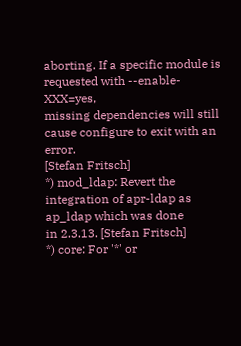aborting. If a specific module is requested with --enable-XXX=yes,
missing dependencies will still cause configure to exit with an error.
[Stefan Fritsch]
*) mod_ldap: Revert the integration of apr-ldap as ap_ldap which was done
in 2.3.13. [Stefan Fritsch]
*) core: For '*' or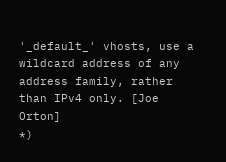'_default_' vhosts, use a wildcard address of any
address family, rather than IPv4 only. [Joe Orton]
*)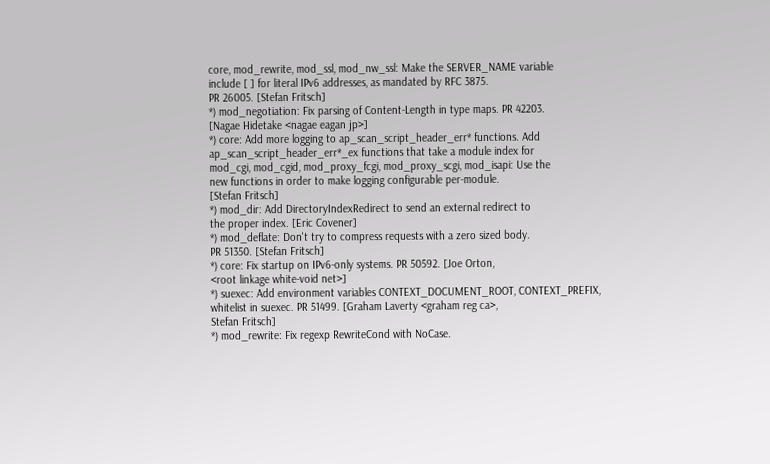core, mod_rewrite, mod_ssl, mod_nw_ssl: Make the SERVER_NAME variable
include [ ] for literal IPv6 addresses, as mandated by RFC 3875.
PR 26005. [Stefan Fritsch]
*) mod_negotiation: Fix parsing of Content-Length in type maps. PR 42203.
[Nagae Hidetake <nagae eagan jp>]
*) core: Add more logging to ap_scan_script_header_err* functions. Add
ap_scan_script_header_err*_ex functions that take a module index for
mod_cgi, mod_cgid, mod_proxy_fcgi, mod_proxy_scgi, mod_isapi: Use the
new functions in order to make logging configurable per-module.
[Stefan Fritsch]
*) mod_dir: Add DirectoryIndexRedirect to send an external redirect to
the proper index. [Eric Covener]
*) mod_deflate: Don't try to compress requests with a zero sized body.
PR 51350. [Stefan Fritsch]
*) core: Fix startup on IPv6-only systems. PR 50592. [Joe Orton,
<root linkage white-void net>]
*) suexec: Add environment variables CONTEXT_DOCUMENT_ROOT, CONTEXT_PREFIX,
whitelist in suexec. PR 51499. [Graham Laverty <graham reg ca>,
Stefan Fritsch]
*) mod_rewrite: Fix regexp RewriteCond with NoCase.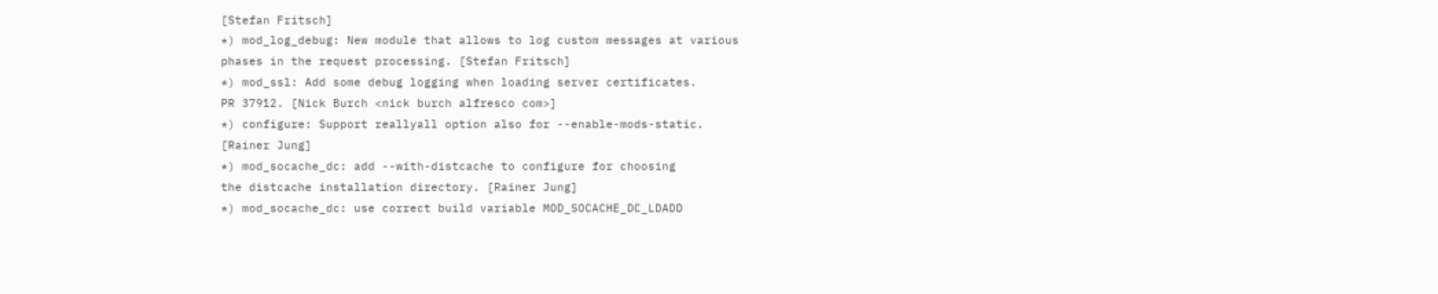[Stefan Fritsch]
*) mod_log_debug: New module that allows to log custom messages at various
phases in the request processing. [Stefan Fritsch]
*) mod_ssl: Add some debug logging when loading server certificates.
PR 37912. [Nick Burch <nick burch alfresco com>]
*) configure: Support reallyall option also for --enable-mods-static.
[Rainer Jung]
*) mod_socache_dc: add --with-distcache to configure for choosing
the distcache installation directory. [Rainer Jung]
*) mod_socache_dc: use correct build variable MOD_SOCACHE_DC_LDADD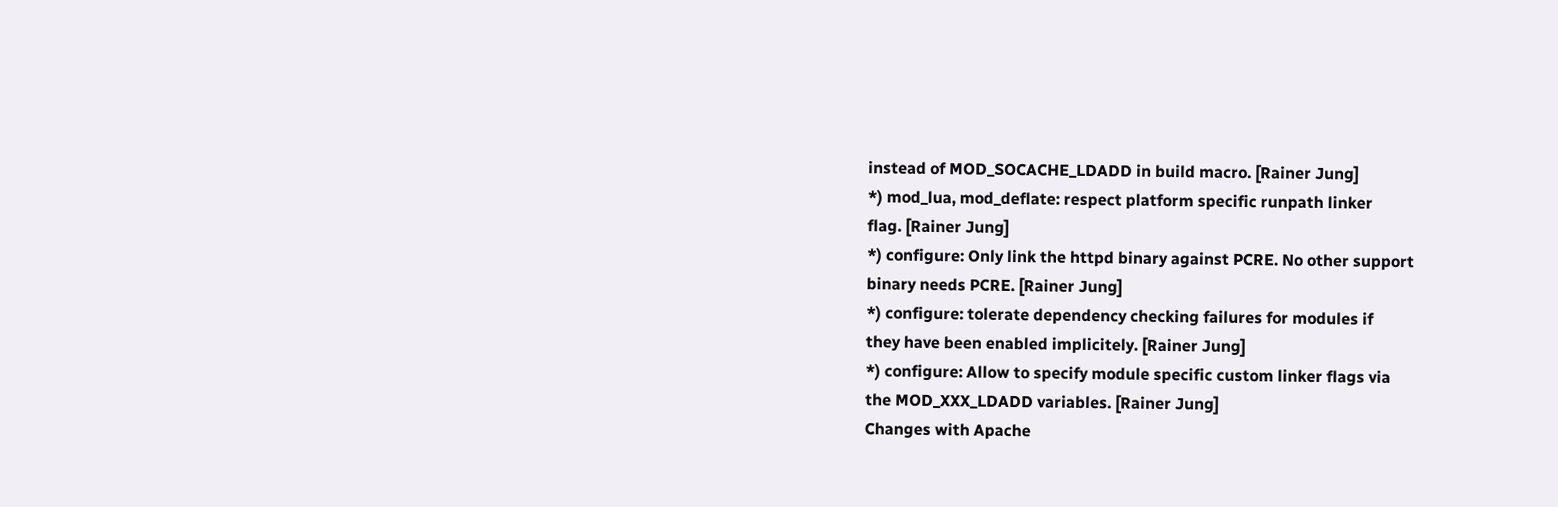instead of MOD_SOCACHE_LDADD in build macro. [Rainer Jung]
*) mod_lua, mod_deflate: respect platform specific runpath linker
flag. [Rainer Jung]
*) configure: Only link the httpd binary against PCRE. No other support
binary needs PCRE. [Rainer Jung]
*) configure: tolerate dependency checking failures for modules if
they have been enabled implicitely. [Rainer Jung]
*) configure: Allow to specify module specific custom linker flags via
the MOD_XXX_LDADD variables. [Rainer Jung]
Changes with Apache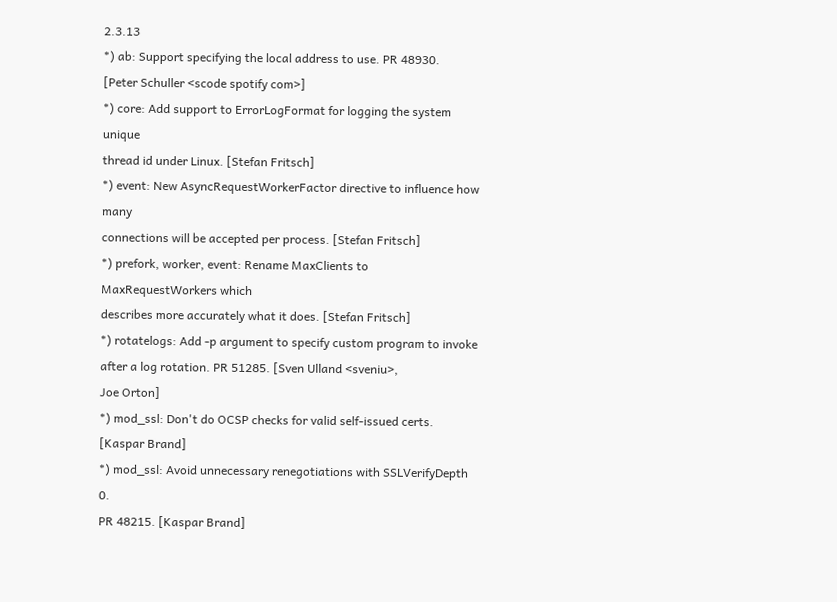2.3.13
*) ab: Support specifying the local address to use. PR 48930.
[Peter Schuller <scode spotify com>]
*) core: Add support to ErrorLogFormat for logging the system unique
thread id under Linux. [Stefan Fritsch]
*) event: New AsyncRequestWorkerFactor directive to influence how many
connections will be accepted per process. [Stefan Fritsch]
*) prefork, worker, event: Rename MaxClients to MaxRequestWorkers which
describes more accurately what it does. [Stefan Fritsch]
*) rotatelogs: Add -p argument to specify custom program to invoke
after a log rotation. PR 51285. [Sven Ulland <sveniu>,
Joe Orton]
*) mod_ssl: Don't do OCSP checks for valid self-issued certs. [Kaspar Brand]
*) mod_ssl: Avoid unnecessary renegotiations with SSLVerifyDepth 0.
PR 48215. [Kaspar Brand]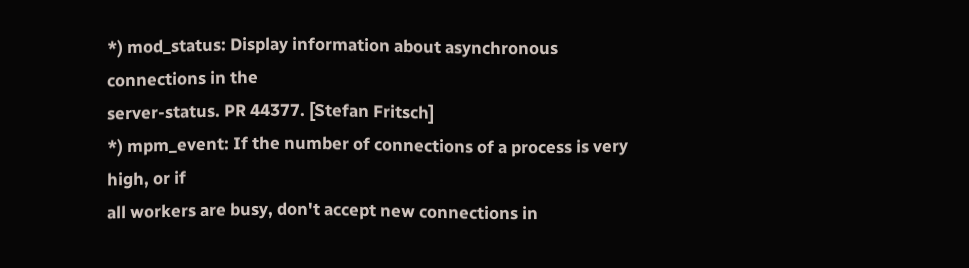*) mod_status: Display information about asynchronous connections in the
server-status. PR 44377. [Stefan Fritsch]
*) mpm_event: If the number of connections of a process is very high, or if
all workers are busy, don't accept new connections in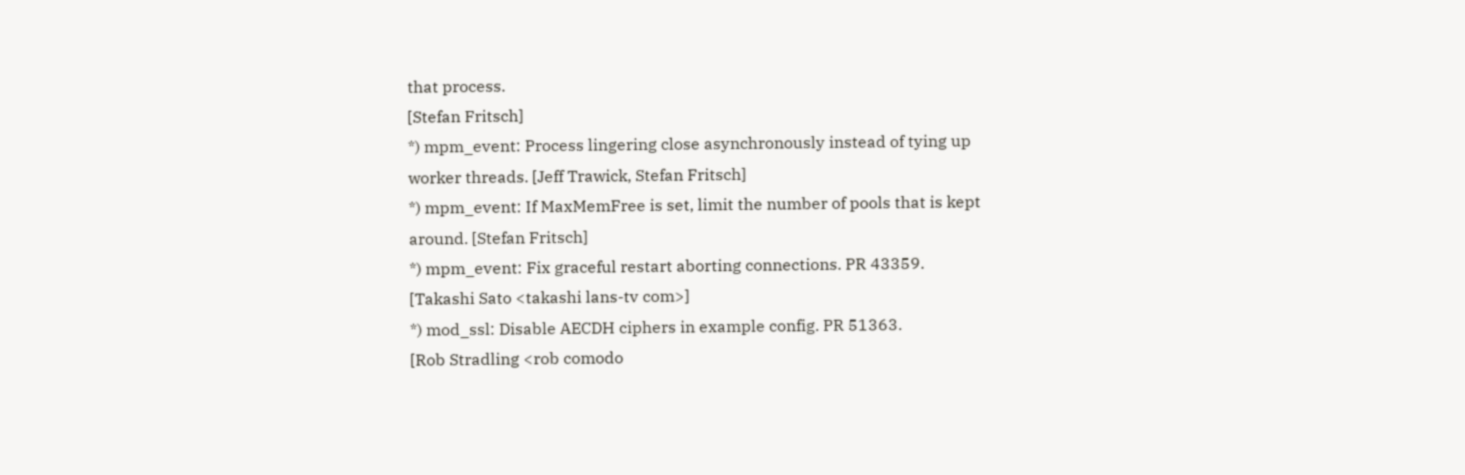that process.
[Stefan Fritsch]
*) mpm_event: Process lingering close asynchronously instead of tying up
worker threads. [Jeff Trawick, Stefan Fritsch]
*) mpm_event: If MaxMemFree is set, limit the number of pools that is kept
around. [Stefan Fritsch]
*) mpm_event: Fix graceful restart aborting connections. PR 43359.
[Takashi Sato <takashi lans-tv com>]
*) mod_ssl: Disable AECDH ciphers in example config. PR 51363.
[Rob Stradling <rob comodo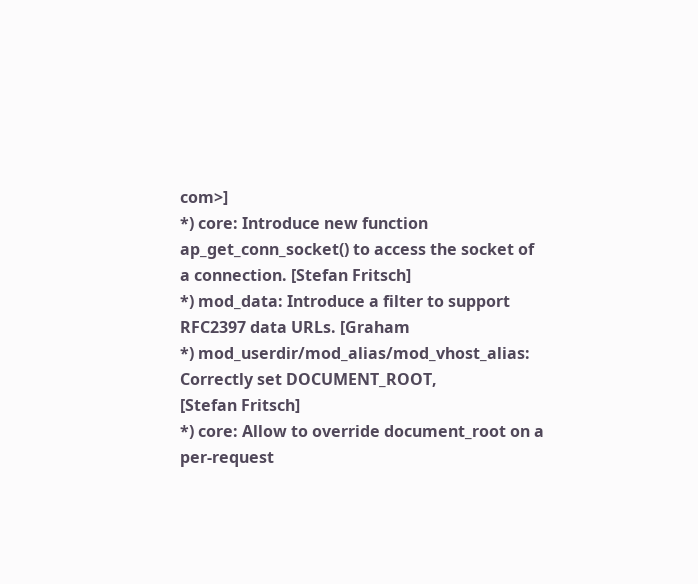com>]
*) core: Introduce new function ap_get_conn_socket() to access the socket of
a connection. [Stefan Fritsch]
*) mod_data: Introduce a filter to support RFC2397 data URLs. [Graham
*) mod_userdir/mod_alias/mod_vhost_alias: Correctly set DOCUMENT_ROOT,
[Stefan Fritsch]
*) core: Allow to override document_root on a per-request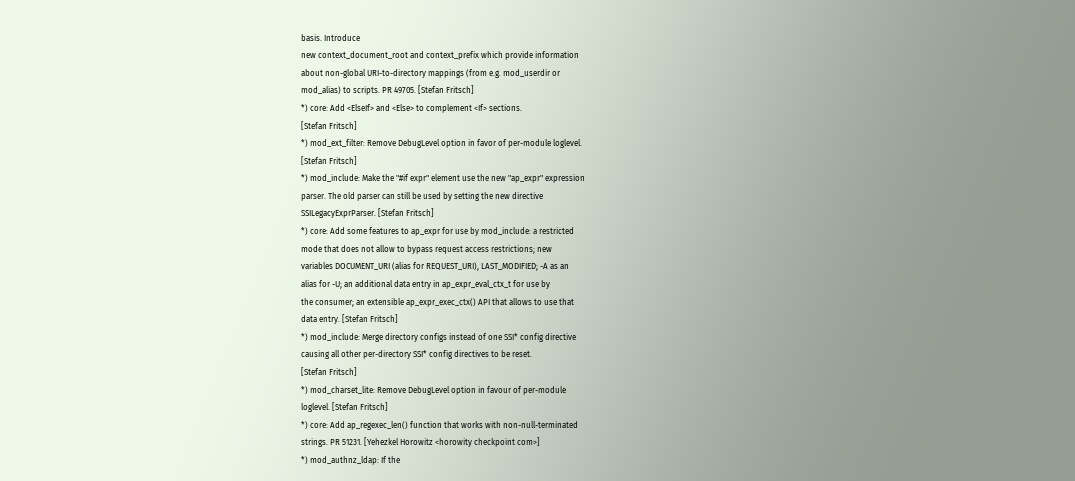basis. Introduce
new context_document_root and context_prefix which provide information
about non-global URI-to-directory mappings (from e.g. mod_userdir or
mod_alias) to scripts. PR 49705. [Stefan Fritsch]
*) core: Add <ElseIf> and <Else> to complement <If> sections.
[Stefan Fritsch]
*) mod_ext_filter: Remove DebugLevel option in favor of per-module loglevel.
[Stefan Fritsch]
*) mod_include: Make the "#if expr" element use the new "ap_expr" expression
parser. The old parser can still be used by setting the new directive
SSILegacyExprParser. [Stefan Fritsch]
*) core: Add some features to ap_expr for use by mod_include: a restricted
mode that does not allow to bypass request access restrictions; new
variables DOCUMENT_URI (alias for REQUEST_URI), LAST_MODIFIED; -A as an
alias for -U; an additional data entry in ap_expr_eval_ctx_t for use by
the consumer; an extensible ap_expr_exec_ctx() API that allows to use that
data entry. [Stefan Fritsch]
*) mod_include: Merge directory configs instead of one SSI* config directive
causing all other per-directory SSI* config directives to be reset.
[Stefan Fritsch]
*) mod_charset_lite: Remove DebugLevel option in favour of per-module
loglevel. [Stefan Fritsch]
*) core: Add ap_regexec_len() function that works with non-null-terminated
strings. PR 51231. [Yehezkel Horowitz <horowity checkpoint com>]
*) mod_authnz_ldap: If the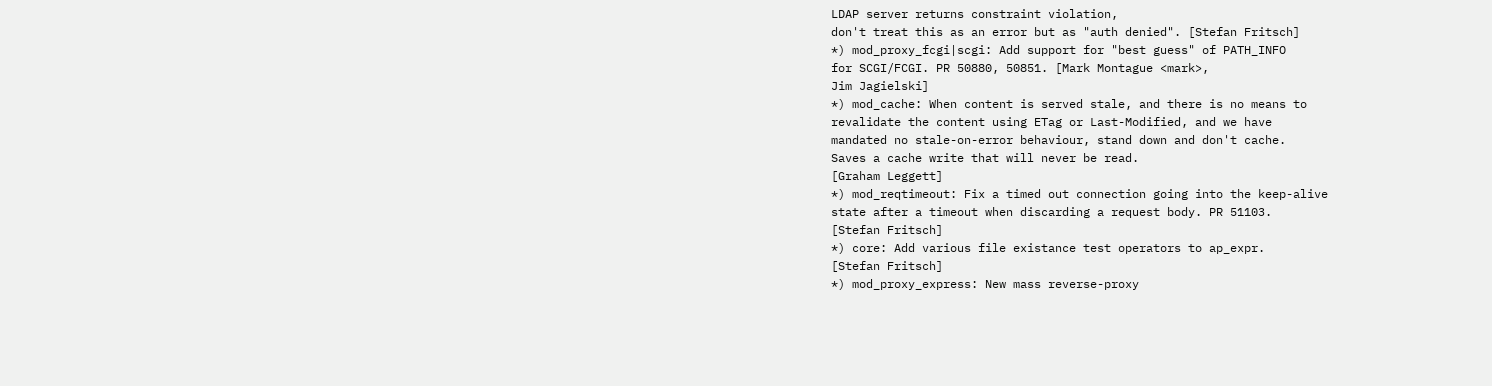LDAP server returns constraint violation,
don't treat this as an error but as "auth denied". [Stefan Fritsch]
*) mod_proxy_fcgi|scgi: Add support for "best guess" of PATH_INFO
for SCGI/FCGI. PR 50880, 50851. [Mark Montague <mark>,
Jim Jagielski]
*) mod_cache: When content is served stale, and there is no means to
revalidate the content using ETag or Last-Modified, and we have
mandated no stale-on-error behaviour, stand down and don't cache.
Saves a cache write that will never be read.
[Graham Leggett]
*) mod_reqtimeout: Fix a timed out connection going into the keep-alive
state after a timeout when discarding a request body. PR 51103.
[Stefan Fritsch]
*) core: Add various file existance test operators to ap_expr.
[Stefan Fritsch]
*) mod_proxy_express: New mass reverse-proxy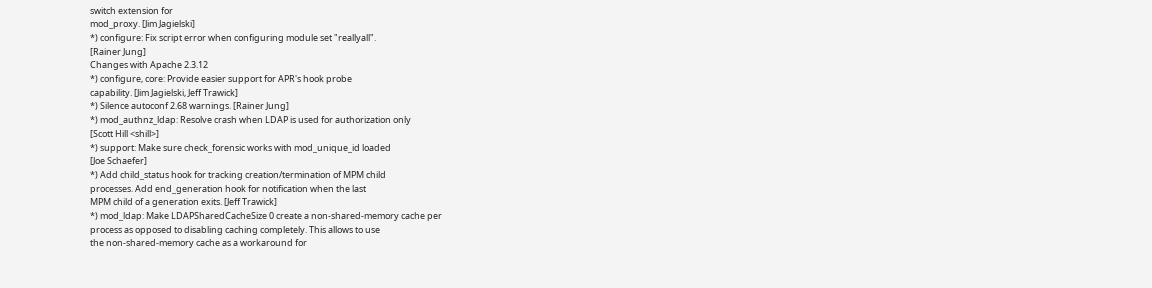switch extension for
mod_proxy. [Jim Jagielski]
*) configure: Fix script error when configuring module set "reallyall".
[Rainer Jung]
Changes with Apache 2.3.12
*) configure, core: Provide easier support for APR's hook probe
capability. [Jim Jagielski, Jeff Trawick]
*) Silence autoconf 2.68 warnings. [Rainer Jung]
*) mod_authnz_ldap: Resolve crash when LDAP is used for authorization only
[Scott Hill <shill>]
*) support: Make sure check_forensic works with mod_unique_id loaded
[Joe Schaefer]
*) Add child_status hook for tracking creation/termination of MPM child
processes. Add end_generation hook for notification when the last
MPM child of a generation exits. [Jeff Trawick]
*) mod_ldap: Make LDAPSharedCacheSize 0 create a non-shared-memory cache per
process as opposed to disabling caching completely. This allows to use
the non-shared-memory cache as a workaround for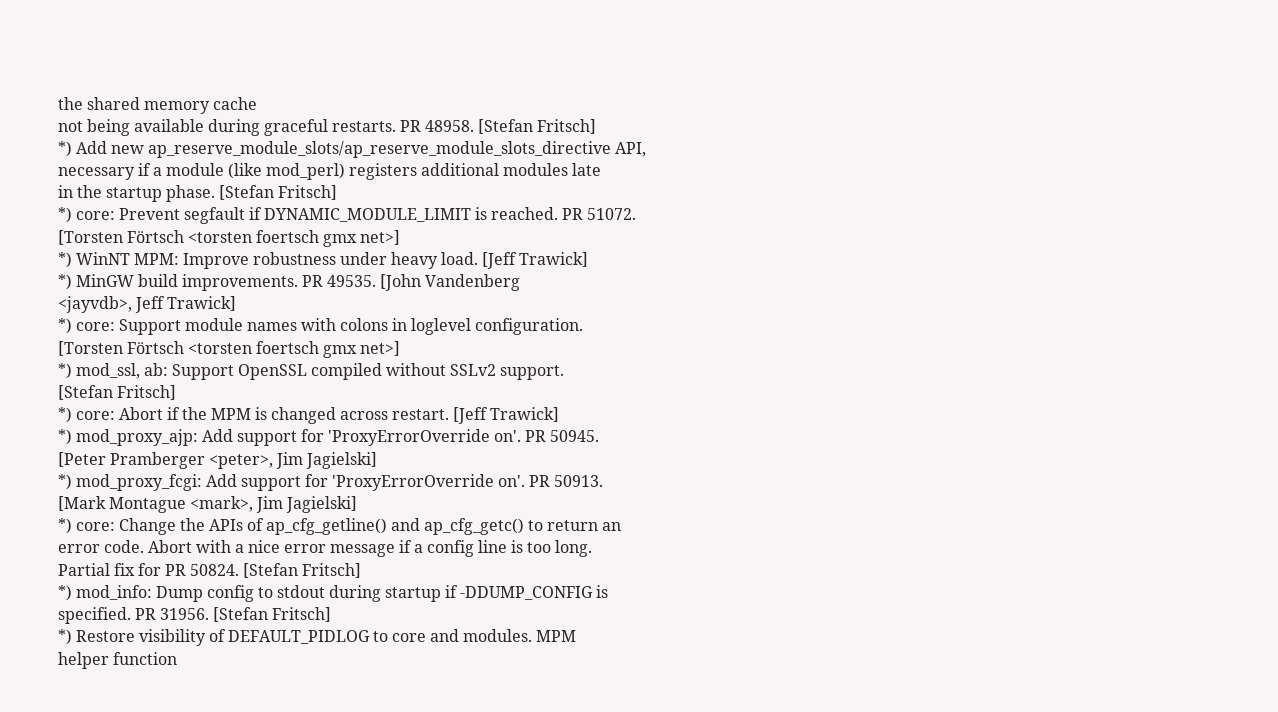the shared memory cache
not being available during graceful restarts. PR 48958. [Stefan Fritsch]
*) Add new ap_reserve_module_slots/ap_reserve_module_slots_directive API,
necessary if a module (like mod_perl) registers additional modules late
in the startup phase. [Stefan Fritsch]
*) core: Prevent segfault if DYNAMIC_MODULE_LIMIT is reached. PR 51072.
[Torsten Förtsch <torsten foertsch gmx net>]
*) WinNT MPM: Improve robustness under heavy load. [Jeff Trawick]
*) MinGW build improvements. PR 49535. [John Vandenberg
<jayvdb>, Jeff Trawick]
*) core: Support module names with colons in loglevel configuration.
[Torsten Förtsch <torsten foertsch gmx net>]
*) mod_ssl, ab: Support OpenSSL compiled without SSLv2 support.
[Stefan Fritsch]
*) core: Abort if the MPM is changed across restart. [Jeff Trawick]
*) mod_proxy_ajp: Add support for 'ProxyErrorOverride on'. PR 50945.
[Peter Pramberger <peter>, Jim Jagielski]
*) mod_proxy_fcgi: Add support for 'ProxyErrorOverride on'. PR 50913.
[Mark Montague <mark>, Jim Jagielski]
*) core: Change the APIs of ap_cfg_getline() and ap_cfg_getc() to return an
error code. Abort with a nice error message if a config line is too long.
Partial fix for PR 50824. [Stefan Fritsch]
*) mod_info: Dump config to stdout during startup if -DDUMP_CONFIG is
specified. PR 31956. [Stefan Fritsch]
*) Restore visibility of DEFAULT_PIDLOG to core and modules. MPM
helper function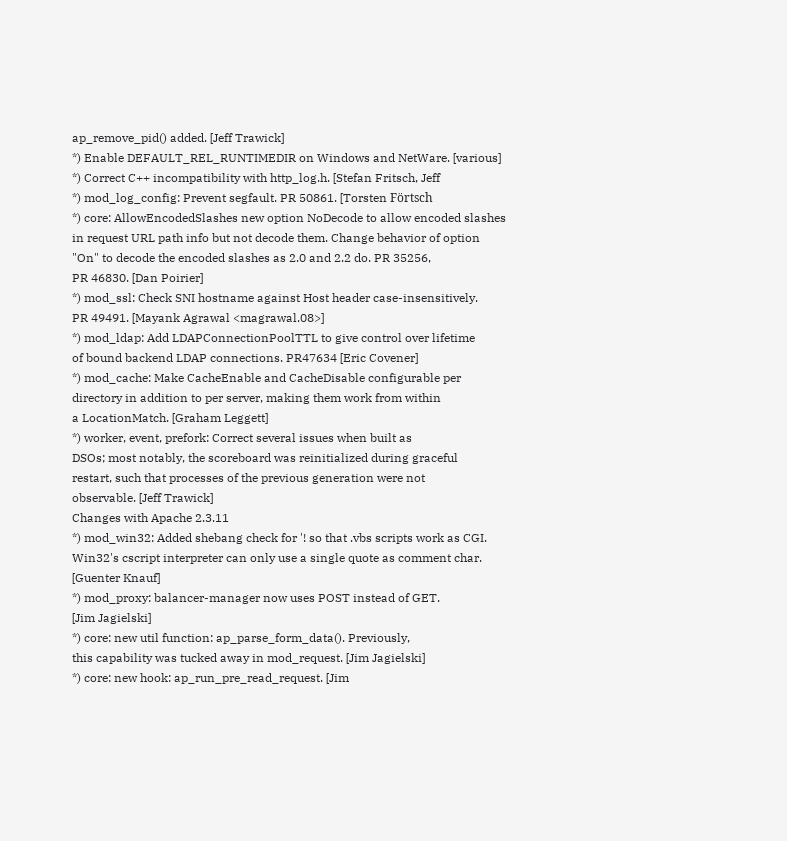ap_remove_pid() added. [Jeff Trawick]
*) Enable DEFAULT_REL_RUNTIMEDIR on Windows and NetWare. [various]
*) Correct C++ incompatibility with http_log.h. [Stefan Fritsch, Jeff
*) mod_log_config: Prevent segfault. PR 50861. [Torsten Förtsch
*) core: AllowEncodedSlashes new option NoDecode to allow encoded slashes
in request URL path info but not decode them. Change behavior of option
"On" to decode the encoded slashes as 2.0 and 2.2 do. PR 35256,
PR 46830. [Dan Poirier]
*) mod_ssl: Check SNI hostname against Host header case-insensitively.
PR 49491. [Mayank Agrawal <magrawal.08>]
*) mod_ldap: Add LDAPConnectionPoolTTL to give control over lifetime
of bound backend LDAP connections. PR47634 [Eric Covener]
*) mod_cache: Make CacheEnable and CacheDisable configurable per
directory in addition to per server, making them work from within
a LocationMatch. [Graham Leggett]
*) worker, event, prefork: Correct several issues when built as
DSOs; most notably, the scoreboard was reinitialized during graceful
restart, such that processes of the previous generation were not
observable. [Jeff Trawick]
Changes with Apache 2.3.11
*) mod_win32: Added shebang check for '! so that .vbs scripts work as CGI.
Win32's cscript interpreter can only use a single quote as comment char.
[Guenter Knauf]
*) mod_proxy: balancer-manager now uses POST instead of GET.
[Jim Jagielski]
*) core: new util function: ap_parse_form_data(). Previously,
this capability was tucked away in mod_request. [Jim Jagielski]
*) core: new hook: ap_run_pre_read_request. [Jim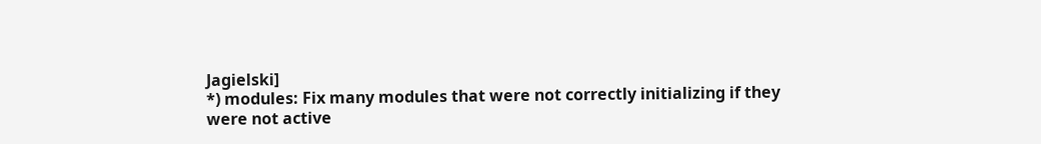Jagielski]
*) modules: Fix many modules that were not correctly initializing if they
were not active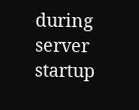during server startup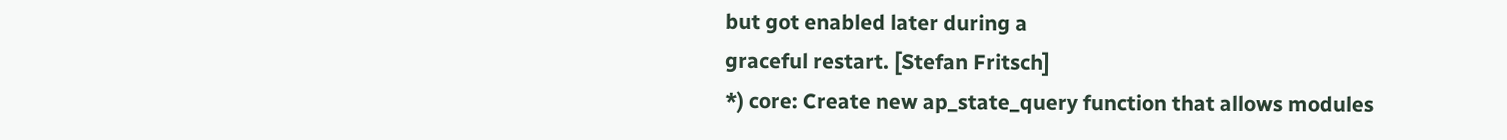but got enabled later during a
graceful restart. [Stefan Fritsch]
*) core: Create new ap_state_query function that allows modules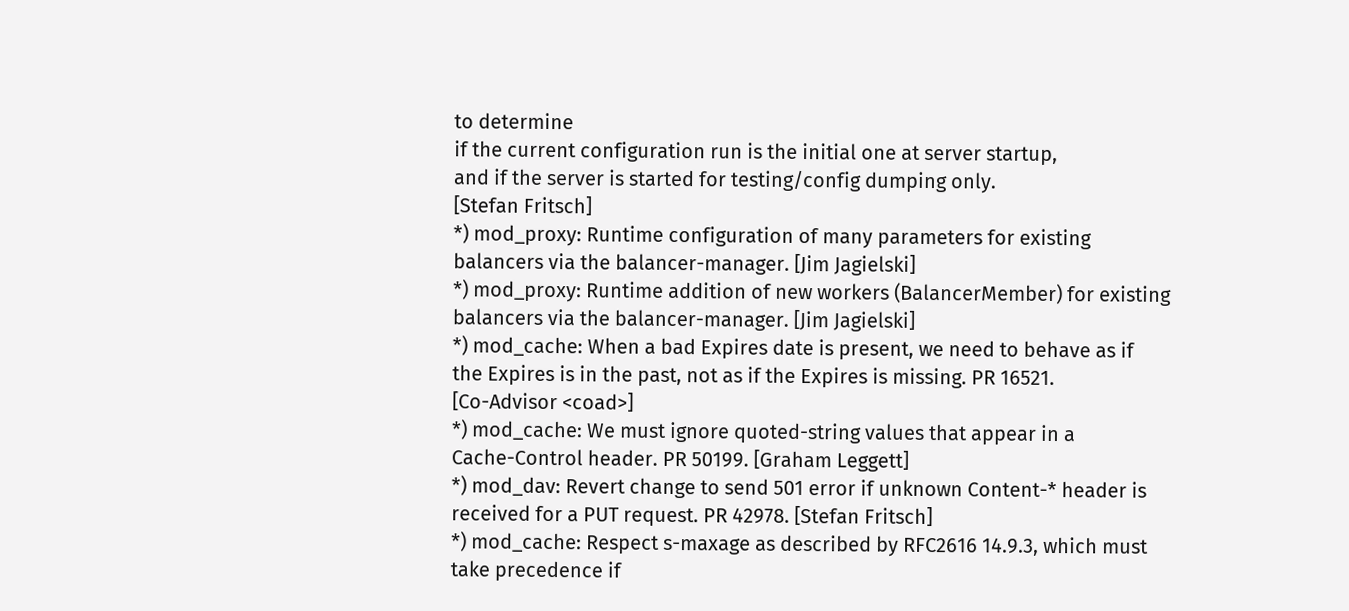to determine
if the current configuration run is the initial one at server startup,
and if the server is started for testing/config dumping only.
[Stefan Fritsch]
*) mod_proxy: Runtime configuration of many parameters for existing
balancers via the balancer-manager. [Jim Jagielski]
*) mod_proxy: Runtime addition of new workers (BalancerMember) for existing
balancers via the balancer-manager. [Jim Jagielski]
*) mod_cache: When a bad Expires date is present, we need to behave as if
the Expires is in the past, not as if the Expires is missing. PR 16521.
[Co-Advisor <coad>]
*) mod_cache: We must ignore quoted-string values that appear in a
Cache-Control header. PR 50199. [Graham Leggett]
*) mod_dav: Revert change to send 501 error if unknown Content-* header is
received for a PUT request. PR 42978. [Stefan Fritsch]
*) mod_cache: Respect s-maxage as described by RFC2616 14.9.3, which must
take precedence if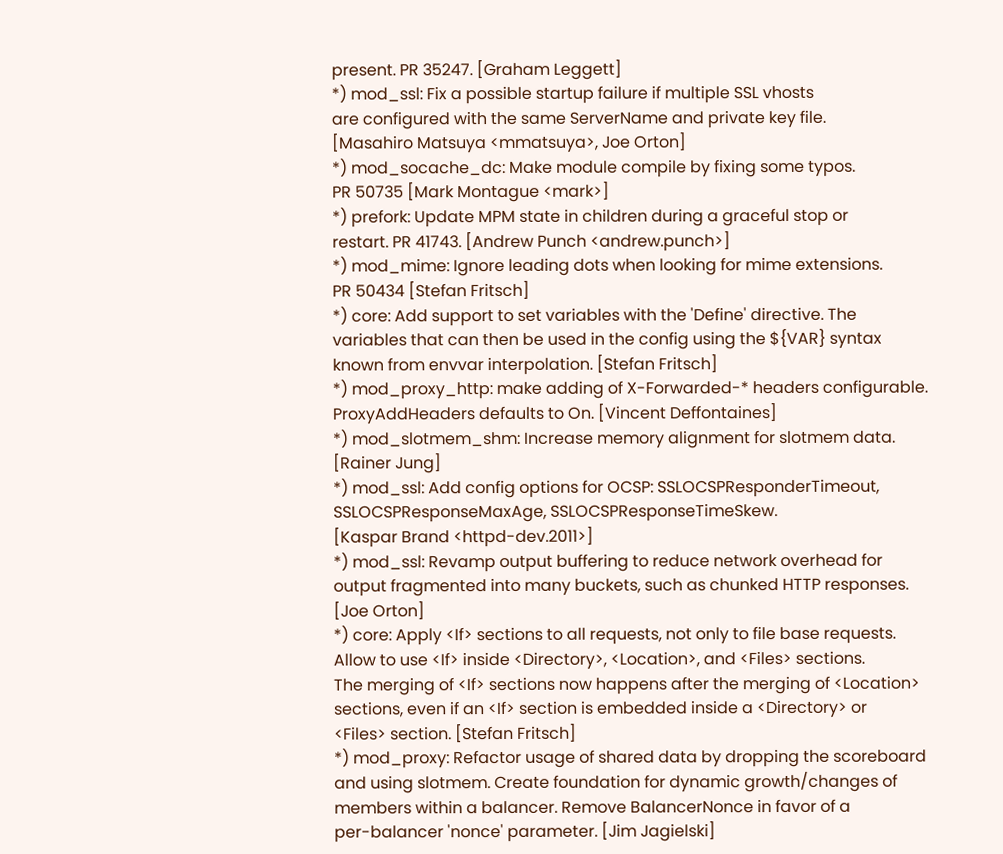present. PR 35247. [Graham Leggett]
*) mod_ssl: Fix a possible startup failure if multiple SSL vhosts
are configured with the same ServerName and private key file.
[Masahiro Matsuya <mmatsuya>, Joe Orton]
*) mod_socache_dc: Make module compile by fixing some typos.
PR 50735 [Mark Montague <mark>]
*) prefork: Update MPM state in children during a graceful stop or
restart. PR 41743. [Andrew Punch <andrew.punch>]
*) mod_mime: Ignore leading dots when looking for mime extensions.
PR 50434 [Stefan Fritsch]
*) core: Add support to set variables with the 'Define' directive. The
variables that can then be used in the config using the ${VAR} syntax
known from envvar interpolation. [Stefan Fritsch]
*) mod_proxy_http: make adding of X-Forwarded-* headers configurable.
ProxyAddHeaders defaults to On. [Vincent Deffontaines]
*) mod_slotmem_shm: Increase memory alignment for slotmem data.
[Rainer Jung]
*) mod_ssl: Add config options for OCSP: SSLOCSPResponderTimeout,
SSLOCSPResponseMaxAge, SSLOCSPResponseTimeSkew.
[Kaspar Brand <httpd-dev.2011>]
*) mod_ssl: Revamp output buffering to reduce network overhead for
output fragmented into many buckets, such as chunked HTTP responses.
[Joe Orton]
*) core: Apply <If> sections to all requests, not only to file base requests.
Allow to use <If> inside <Directory>, <Location>, and <Files> sections.
The merging of <If> sections now happens after the merging of <Location>
sections, even if an <If> section is embedded inside a <Directory> or
<Files> section. [Stefan Fritsch]
*) mod_proxy: Refactor usage of shared data by dropping the scoreboard
and using slotmem. Create foundation for dynamic growth/changes of
members within a balancer. Remove BalancerNonce in favor of a
per-balancer 'nonce' parameter. [Jim Jagielski]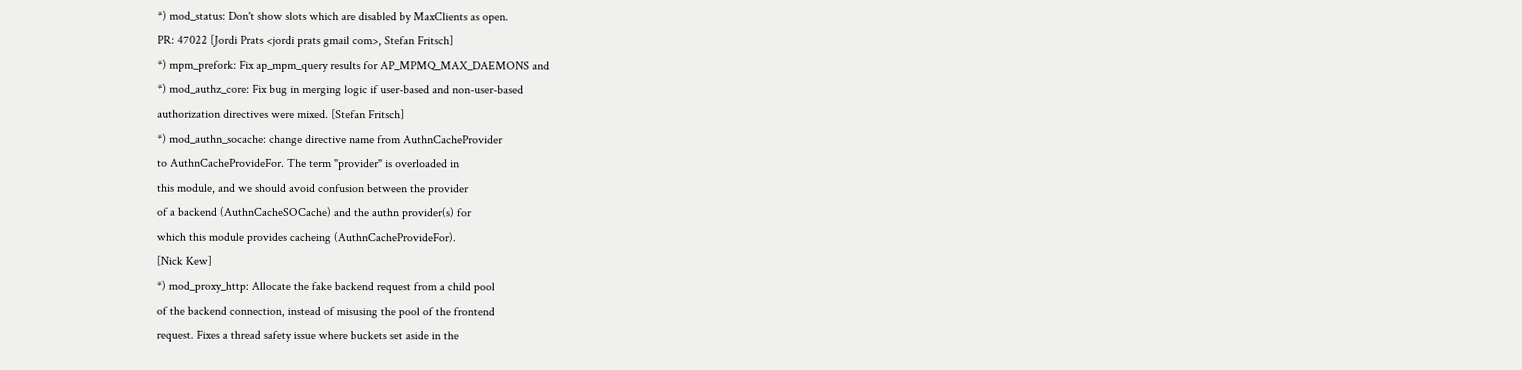*) mod_status: Don't show slots which are disabled by MaxClients as open.
PR: 47022 [Jordi Prats <jordi prats gmail com>, Stefan Fritsch]
*) mpm_prefork: Fix ap_mpm_query results for AP_MPMQ_MAX_DAEMONS and
*) mod_authz_core: Fix bug in merging logic if user-based and non-user-based
authorization directives were mixed. [Stefan Fritsch]
*) mod_authn_socache: change directive name from AuthnCacheProvider
to AuthnCacheProvideFor. The term "provider" is overloaded in
this module, and we should avoid confusion between the provider
of a backend (AuthnCacheSOCache) and the authn provider(s) for
which this module provides cacheing (AuthnCacheProvideFor).
[Nick Kew]
*) mod_proxy_http: Allocate the fake backend request from a child pool
of the backend connection, instead of misusing the pool of the frontend
request. Fixes a thread safety issue where buckets set aside in the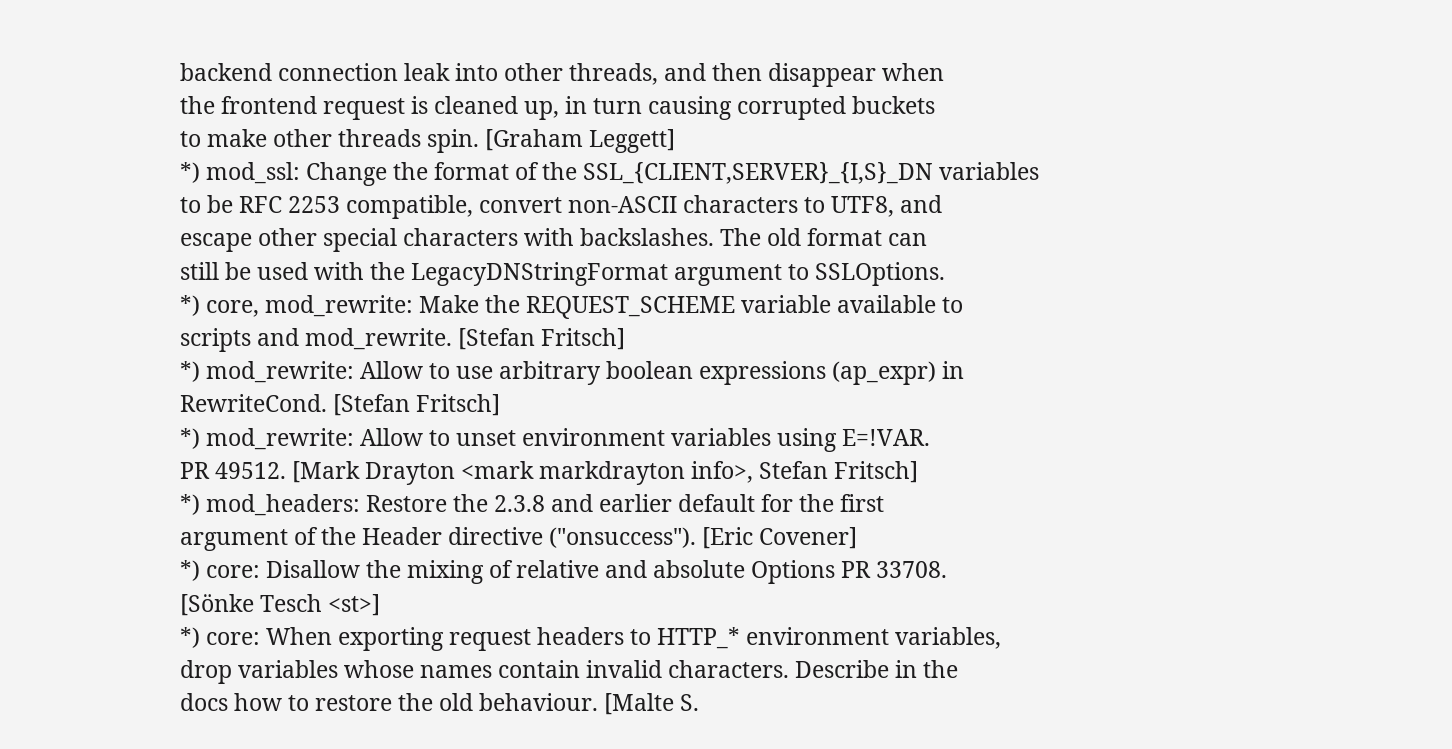backend connection leak into other threads, and then disappear when
the frontend request is cleaned up, in turn causing corrupted buckets
to make other threads spin. [Graham Leggett]
*) mod_ssl: Change the format of the SSL_{CLIENT,SERVER}_{I,S}_DN variables
to be RFC 2253 compatible, convert non-ASCII characters to UTF8, and
escape other special characters with backslashes. The old format can
still be used with the LegacyDNStringFormat argument to SSLOptions.
*) core, mod_rewrite: Make the REQUEST_SCHEME variable available to
scripts and mod_rewrite. [Stefan Fritsch]
*) mod_rewrite: Allow to use arbitrary boolean expressions (ap_expr) in
RewriteCond. [Stefan Fritsch]
*) mod_rewrite: Allow to unset environment variables using E=!VAR.
PR 49512. [Mark Drayton <mark markdrayton info>, Stefan Fritsch]
*) mod_headers: Restore the 2.3.8 and earlier default for the first
argument of the Header directive ("onsuccess"). [Eric Covener]
*) core: Disallow the mixing of relative and absolute Options PR 33708.
[Sönke Tesch <st>]
*) core: When exporting request headers to HTTP_* environment variables,
drop variables whose names contain invalid characters. Describe in the
docs how to restore the old behaviour. [Malte S.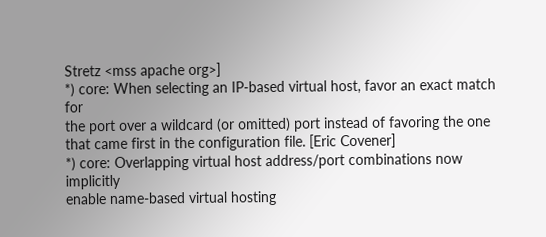Stretz <mss apache org>]
*) core: When selecting an IP-based virtual host, favor an exact match for
the port over a wildcard (or omitted) port instead of favoring the one
that came first in the configuration file. [Eric Covener]
*) core: Overlapping virtual host address/port combinations now implicitly
enable name-based virtual hosting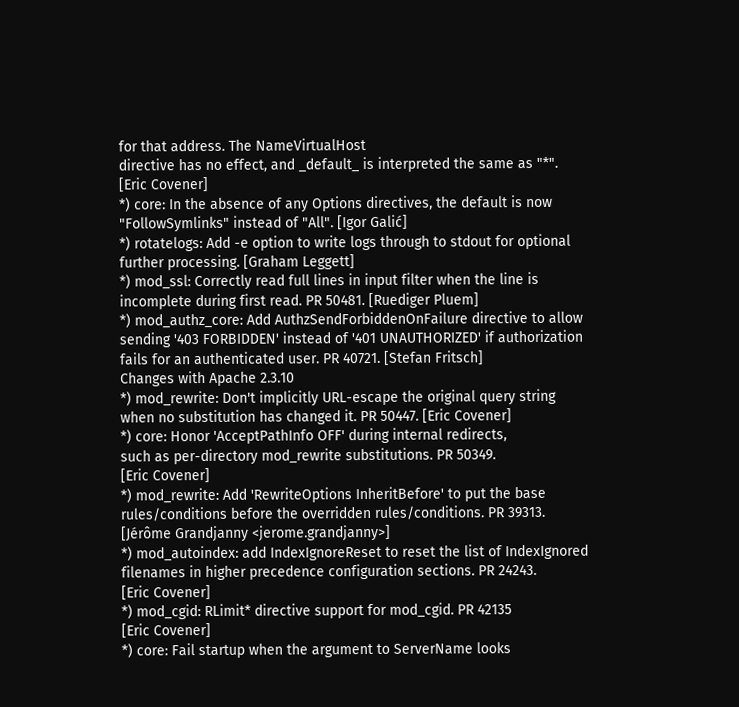for that address. The NameVirtualHost
directive has no effect, and _default_ is interpreted the same as "*".
[Eric Covener]
*) core: In the absence of any Options directives, the default is now
"FollowSymlinks" instead of "All". [Igor Galić]
*) rotatelogs: Add -e option to write logs through to stdout for optional
further processing. [Graham Leggett]
*) mod_ssl: Correctly read full lines in input filter when the line is
incomplete during first read. PR 50481. [Ruediger Pluem]
*) mod_authz_core: Add AuthzSendForbiddenOnFailure directive to allow
sending '403 FORBIDDEN' instead of '401 UNAUTHORIZED' if authorization
fails for an authenticated user. PR 40721. [Stefan Fritsch]
Changes with Apache 2.3.10
*) mod_rewrite: Don't implicitly URL-escape the original query string
when no substitution has changed it. PR 50447. [Eric Covener]
*) core: Honor 'AcceptPathInfo OFF' during internal redirects,
such as per-directory mod_rewrite substitutions. PR 50349.
[Eric Covener]
*) mod_rewrite: Add 'RewriteOptions InheritBefore' to put the base
rules/conditions before the overridden rules/conditions. PR 39313.
[Jérôme Grandjanny <jerome.grandjanny>]
*) mod_autoindex: add IndexIgnoreReset to reset the list of IndexIgnored
filenames in higher precedence configuration sections. PR 24243.
[Eric Covener]
*) mod_cgid: RLimit* directive support for mod_cgid. PR 42135
[Eric Covener]
*) core: Fail startup when the argument to ServerName looks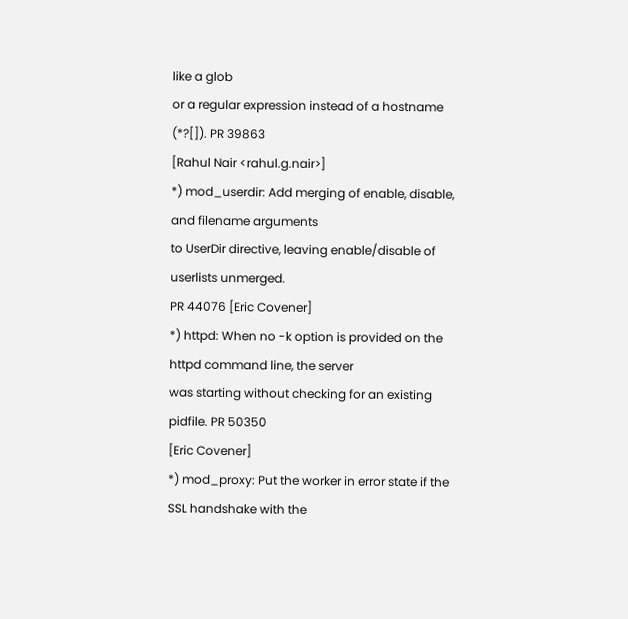like a glob
or a regular expression instead of a hostname (*?[]). PR 39863
[Rahul Nair <rahul.g.nair>]
*) mod_userdir: Add merging of enable, disable, and filename arguments
to UserDir directive, leaving enable/disable of userlists unmerged.
PR 44076 [Eric Covener]
*) httpd: When no -k option is provided on the httpd command line, the server
was starting without checking for an existing pidfile. PR 50350
[Eric Covener]
*) mod_proxy: Put the worker in error state if the SSL handshake with the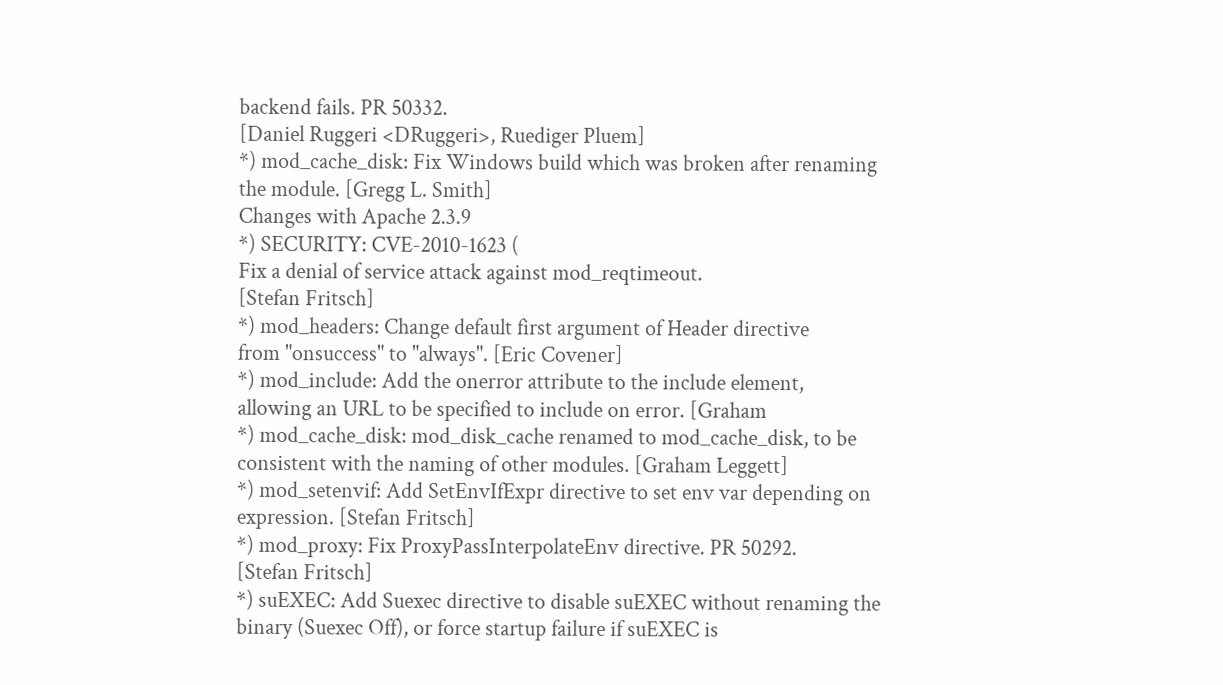backend fails. PR 50332.
[Daniel Ruggeri <DRuggeri>, Ruediger Pluem]
*) mod_cache_disk: Fix Windows build which was broken after renaming
the module. [Gregg L. Smith]
Changes with Apache 2.3.9
*) SECURITY: CVE-2010-1623 (
Fix a denial of service attack against mod_reqtimeout.
[Stefan Fritsch]
*) mod_headers: Change default first argument of Header directive
from "onsuccess" to "always". [Eric Covener]
*) mod_include: Add the onerror attribute to the include element,
allowing an URL to be specified to include on error. [Graham
*) mod_cache_disk: mod_disk_cache renamed to mod_cache_disk, to be
consistent with the naming of other modules. [Graham Leggett]
*) mod_setenvif: Add SetEnvIfExpr directive to set env var depending on
expression. [Stefan Fritsch]
*) mod_proxy: Fix ProxyPassInterpolateEnv directive. PR 50292.
[Stefan Fritsch]
*) suEXEC: Add Suexec directive to disable suEXEC without renaming the
binary (Suexec Off), or force startup failure if suEXEC is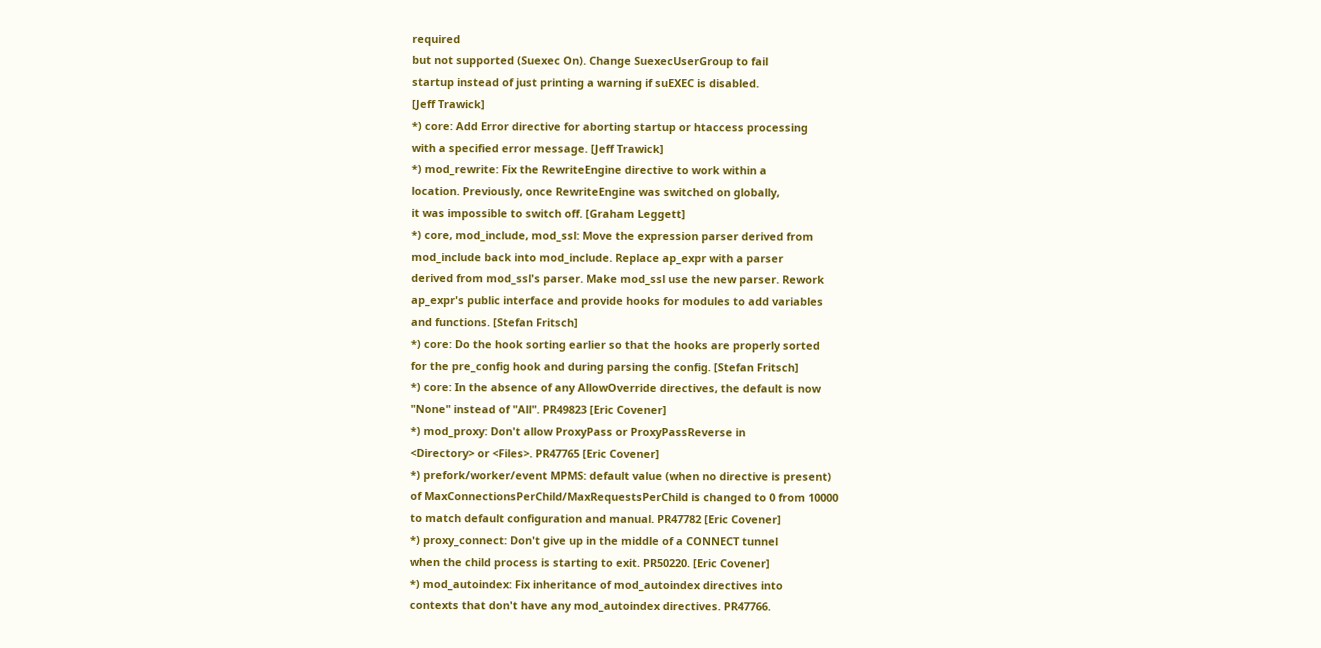required
but not supported (Suexec On). Change SuexecUserGroup to fail
startup instead of just printing a warning if suEXEC is disabled.
[Jeff Trawick]
*) core: Add Error directive for aborting startup or htaccess processing
with a specified error message. [Jeff Trawick]
*) mod_rewrite: Fix the RewriteEngine directive to work within a
location. Previously, once RewriteEngine was switched on globally,
it was impossible to switch off. [Graham Leggett]
*) core, mod_include, mod_ssl: Move the expression parser derived from
mod_include back into mod_include. Replace ap_expr with a parser
derived from mod_ssl's parser. Make mod_ssl use the new parser. Rework
ap_expr's public interface and provide hooks for modules to add variables
and functions. [Stefan Fritsch]
*) core: Do the hook sorting earlier so that the hooks are properly sorted
for the pre_config hook and during parsing the config. [Stefan Fritsch]
*) core: In the absence of any AllowOverride directives, the default is now
"None" instead of "All". PR49823 [Eric Covener]
*) mod_proxy: Don't allow ProxyPass or ProxyPassReverse in
<Directory> or <Files>. PR47765 [Eric Covener]
*) prefork/worker/event MPMS: default value (when no directive is present)
of MaxConnectionsPerChild/MaxRequestsPerChild is changed to 0 from 10000
to match default configuration and manual. PR47782 [Eric Covener]
*) proxy_connect: Don't give up in the middle of a CONNECT tunnel
when the child process is starting to exit. PR50220. [Eric Covener]
*) mod_autoindex: Fix inheritance of mod_autoindex directives into
contexts that don't have any mod_autoindex directives. PR47766.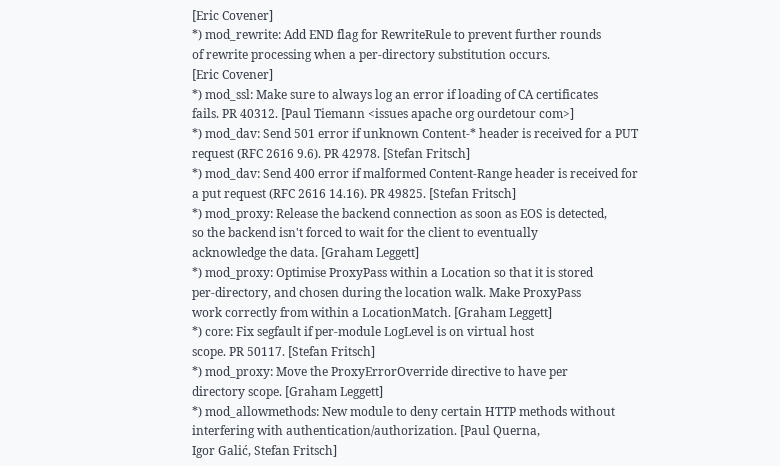[Eric Covener]
*) mod_rewrite: Add END flag for RewriteRule to prevent further rounds
of rewrite processing when a per-directory substitution occurs.
[Eric Covener]
*) mod_ssl: Make sure to always log an error if loading of CA certificates
fails. PR 40312. [Paul Tiemann <issues apache org ourdetour com>]
*) mod_dav: Send 501 error if unknown Content-* header is received for a PUT
request (RFC 2616 9.6). PR 42978. [Stefan Fritsch]
*) mod_dav: Send 400 error if malformed Content-Range header is received for
a put request (RFC 2616 14.16). PR 49825. [Stefan Fritsch]
*) mod_proxy: Release the backend connection as soon as EOS is detected,
so the backend isn't forced to wait for the client to eventually
acknowledge the data. [Graham Leggett]
*) mod_proxy: Optimise ProxyPass within a Location so that it is stored
per-directory, and chosen during the location walk. Make ProxyPass
work correctly from within a LocationMatch. [Graham Leggett]
*) core: Fix segfault if per-module LogLevel is on virtual host
scope. PR 50117. [Stefan Fritsch]
*) mod_proxy: Move the ProxyErrorOverride directive to have per
directory scope. [Graham Leggett]
*) mod_allowmethods: New module to deny certain HTTP methods without
interfering with authentication/authorization. [Paul Querna,
Igor Galić, Stefan Fritsch]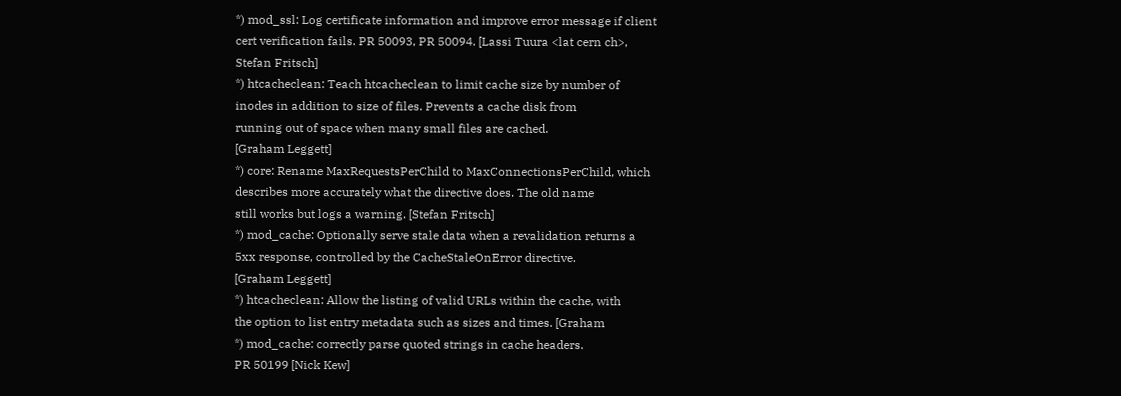*) mod_ssl: Log certificate information and improve error message if client
cert verification fails. PR 50093, PR 50094. [Lassi Tuura <lat cern ch>,
Stefan Fritsch]
*) htcacheclean: Teach htcacheclean to limit cache size by number of
inodes in addition to size of files. Prevents a cache disk from
running out of space when many small files are cached.
[Graham Leggett]
*) core: Rename MaxRequestsPerChild to MaxConnectionsPerChild, which
describes more accurately what the directive does. The old name
still works but logs a warning. [Stefan Fritsch]
*) mod_cache: Optionally serve stale data when a revalidation returns a
5xx response, controlled by the CacheStaleOnError directive.
[Graham Leggett]
*) htcacheclean: Allow the listing of valid URLs within the cache, with
the option to list entry metadata such as sizes and times. [Graham
*) mod_cache: correctly parse quoted strings in cache headers.
PR 50199 [Nick Kew]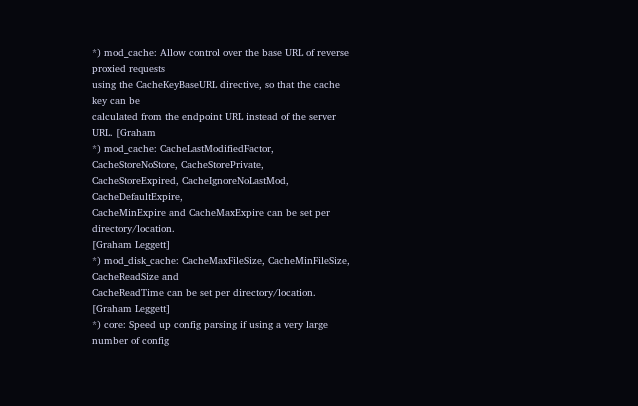*) mod_cache: Allow control over the base URL of reverse proxied requests
using the CacheKeyBaseURL directive, so that the cache key can be
calculated from the endpoint URL instead of the server URL. [Graham
*) mod_cache: CacheLastModifiedFactor, CacheStoreNoStore, CacheStorePrivate,
CacheStoreExpired, CacheIgnoreNoLastMod, CacheDefaultExpire,
CacheMinExpire and CacheMaxExpire can be set per directory/location.
[Graham Leggett]
*) mod_disk_cache: CacheMaxFileSize, CacheMinFileSize, CacheReadSize and
CacheReadTime can be set per directory/location. [Graham Leggett]
*) core: Speed up config parsing if using a very large number of config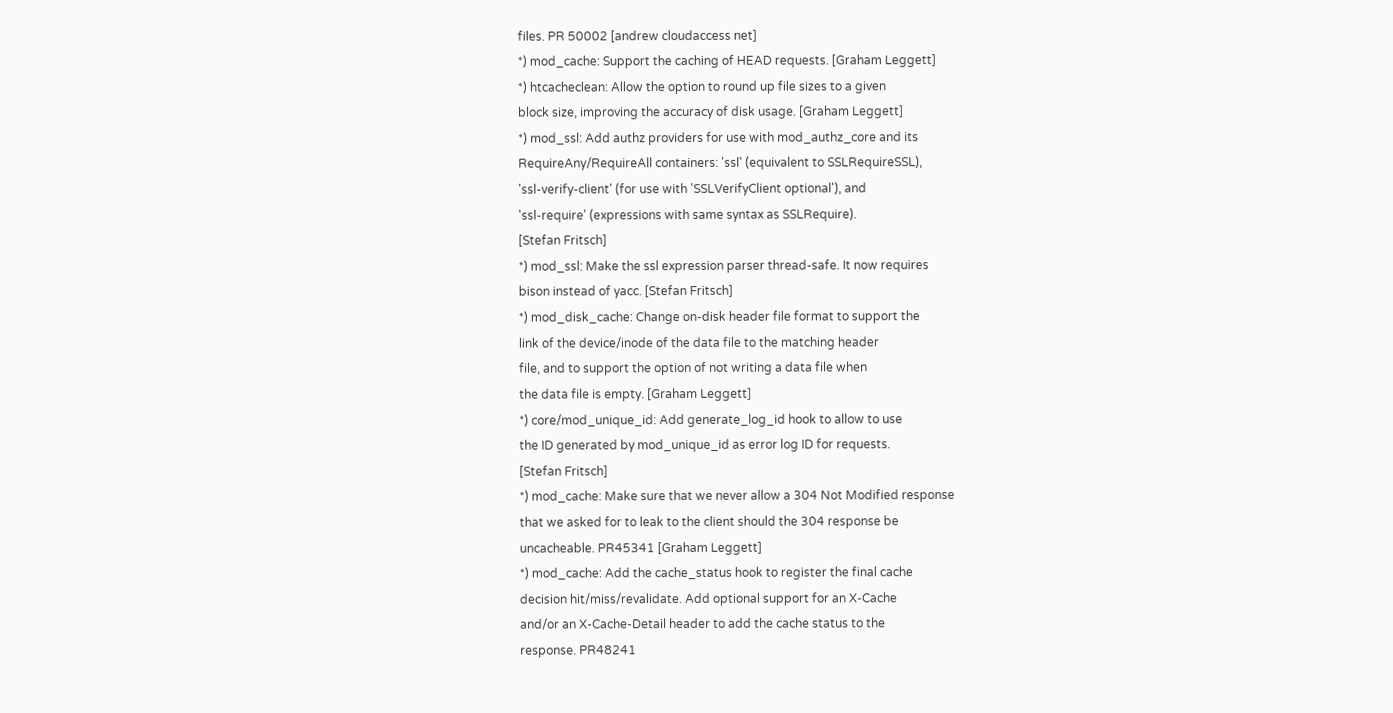files. PR 50002 [andrew cloudaccess net]
*) mod_cache: Support the caching of HEAD requests. [Graham Leggett]
*) htcacheclean: Allow the option to round up file sizes to a given
block size, improving the accuracy of disk usage. [Graham Leggett]
*) mod_ssl: Add authz providers for use with mod_authz_core and its
RequireAny/RequireAll containers: 'ssl' (equivalent to SSLRequireSSL),
'ssl-verify-client' (for use with 'SSLVerifyClient optional'), and
'ssl-require' (expressions with same syntax as SSLRequire).
[Stefan Fritsch]
*) mod_ssl: Make the ssl expression parser thread-safe. It now requires
bison instead of yacc. [Stefan Fritsch]
*) mod_disk_cache: Change on-disk header file format to support the
link of the device/inode of the data file to the matching header
file, and to support the option of not writing a data file when
the data file is empty. [Graham Leggett]
*) core/mod_unique_id: Add generate_log_id hook to allow to use
the ID generated by mod_unique_id as error log ID for requests.
[Stefan Fritsch]
*) mod_cache: Make sure that we never allow a 304 Not Modified response
that we asked for to leak to the client should the 304 response be
uncacheable. PR45341 [Graham Leggett]
*) mod_cache: Add the cache_status hook to register the final cache
decision hit/miss/revalidate. Add optional support for an X-Cache
and/or an X-Cache-Detail header to add the cache status to the
response. PR48241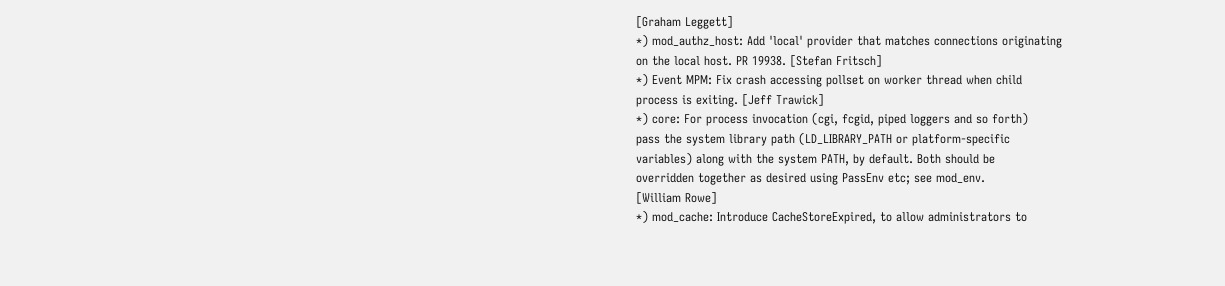[Graham Leggett]
*) mod_authz_host: Add 'local' provider that matches connections originating
on the local host. PR 19938. [Stefan Fritsch]
*) Event MPM: Fix crash accessing pollset on worker thread when child
process is exiting. [Jeff Trawick]
*) core: For process invocation (cgi, fcgid, piped loggers and so forth)
pass the system library path (LD_LIBRARY_PATH or platform-specific
variables) along with the system PATH, by default. Both should be
overridden together as desired using PassEnv etc; see mod_env.
[William Rowe]
*) mod_cache: Introduce CacheStoreExpired, to allow administrators to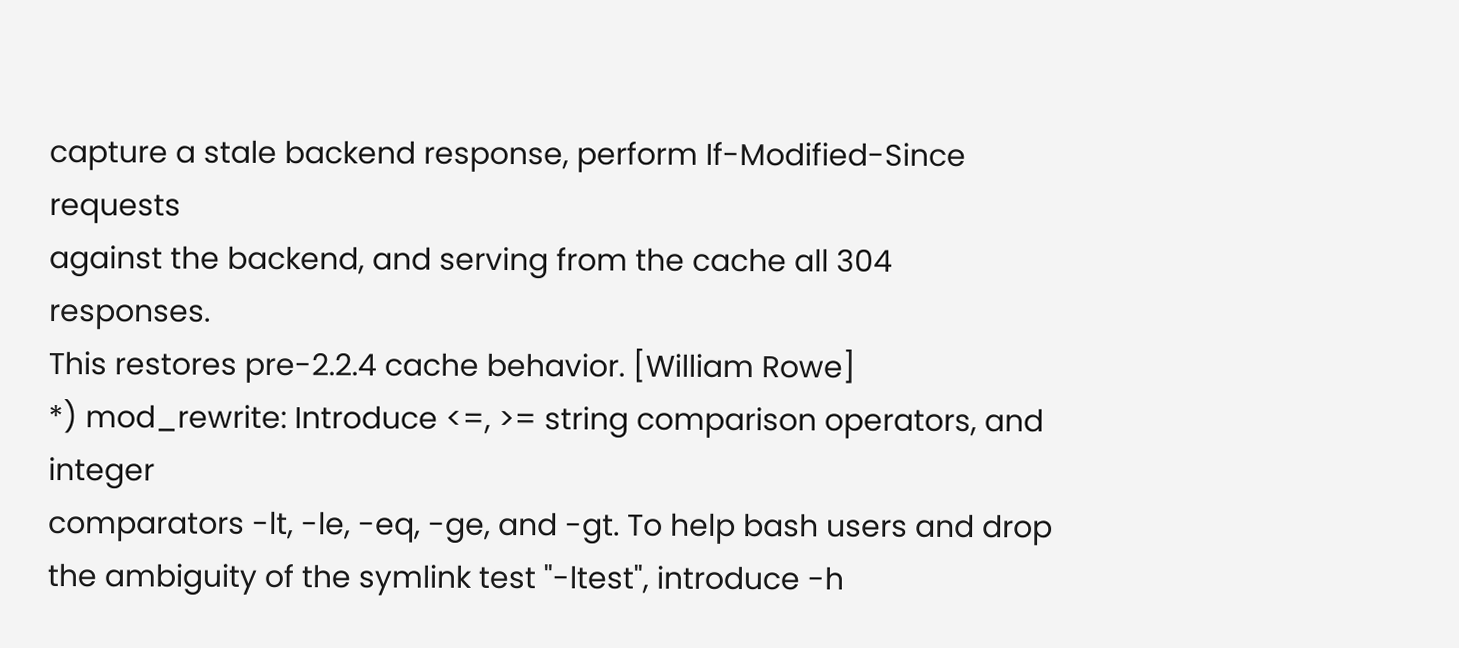capture a stale backend response, perform If-Modified-Since requests
against the backend, and serving from the cache all 304 responses.
This restores pre-2.2.4 cache behavior. [William Rowe]
*) mod_rewrite: Introduce <=, >= string comparison operators, and integer
comparators -lt, -le, -eq, -ge, and -gt. To help bash users and drop
the ambiguity of the symlink test "-ltest", introduce -h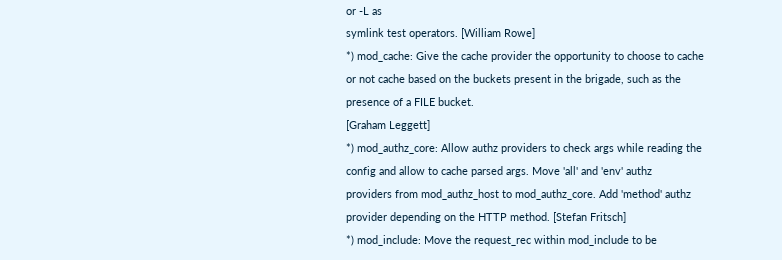or -L as
symlink test operators. [William Rowe]
*) mod_cache: Give the cache provider the opportunity to choose to cache
or not cache based on the buckets present in the brigade, such as the
presence of a FILE bucket.
[Graham Leggett]
*) mod_authz_core: Allow authz providers to check args while reading the
config and allow to cache parsed args. Move 'all' and 'env' authz
providers from mod_authz_host to mod_authz_core. Add 'method' authz
provider depending on the HTTP method. [Stefan Fritsch]
*) mod_include: Move the request_rec within mod_include to be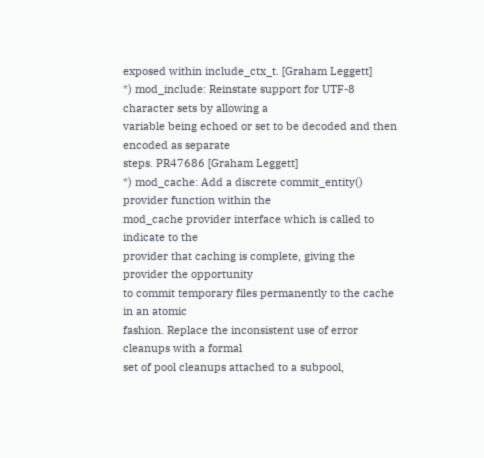exposed within include_ctx_t. [Graham Leggett]
*) mod_include: Reinstate support for UTF-8 character sets by allowing a
variable being echoed or set to be decoded and then encoded as separate
steps. PR47686 [Graham Leggett]
*) mod_cache: Add a discrete commit_entity() provider function within the
mod_cache provider interface which is called to indicate to the
provider that caching is complete, giving the provider the opportunity
to commit temporary files permanently to the cache in an atomic
fashion. Replace the inconsistent use of error cleanups with a formal
set of pool cleanups attached to a subpool,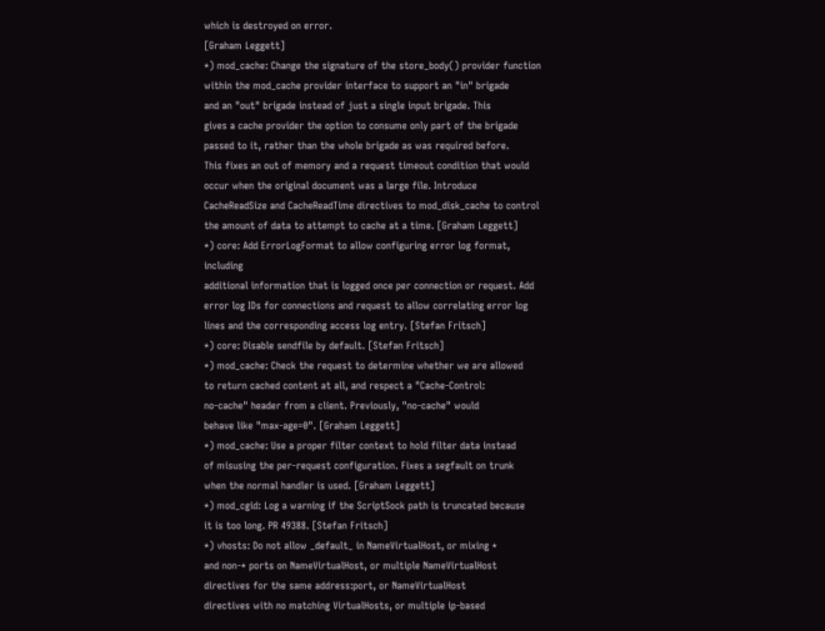which is destroyed on error.
[Graham Leggett]
*) mod_cache: Change the signature of the store_body() provider function
within the mod_cache provider interface to support an "in" brigade
and an "out" brigade instead of just a single input brigade. This
gives a cache provider the option to consume only part of the brigade
passed to it, rather than the whole brigade as was required before.
This fixes an out of memory and a request timeout condition that would
occur when the original document was a large file. Introduce
CacheReadSize and CacheReadTime directives to mod_disk_cache to control
the amount of data to attempt to cache at a time. [Graham Leggett]
*) core: Add ErrorLogFormat to allow configuring error log format, including
additional information that is logged once per connection or request. Add
error log IDs for connections and request to allow correlating error log
lines and the corresponding access log entry. [Stefan Fritsch]
*) core: Disable sendfile by default. [Stefan Fritsch]
*) mod_cache: Check the request to determine whether we are allowed
to return cached content at all, and respect a "Cache-Control:
no-cache" header from a client. Previously, "no-cache" would
behave like "max-age=0". [Graham Leggett]
*) mod_cache: Use a proper filter context to hold filter data instead
of misusing the per-request configuration. Fixes a segfault on trunk
when the normal handler is used. [Graham Leggett]
*) mod_cgid: Log a warning if the ScriptSock path is truncated because
it is too long. PR 49388. [Stefan Fritsch]
*) vhosts: Do not allow _default_ in NameVirtualHost, or mixing *
and non-* ports on NameVirtualHost, or multiple NameVirtualHost
directives for the same address:port, or NameVirtualHost
directives with no matching VirtualHosts, or multiple ip-based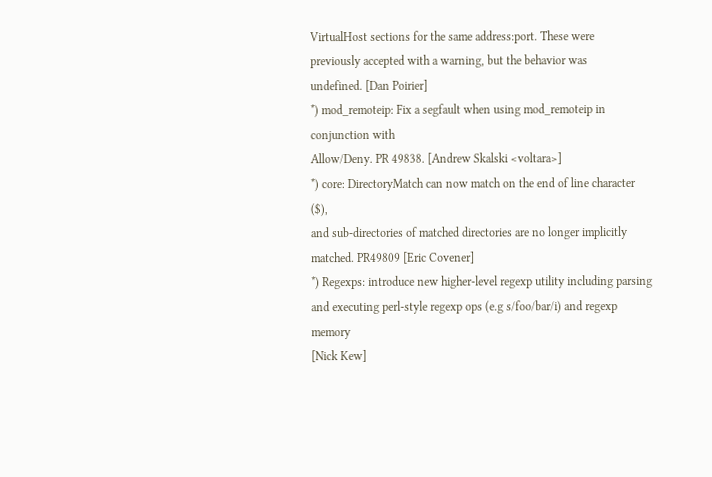VirtualHost sections for the same address:port. These were
previously accepted with a warning, but the behavior was
undefined. [Dan Poirier]
*) mod_remoteip: Fix a segfault when using mod_remoteip in conjunction with
Allow/Deny. PR 49838. [Andrew Skalski <voltara>]
*) core: DirectoryMatch can now match on the end of line character ($),
and sub-directories of matched directories are no longer implicitly
matched. PR49809 [Eric Covener]
*) Regexps: introduce new higher-level regexp utility including parsing
and executing perl-style regexp ops (e.g s/foo/bar/i) and regexp memory
[Nick Kew]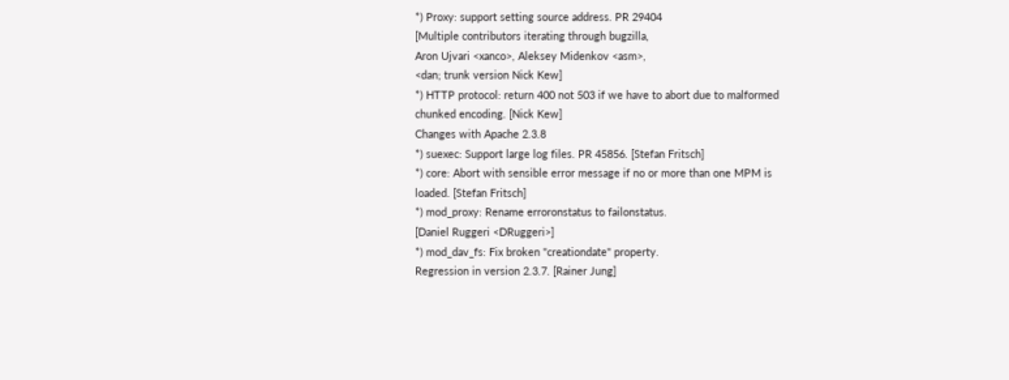*) Proxy: support setting source address. PR 29404
[Multiple contributors iterating through bugzilla,
Aron Ujvari <xanco>, Aleksey Midenkov <asm>,
<dan; trunk version Nick Kew]
*) HTTP protocol: return 400 not 503 if we have to abort due to malformed
chunked encoding. [Nick Kew]
Changes with Apache 2.3.8
*) suexec: Support large log files. PR 45856. [Stefan Fritsch]
*) core: Abort with sensible error message if no or more than one MPM is
loaded. [Stefan Fritsch]
*) mod_proxy: Rename erroronstatus to failonstatus.
[Daniel Ruggeri <DRuggeri>]
*) mod_dav_fs: Fix broken "creationdate" property.
Regression in version 2.3.7. [Rainer Jung]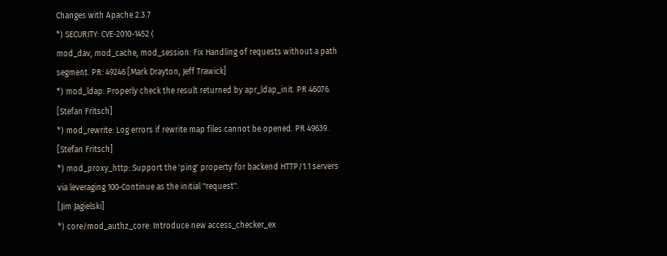Changes with Apache 2.3.7
*) SECURITY: CVE-2010-1452 (
mod_dav, mod_cache, mod_session: Fix Handling of requests without a path
segment. PR: 49246 [Mark Drayton, Jeff Trawick]
*) mod_ldap: Properly check the result returned by apr_ldap_init. PR 46076.
[Stefan Fritsch]
*) mod_rewrite: Log errors if rewrite map files cannot be opened. PR 49639.
[Stefan Fritsch]
*) mod_proxy_http: Support the 'ping' property for backend HTTP/1.1 servers
via leveraging 100-Continue as the initial "request".
[Jim Jagielski]
*) core/mod_authz_core: Introduce new access_checker_ex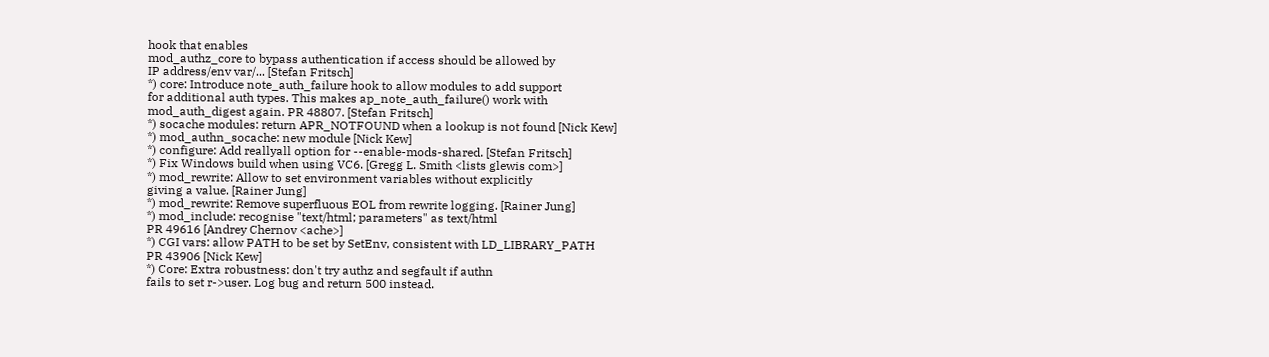hook that enables
mod_authz_core to bypass authentication if access should be allowed by
IP address/env var/... [Stefan Fritsch]
*) core: Introduce note_auth_failure hook to allow modules to add support
for additional auth types. This makes ap_note_auth_failure() work with
mod_auth_digest again. PR 48807. [Stefan Fritsch]
*) socache modules: return APR_NOTFOUND when a lookup is not found [Nick Kew]
*) mod_authn_socache: new module [Nick Kew]
*) configure: Add reallyall option for --enable-mods-shared. [Stefan Fritsch]
*) Fix Windows build when using VC6. [Gregg L. Smith <lists glewis com>]
*) mod_rewrite: Allow to set environment variables without explicitly
giving a value. [Rainer Jung]
*) mod_rewrite: Remove superfluous EOL from rewrite logging. [Rainer Jung]
*) mod_include: recognise "text/html; parameters" as text/html
PR 49616 [Andrey Chernov <ache>]
*) CGI vars: allow PATH to be set by SetEnv, consistent with LD_LIBRARY_PATH
PR 43906 [Nick Kew]
*) Core: Extra robustness: don't try authz and segfault if authn
fails to set r->user. Log bug and return 500 instead.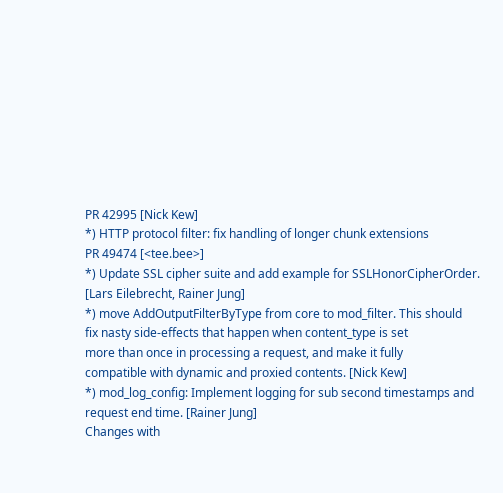PR 42995 [Nick Kew]
*) HTTP protocol filter: fix handling of longer chunk extensions
PR 49474 [<tee.bee>]
*) Update SSL cipher suite and add example for SSLHonorCipherOrder.
[Lars Eilebrecht, Rainer Jung]
*) move AddOutputFilterByType from core to mod_filter. This should
fix nasty side-effects that happen when content_type is set
more than once in processing a request, and make it fully
compatible with dynamic and proxied contents. [Nick Kew]
*) mod_log_config: Implement logging for sub second timestamps and
request end time. [Rainer Jung]
Changes with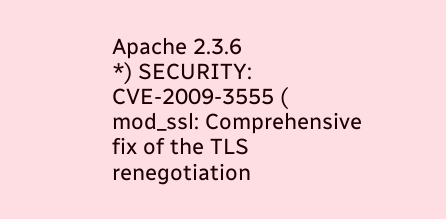Apache 2.3.6
*) SECURITY: CVE-2009-3555 (
mod_ssl: Comprehensive fix of the TLS renegotiation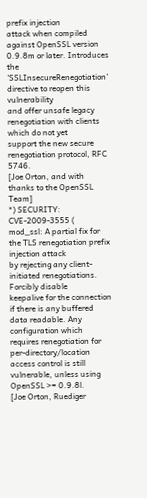prefix injection
attack when compiled against OpenSSL version 0.9.8m or later. Introduces
the 'SSLInsecureRenegotiation' directive to reopen this vulnerability
and offer unsafe legacy renegotiation with clients which do not yet
support the new secure renegotiation protocol, RFC 5746.
[Joe Orton, and with thanks to the OpenSSL Team]
*) SECURITY: CVE-2009-3555 (
mod_ssl: A partial fix for the TLS renegotiation prefix injection attack
by rejecting any client-initiated renegotiations. Forcibly disable
keepalive for the connection if there is any buffered data readable. Any
configuration which requires renegotiation for per-directory/location
access control is still vulnerable, unless using OpenSSL >= 0.9.8l.
[Joe Orton, Ruediger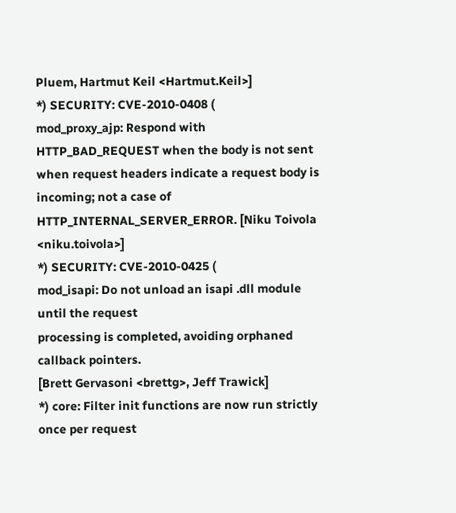Pluem, Hartmut Keil <Hartmut.Keil>]
*) SECURITY: CVE-2010-0408 (
mod_proxy_ajp: Respond with HTTP_BAD_REQUEST when the body is not sent
when request headers indicate a request body is incoming; not a case of
HTTP_INTERNAL_SERVER_ERROR. [Niku Toivola <niku.toivola>]
*) SECURITY: CVE-2010-0425 (
mod_isapi: Do not unload an isapi .dll module until the request
processing is completed, avoiding orphaned callback pointers.
[Brett Gervasoni <brettg>, Jeff Trawick]
*) core: Filter init functions are now run strictly once per request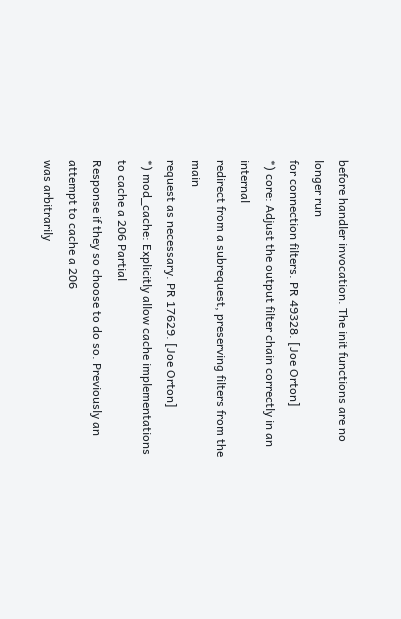before handler invocation. The init functions are no longer run
for connection filters. PR 49328. [Joe Orton]
*) core: Adjust the output filter chain correctly in an internal
redirect from a subrequest, preserving filters from the main
request as necessary. PR 17629. [Joe Orton]
*) mod_cache: Explicitly allow cache implementations to cache a 206 Partial
Response if they so choose to do so. Previously an attempt to cache a 206
was arbitrarily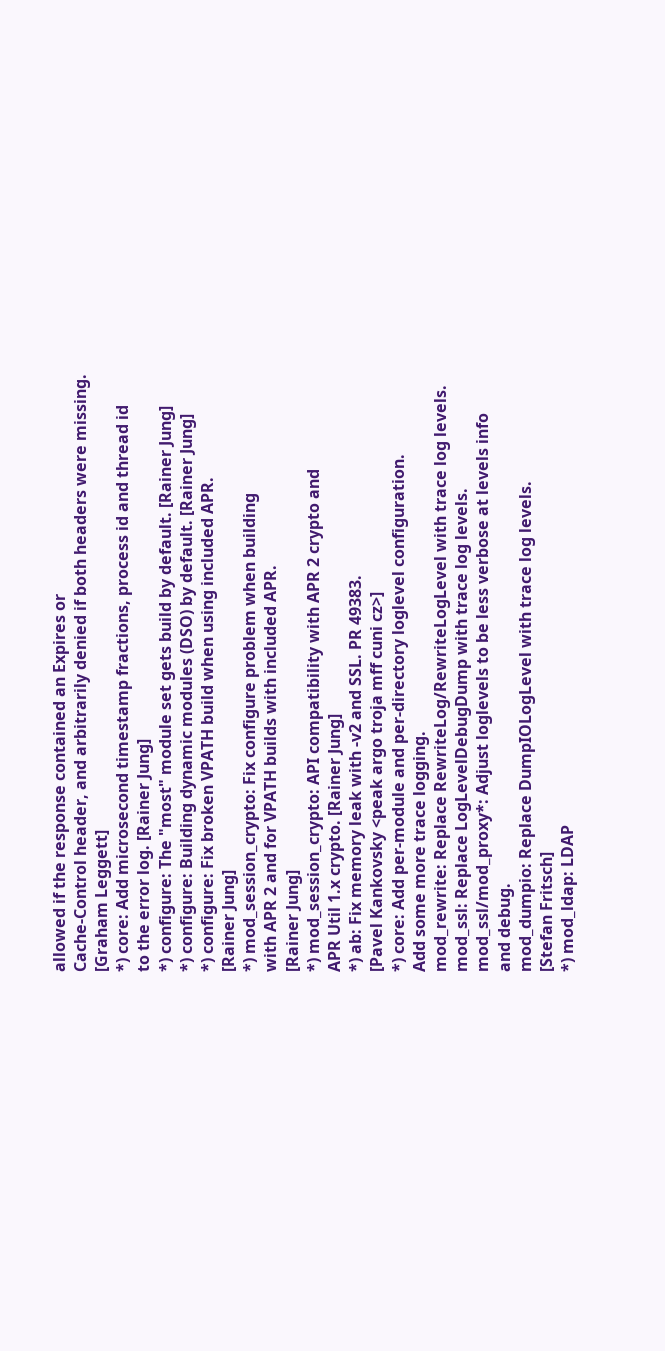allowed if the response contained an Expires or
Cache-Control header, and arbitrarily denied if both headers were missing.
[Graham Leggett]
*) core: Add microsecond timestamp fractions, process id and thread id
to the error log. [Rainer Jung]
*) configure: The "most" module set gets build by default. [Rainer Jung]
*) configure: Building dynamic modules (DSO) by default. [Rainer Jung]
*) configure: Fix broken VPATH build when using included APR.
[Rainer Jung]
*) mod_session_crypto: Fix configure problem when building
with APR 2 and for VPATH builds with included APR.
[Rainer Jung]
*) mod_session_crypto: API compatibility with APR 2 crypto and
APR Util 1.x crypto. [Rainer Jung]
*) ab: Fix memory leak with -v2 and SSL. PR 49383.
[Pavel Kankovsky <peak argo troja mff cuni cz>]
*) core: Add per-module and per-directory loglevel configuration.
Add some more trace logging.
mod_rewrite: Replace RewriteLog/RewriteLogLevel with trace log levels.
mod_ssl: Replace LogLevelDebugDump with trace log levels.
mod_ssl/mod_proxy*: Adjust loglevels to be less verbose at levels info
and debug.
mod_dumpio: Replace DumpIOLogLevel with trace log levels.
[Stefan Fritsch]
*) mod_ldap: LDAP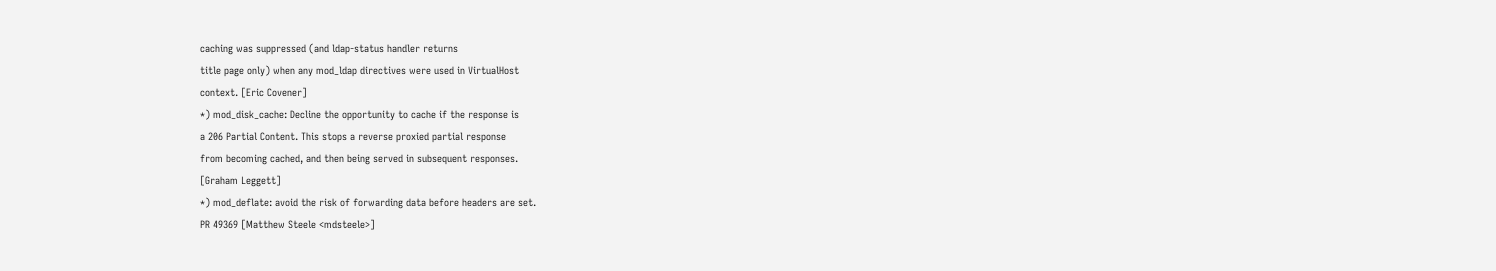caching was suppressed (and ldap-status handler returns
title page only) when any mod_ldap directives were used in VirtualHost
context. [Eric Covener]
*) mod_disk_cache: Decline the opportunity to cache if the response is
a 206 Partial Content. This stops a reverse proxied partial response
from becoming cached, and then being served in subsequent responses.
[Graham Leggett]
*) mod_deflate: avoid the risk of forwarding data before headers are set.
PR 49369 [Matthew Steele <mdsteele>]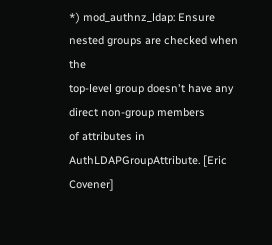*) mod_authnz_ldap: Ensure nested groups are checked when the
top-level group doesn't have any direct non-group members
of attributes in AuthLDAPGroupAttribute. [Eric Covener]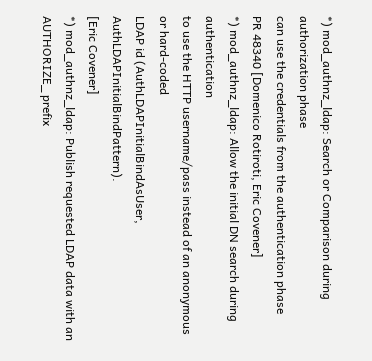*) mod_authnz_ldap: Search or Comparison during authorization phase
can use the credentials from the authentication phase
PR 48340 [Domenico Rotiroti, Eric Covener]
*) mod_authnz_ldap: Allow the initial DN search during authentication
to use the HTTP username/pass instead of an anonymous or hard-coded
LDAP id (AuthLDAPInitialBindAsUser, AuthLDAPInitialBindPattern).
[Eric Covener]
*) mod_authnz_ldap: Publish requested LDAP data with an AUTHORIZE_ prefix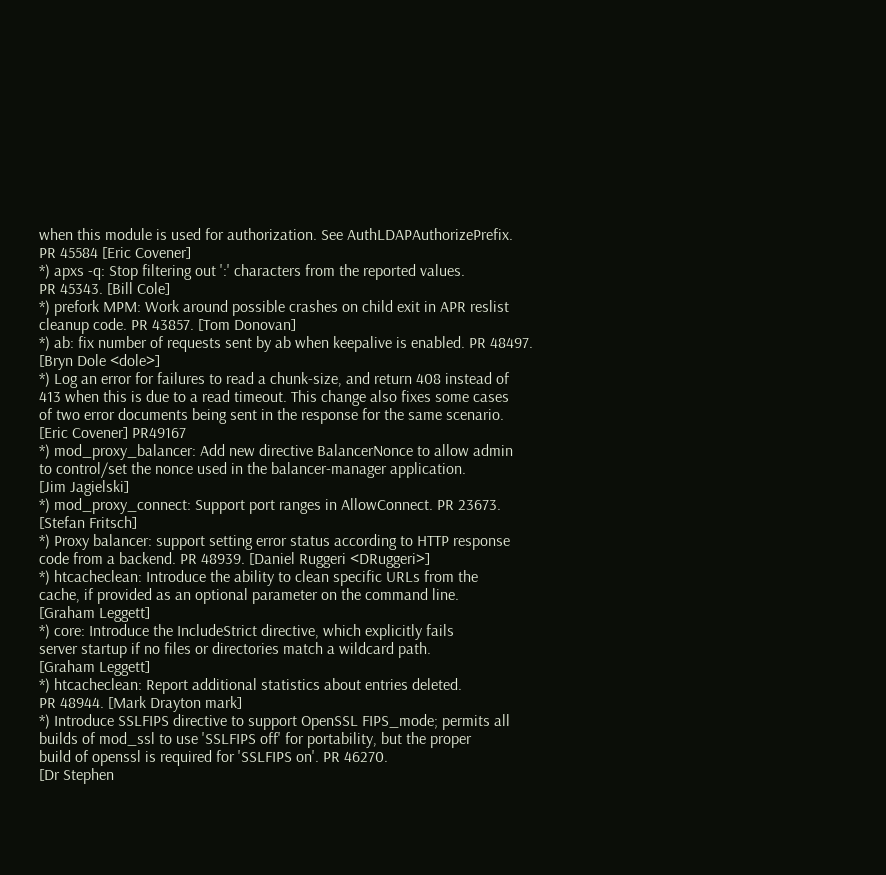when this module is used for authorization. See AuthLDAPAuthorizePrefix.
PR 45584 [Eric Covener]
*) apxs -q: Stop filtering out ':' characters from the reported values.
PR 45343. [Bill Cole]
*) prefork MPM: Work around possible crashes on child exit in APR reslist
cleanup code. PR 43857. [Tom Donovan]
*) ab: fix number of requests sent by ab when keepalive is enabled. PR 48497.
[Bryn Dole <dole>]
*) Log an error for failures to read a chunk-size, and return 408 instead of
413 when this is due to a read timeout. This change also fixes some cases
of two error documents being sent in the response for the same scenario.
[Eric Covener] PR49167
*) mod_proxy_balancer: Add new directive BalancerNonce to allow admin
to control/set the nonce used in the balancer-manager application.
[Jim Jagielski]
*) mod_proxy_connect: Support port ranges in AllowConnect. PR 23673.
[Stefan Fritsch]
*) Proxy balancer: support setting error status according to HTTP response
code from a backend. PR 48939. [Daniel Ruggeri <DRuggeri>]
*) htcacheclean: Introduce the ability to clean specific URLs from the
cache, if provided as an optional parameter on the command line.
[Graham Leggett]
*) core: Introduce the IncludeStrict directive, which explicitly fails
server startup if no files or directories match a wildcard path.
[Graham Leggett]
*) htcacheclean: Report additional statistics about entries deleted.
PR 48944. [Mark Drayton mark]
*) Introduce SSLFIPS directive to support OpenSSL FIPS_mode; permits all
builds of mod_ssl to use 'SSLFIPS off' for portability, but the proper
build of openssl is required for 'SSLFIPS on'. PR 46270.
[Dr Stephen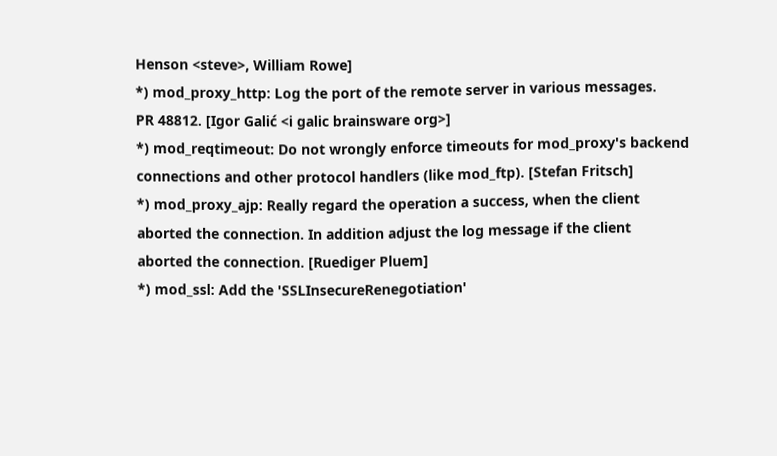Henson <steve>, William Rowe]
*) mod_proxy_http: Log the port of the remote server in various messages.
PR 48812. [Igor Galić <i galic brainsware org>]
*) mod_reqtimeout: Do not wrongly enforce timeouts for mod_proxy's backend
connections and other protocol handlers (like mod_ftp). [Stefan Fritsch]
*) mod_proxy_ajp: Really regard the operation a success, when the client
aborted the connection. In addition adjust the log message if the client
aborted the connection. [Ruediger Pluem]
*) mod_ssl: Add the 'SSLInsecureRenegotiation'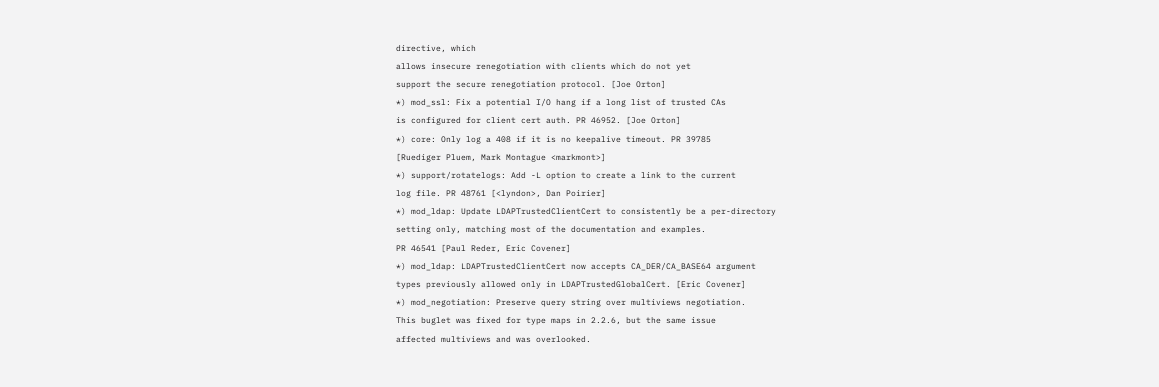directive, which
allows insecure renegotiation with clients which do not yet
support the secure renegotiation protocol. [Joe Orton]
*) mod_ssl: Fix a potential I/O hang if a long list of trusted CAs
is configured for client cert auth. PR 46952. [Joe Orton]
*) core: Only log a 408 if it is no keepalive timeout. PR 39785
[Ruediger Pluem, Mark Montague <markmont>]
*) support/rotatelogs: Add -L option to create a link to the current
log file. PR 48761 [<lyndon>, Dan Poirier]
*) mod_ldap: Update LDAPTrustedClientCert to consistently be a per-directory
setting only, matching most of the documentation and examples.
PR 46541 [Paul Reder, Eric Covener]
*) mod_ldap: LDAPTrustedClientCert now accepts CA_DER/CA_BASE64 argument
types previously allowed only in LDAPTrustedGlobalCert. [Eric Covener]
*) mod_negotiation: Preserve query string over multiviews negotiation.
This buglet was fixed for type maps in 2.2.6, but the same issue
affected multiviews and was overlooked.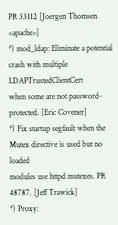PR 33112 [Joergen Thomsen <apache>]
*) mod_ldap: Eliminate a potential crash with multiple LDAPTrustedClientCert
when some are not password-protected. [Eric Covener]
*) Fix startup segfault when the Mutex directive is used but no loaded
modules use httpd mutexes. PR 48787. [Jeff Trawick]
*) Proxy: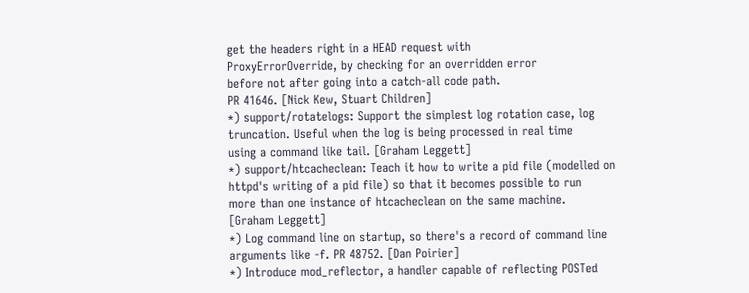get the headers right in a HEAD request with
ProxyErrorOverride, by checking for an overridden error
before not after going into a catch-all code path.
PR 41646. [Nick Kew, Stuart Children]
*) support/rotatelogs: Support the simplest log rotation case, log
truncation. Useful when the log is being processed in real time
using a command like tail. [Graham Leggett]
*) support/htcacheclean: Teach it how to write a pid file (modelled on
httpd's writing of a pid file) so that it becomes possible to run
more than one instance of htcacheclean on the same machine.
[Graham Leggett]
*) Log command line on startup, so there's a record of command line
arguments like -f. PR 48752. [Dan Poirier]
*) Introduce mod_reflector, a handler capable of reflecting POSTed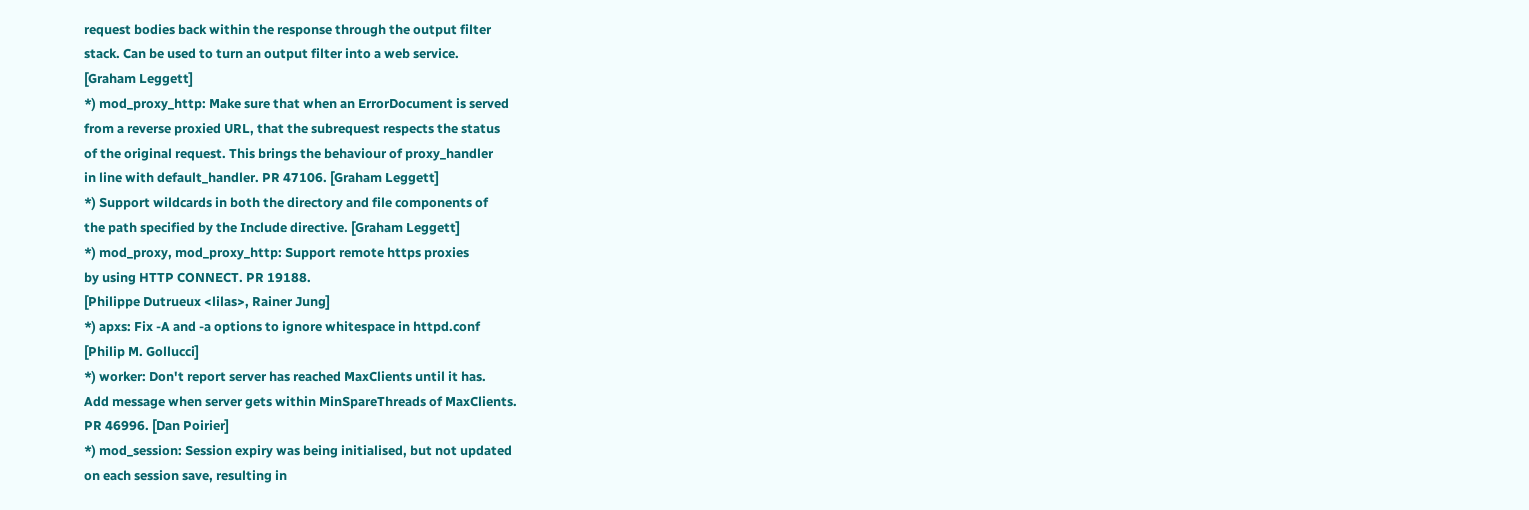request bodies back within the response through the output filter
stack. Can be used to turn an output filter into a web service.
[Graham Leggett]
*) mod_proxy_http: Make sure that when an ErrorDocument is served
from a reverse proxied URL, that the subrequest respects the status
of the original request. This brings the behaviour of proxy_handler
in line with default_handler. PR 47106. [Graham Leggett]
*) Support wildcards in both the directory and file components of
the path specified by the Include directive. [Graham Leggett]
*) mod_proxy, mod_proxy_http: Support remote https proxies
by using HTTP CONNECT. PR 19188.
[Philippe Dutrueux <lilas>, Rainer Jung]
*) apxs: Fix -A and -a options to ignore whitespace in httpd.conf
[Philip M. Gollucci]
*) worker: Don't report server has reached MaxClients until it has.
Add message when server gets within MinSpareThreads of MaxClients.
PR 46996. [Dan Poirier]
*) mod_session: Session expiry was being initialised, but not updated
on each session save, resulting in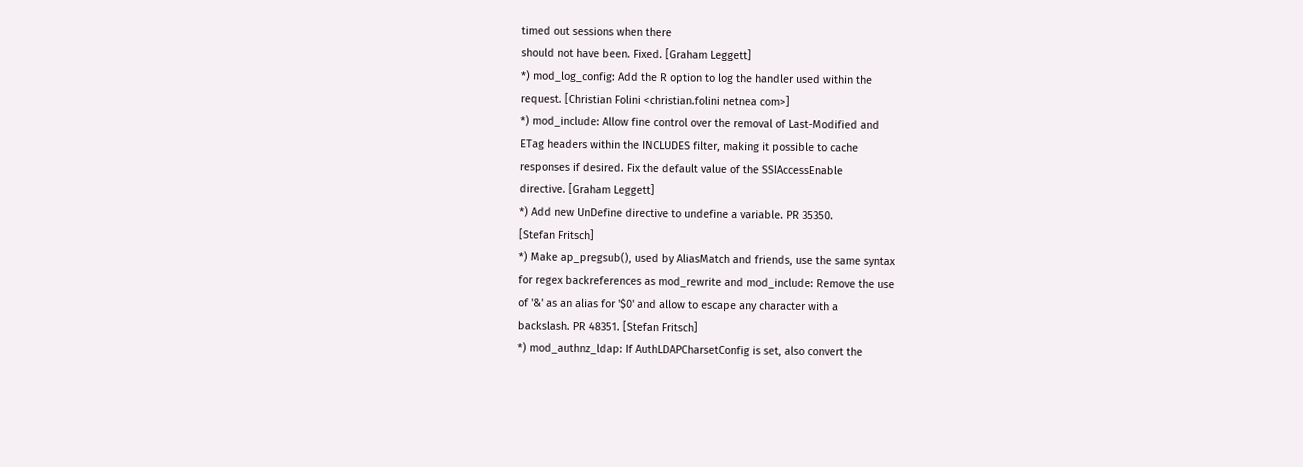timed out sessions when there
should not have been. Fixed. [Graham Leggett]
*) mod_log_config: Add the R option to log the handler used within the
request. [Christian Folini <christian.folini netnea com>]
*) mod_include: Allow fine control over the removal of Last-Modified and
ETag headers within the INCLUDES filter, making it possible to cache
responses if desired. Fix the default value of the SSIAccessEnable
directive. [Graham Leggett]
*) Add new UnDefine directive to undefine a variable. PR 35350.
[Stefan Fritsch]
*) Make ap_pregsub(), used by AliasMatch and friends, use the same syntax
for regex backreferences as mod_rewrite and mod_include: Remove the use
of '&' as an alias for '$0' and allow to escape any character with a
backslash. PR 48351. [Stefan Fritsch]
*) mod_authnz_ldap: If AuthLDAPCharsetConfig is set, also convert the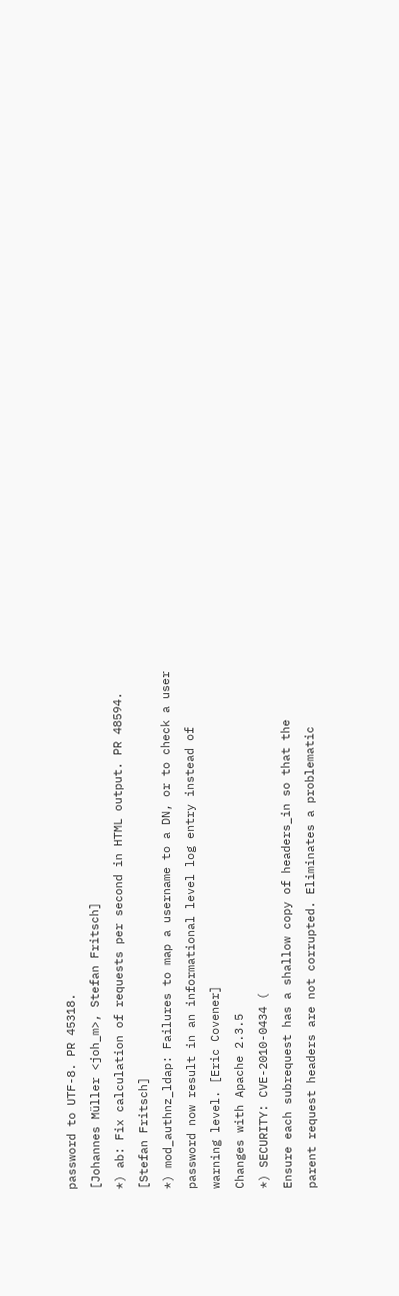password to UTF-8. PR 45318.
[Johannes Müller <joh_m>, Stefan Fritsch]
*) ab: Fix calculation of requests per second in HTML output. PR 48594.
[Stefan Fritsch]
*) mod_authnz_ldap: Failures to map a username to a DN, or to check a user
password now result in an informational level log entry instead of
warning level. [Eric Covener]
Changes with Apache 2.3.5
*) SECURITY: CVE-2010-0434 (
Ensure each subrequest has a shallow copy of headers_in so that the
parent request headers are not corrupted. Eliminates a problematic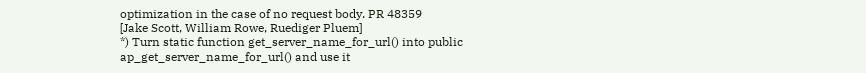optimization in the case of no request body. PR 48359
[Jake Scott, William Rowe, Ruediger Pluem]
*) Turn static function get_server_name_for_url() into public
ap_get_server_name_for_url() and use it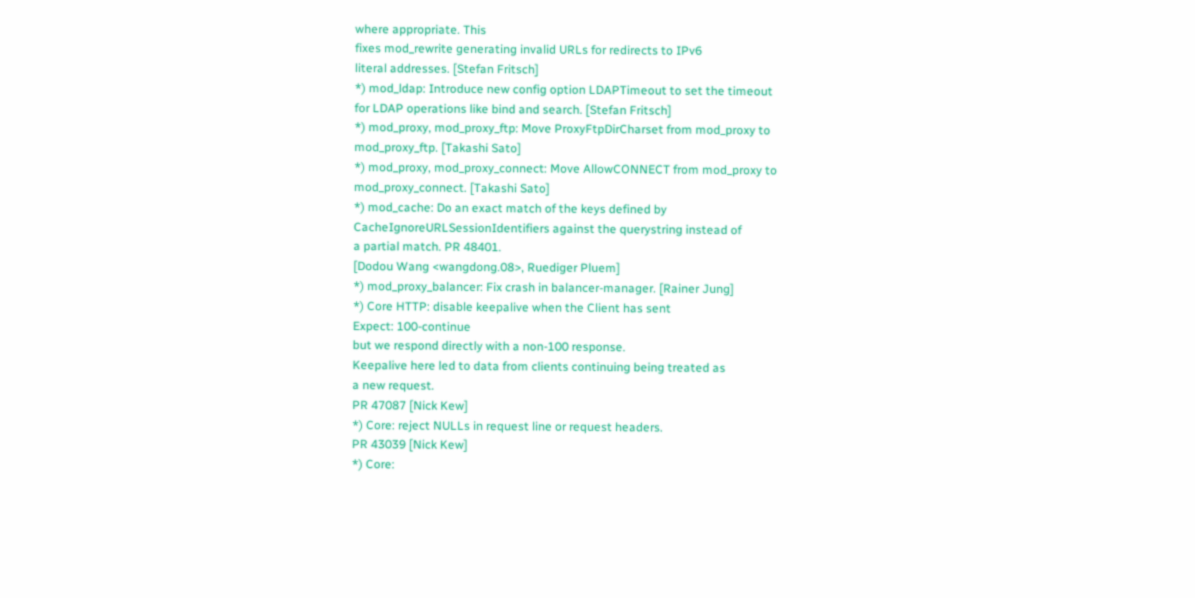where appropriate. This
fixes mod_rewrite generating invalid URLs for redirects to IPv6
literal addresses. [Stefan Fritsch]
*) mod_ldap: Introduce new config option LDAPTimeout to set the timeout
for LDAP operations like bind and search. [Stefan Fritsch]
*) mod_proxy, mod_proxy_ftp: Move ProxyFtpDirCharset from mod_proxy to
mod_proxy_ftp. [Takashi Sato]
*) mod_proxy, mod_proxy_connect: Move AllowCONNECT from mod_proxy to
mod_proxy_connect. [Takashi Sato]
*) mod_cache: Do an exact match of the keys defined by
CacheIgnoreURLSessionIdentifiers against the querystring instead of
a partial match. PR 48401.
[Dodou Wang <wangdong.08>, Ruediger Pluem]
*) mod_proxy_balancer: Fix crash in balancer-manager. [Rainer Jung]
*) Core HTTP: disable keepalive when the Client has sent
Expect: 100-continue
but we respond directly with a non-100 response.
Keepalive here led to data from clients continuing being treated as
a new request.
PR 47087 [Nick Kew]
*) Core: reject NULLs in request line or request headers.
PR 43039 [Nick Kew]
*) Core: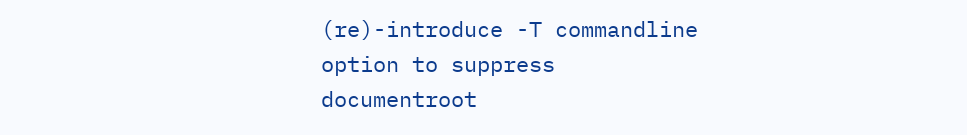(re)-introduce -T commandline option to suppress documentroot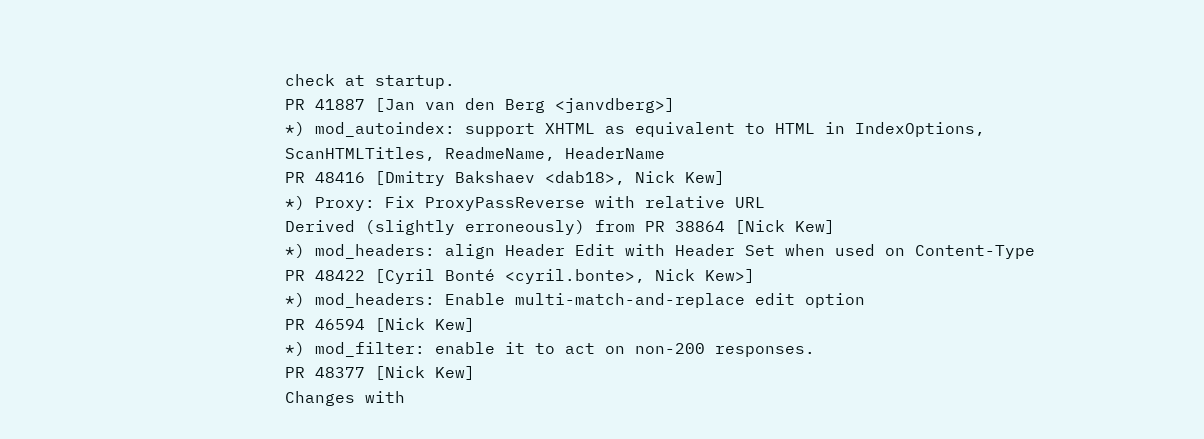check at startup.
PR 41887 [Jan van den Berg <janvdberg>]
*) mod_autoindex: support XHTML as equivalent to HTML in IndexOptions,
ScanHTMLTitles, ReadmeName, HeaderName
PR 48416 [Dmitry Bakshaev <dab18>, Nick Kew]
*) Proxy: Fix ProxyPassReverse with relative URL
Derived (slightly erroneously) from PR 38864 [Nick Kew]
*) mod_headers: align Header Edit with Header Set when used on Content-Type
PR 48422 [Cyril Bonté <cyril.bonte>, Nick Kew>]
*) mod_headers: Enable multi-match-and-replace edit option
PR 46594 [Nick Kew]
*) mod_filter: enable it to act on non-200 responses.
PR 48377 [Nick Kew]
Changes with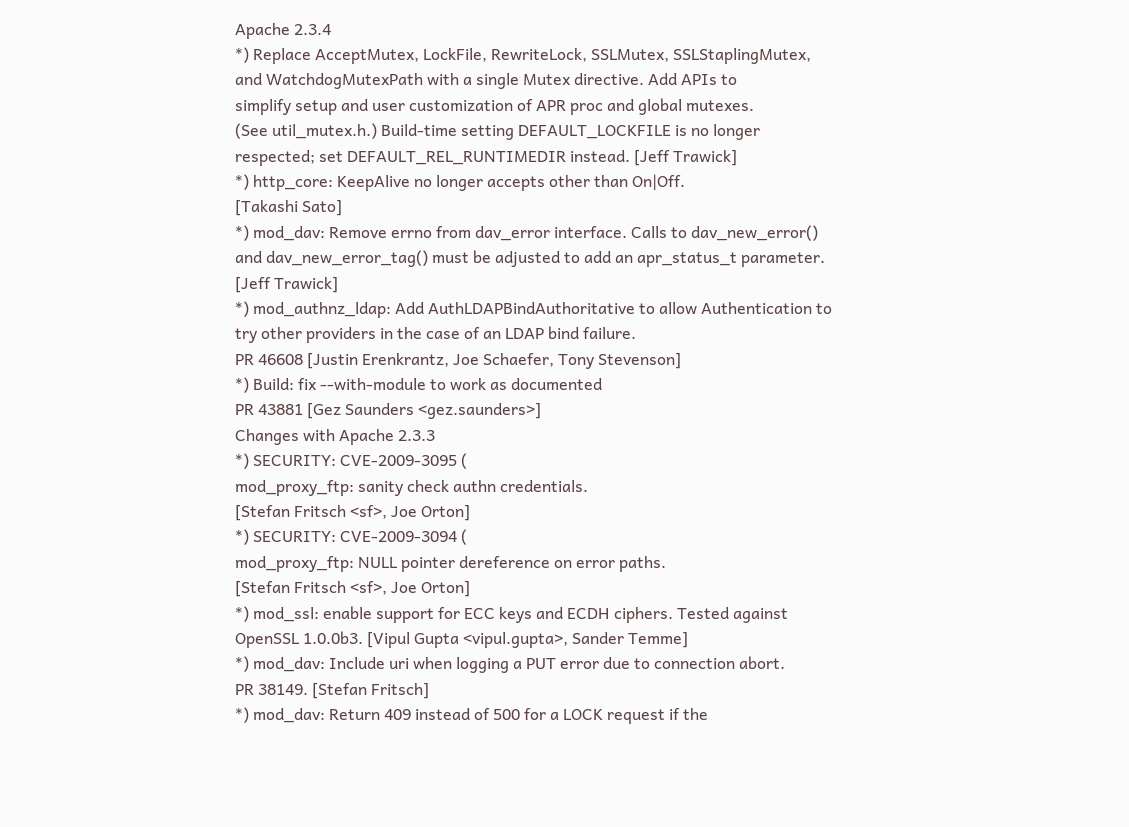Apache 2.3.4
*) Replace AcceptMutex, LockFile, RewriteLock, SSLMutex, SSLStaplingMutex,
and WatchdogMutexPath with a single Mutex directive. Add APIs to
simplify setup and user customization of APR proc and global mutexes.
(See util_mutex.h.) Build-time setting DEFAULT_LOCKFILE is no longer
respected; set DEFAULT_REL_RUNTIMEDIR instead. [Jeff Trawick]
*) http_core: KeepAlive no longer accepts other than On|Off.
[Takashi Sato]
*) mod_dav: Remove errno from dav_error interface. Calls to dav_new_error()
and dav_new_error_tag() must be adjusted to add an apr_status_t parameter.
[Jeff Trawick]
*) mod_authnz_ldap: Add AuthLDAPBindAuthoritative to allow Authentication to
try other providers in the case of an LDAP bind failure.
PR 46608 [Justin Erenkrantz, Joe Schaefer, Tony Stevenson]
*) Build: fix --with-module to work as documented
PR 43881 [Gez Saunders <gez.saunders>]
Changes with Apache 2.3.3
*) SECURITY: CVE-2009-3095 (
mod_proxy_ftp: sanity check authn credentials.
[Stefan Fritsch <sf>, Joe Orton]
*) SECURITY: CVE-2009-3094 (
mod_proxy_ftp: NULL pointer dereference on error paths.
[Stefan Fritsch <sf>, Joe Orton]
*) mod_ssl: enable support for ECC keys and ECDH ciphers. Tested against
OpenSSL 1.0.0b3. [Vipul Gupta <vipul.gupta>, Sander Temme]
*) mod_dav: Include uri when logging a PUT error due to connection abort.
PR 38149. [Stefan Fritsch]
*) mod_dav: Return 409 instead of 500 for a LOCK request if the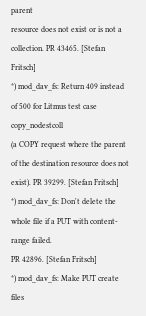parent
resource does not exist or is not a collection. PR 43465. [Stefan Fritsch]
*) mod_dav_fs: Return 409 instead of 500 for Litmus test case copy_nodestcoll
(a COPY request where the parent of the destination resource does not
exist). PR 39299. [Stefan Fritsch]
*) mod_dav_fs: Don't delete the whole file if a PUT with content-range failed.
PR 42896. [Stefan Fritsch]
*) mod_dav_fs: Make PUT create files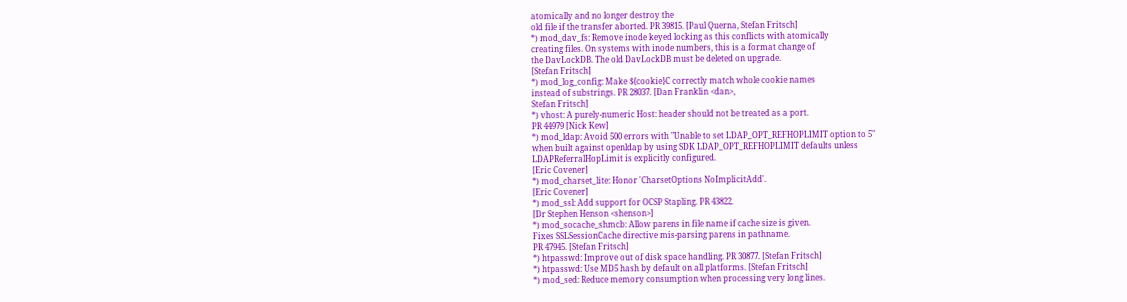atomically and no longer destroy the
old file if the transfer aborted. PR 39815. [Paul Querna, Stefan Fritsch]
*) mod_dav_fs: Remove inode keyed locking as this conflicts with atomically
creating files. On systems with inode numbers, this is a format change of
the DavLockDB. The old DavLockDB must be deleted on upgrade.
[Stefan Fritsch]
*) mod_log_config: Make ${cookie}C correctly match whole cookie names
instead of substrings. PR 28037. [Dan Franklin <dan>,
Stefan Fritsch]
*) vhost: A purely-numeric Host: header should not be treated as a port.
PR 44979 [Nick Kew]
*) mod_ldap: Avoid 500 errors with "Unable to set LDAP_OPT_REFHOPLIMIT option to 5"
when built against openldap by using SDK LDAP_OPT_REFHOPLIMIT defaults unless
LDAPReferralHopLimit is explicitly configured.
[Eric Covener]
*) mod_charset_lite: Honor 'CharsetOptions NoImplicitAdd'.
[Eric Covener]
*) mod_ssl: Add support for OCSP Stapling. PR 43822.
[Dr Stephen Henson <shenson>]
*) mod_socache_shmcb: Allow parens in file name if cache size is given.
Fixes SSLSessionCache directive mis-parsing parens in pathname.
PR 47945. [Stefan Fritsch]
*) htpasswd: Improve out of disk space handling. PR 30877. [Stefan Fritsch]
*) htpasswd: Use MD5 hash by default on all platforms. [Stefan Fritsch]
*) mod_sed: Reduce memory consumption when processing very long lines.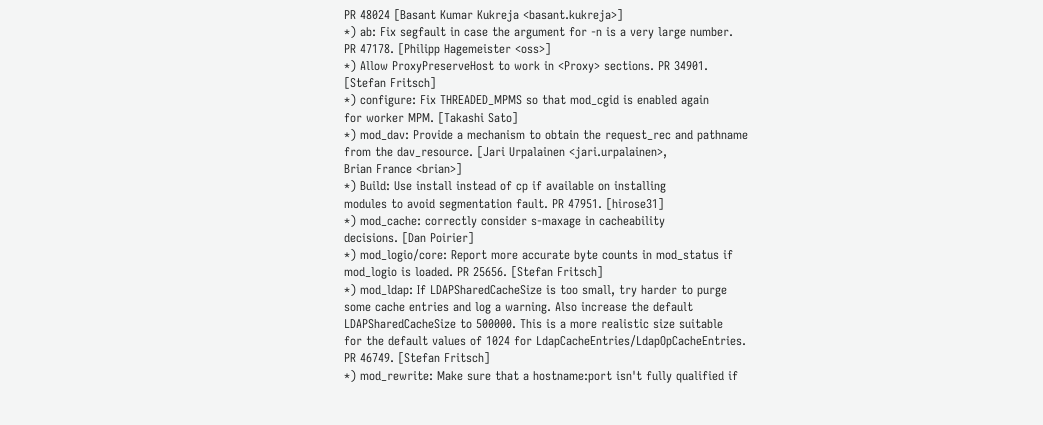PR 48024 [Basant Kumar Kukreja <basant.kukreja>]
*) ab: Fix segfault in case the argument for -n is a very large number.
PR 47178. [Philipp Hagemeister <oss>]
*) Allow ProxyPreserveHost to work in <Proxy> sections. PR 34901.
[Stefan Fritsch]
*) configure: Fix THREADED_MPMS so that mod_cgid is enabled again
for worker MPM. [Takashi Sato]
*) mod_dav: Provide a mechanism to obtain the request_rec and pathname
from the dav_resource. [Jari Urpalainen <jari.urpalainen>,
Brian France <brian>]
*) Build: Use install instead of cp if available on installing
modules to avoid segmentation fault. PR 47951. [hirose31]
*) mod_cache: correctly consider s-maxage in cacheability
decisions. [Dan Poirier]
*) mod_logio/core: Report more accurate byte counts in mod_status if
mod_logio is loaded. PR 25656. [Stefan Fritsch]
*) mod_ldap: If LDAPSharedCacheSize is too small, try harder to purge
some cache entries and log a warning. Also increase the default
LDAPSharedCacheSize to 500000. This is a more realistic size suitable
for the default values of 1024 for LdapCacheEntries/LdapOpCacheEntries.
PR 46749. [Stefan Fritsch]
*) mod_rewrite: Make sure that a hostname:port isn't fully qualified if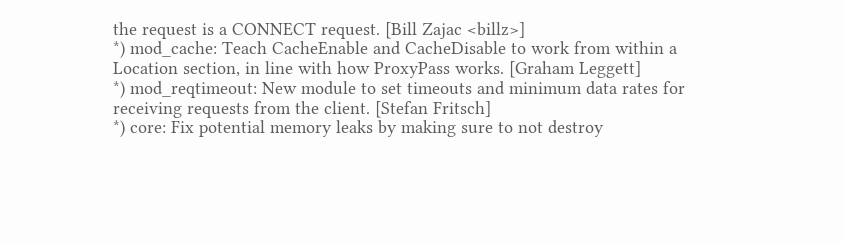the request is a CONNECT request. [Bill Zajac <billz>]
*) mod_cache: Teach CacheEnable and CacheDisable to work from within a
Location section, in line with how ProxyPass works. [Graham Leggett]
*) mod_reqtimeout: New module to set timeouts and minimum data rates for
receiving requests from the client. [Stefan Fritsch]
*) core: Fix potential memory leaks by making sure to not destroy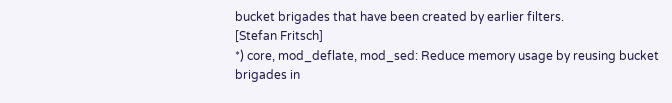bucket brigades that have been created by earlier filters.
[Stefan Fritsch]
*) core, mod_deflate, mod_sed: Reduce memory usage by reusing bucket
brigades in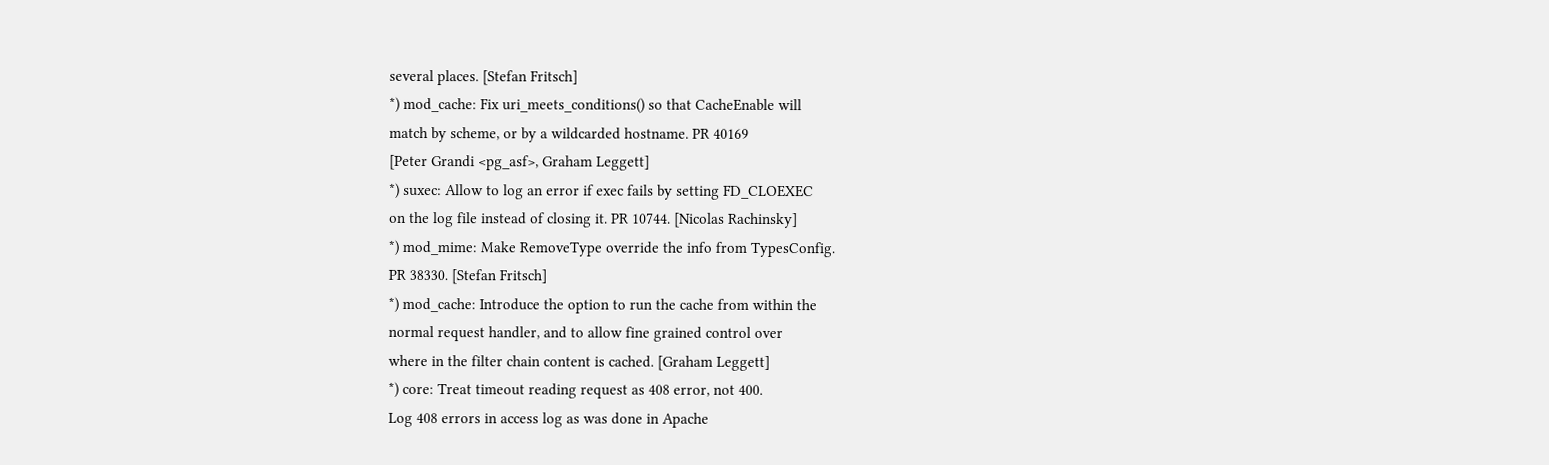several places. [Stefan Fritsch]
*) mod_cache: Fix uri_meets_conditions() so that CacheEnable will
match by scheme, or by a wildcarded hostname. PR 40169
[Peter Grandi <pg_asf>, Graham Leggett]
*) suxec: Allow to log an error if exec fails by setting FD_CLOEXEC
on the log file instead of closing it. PR 10744. [Nicolas Rachinsky]
*) mod_mime: Make RemoveType override the info from TypesConfig.
PR 38330. [Stefan Fritsch]
*) mod_cache: Introduce the option to run the cache from within the
normal request handler, and to allow fine grained control over
where in the filter chain content is cached. [Graham Leggett]
*) core: Treat timeout reading request as 408 error, not 400.
Log 408 errors in access log as was done in Apache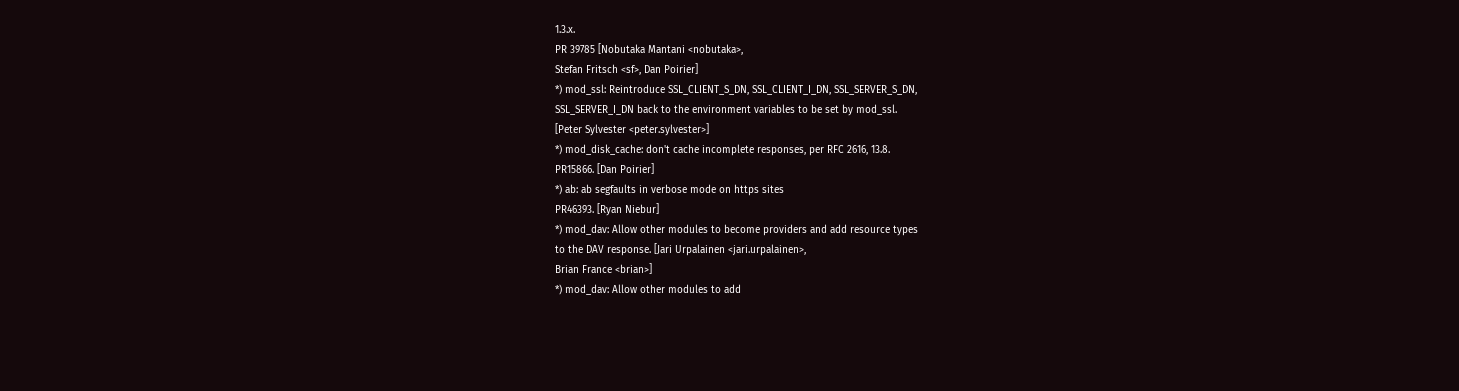1.3.x.
PR 39785 [Nobutaka Mantani <nobutaka>,
Stefan Fritsch <sf>, Dan Poirier]
*) mod_ssl: Reintroduce SSL_CLIENT_S_DN, SSL_CLIENT_I_DN, SSL_SERVER_S_DN,
SSL_SERVER_I_DN back to the environment variables to be set by mod_ssl.
[Peter Sylvester <peter.sylvester>]
*) mod_disk_cache: don't cache incomplete responses, per RFC 2616, 13.8.
PR15866. [Dan Poirier]
*) ab: ab segfaults in verbose mode on https sites
PR46393. [Ryan Niebur]
*) mod_dav: Allow other modules to become providers and add resource types
to the DAV response. [Jari Urpalainen <jari.urpalainen>,
Brian France <brian>]
*) mod_dav: Allow other modules to add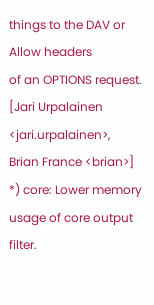things to the DAV or Allow headers
of an OPTIONS request. [Jari Urpalainen <jari.urpalainen>,
Brian France <brian>]
*) core: Lower memory usage of core output filter.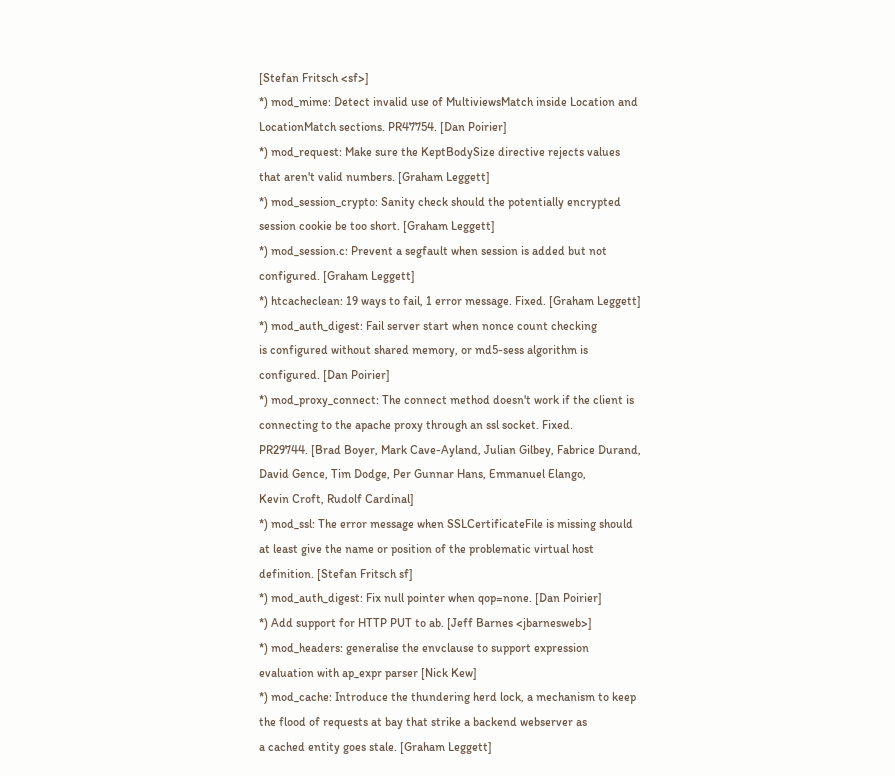[Stefan Fritsch <sf>]
*) mod_mime: Detect invalid use of MultiviewsMatch inside Location and
LocationMatch sections. PR47754. [Dan Poirier]
*) mod_request: Make sure the KeptBodySize directive rejects values
that aren't valid numbers. [Graham Leggett]
*) mod_session_crypto: Sanity check should the potentially encrypted
session cookie be too short. [Graham Leggett]
*) mod_session.c: Prevent a segfault when session is added but not
configured. [Graham Leggett]
*) htcacheclean: 19 ways to fail, 1 error message. Fixed. [Graham Leggett]
*) mod_auth_digest: Fail server start when nonce count checking
is configured without shared memory, or md5-sess algorithm is
configured. [Dan Poirier]
*) mod_proxy_connect: The connect method doesn't work if the client is
connecting to the apache proxy through an ssl socket. Fixed.
PR29744. [Brad Boyer, Mark Cave-Ayland, Julian Gilbey, Fabrice Durand,
David Gence, Tim Dodge, Per Gunnar Hans, Emmanuel Elango,
Kevin Croft, Rudolf Cardinal]
*) mod_ssl: The error message when SSLCertificateFile is missing should
at least give the name or position of the problematic virtual host
definition. [Stefan Fritsch sf]
*) mod_auth_digest: Fix null pointer when qop=none. [Dan Poirier]
*) Add support for HTTP PUT to ab. [Jeff Barnes <jbarnesweb>]
*) mod_headers: generalise the envclause to support expression
evaluation with ap_expr parser [Nick Kew]
*) mod_cache: Introduce the thundering herd lock, a mechanism to keep
the flood of requests at bay that strike a backend webserver as
a cached entity goes stale. [Graham Leggett]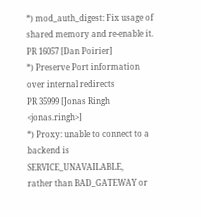*) mod_auth_digest: Fix usage of shared memory and re-enable it.
PR 16057 [Dan Poirier]
*) Preserve Port information over internal redirects
PR 35999 [Jonas Ringh <jonas.ringh>]
*) Proxy: unable to connect to a backend is SERVICE_UNAVAILABLE,
rather than BAD_GATEWAY or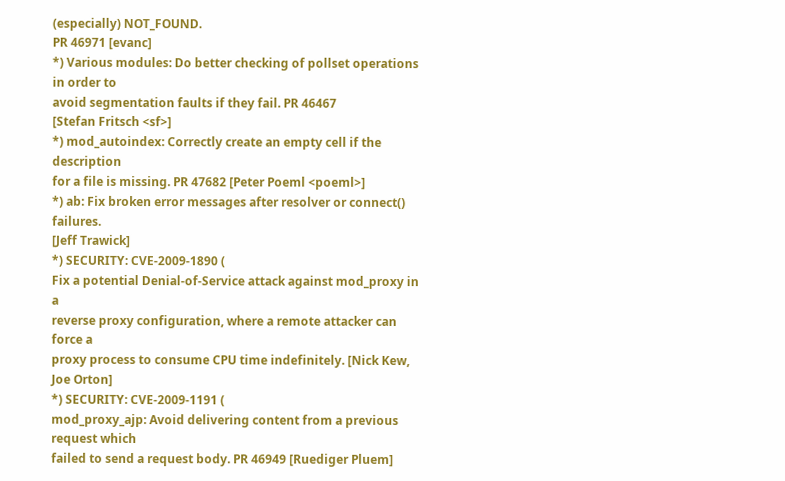(especially) NOT_FOUND.
PR 46971 [evanc]
*) Various modules: Do better checking of pollset operations in order to
avoid segmentation faults if they fail. PR 46467
[Stefan Fritsch <sf>]
*) mod_autoindex: Correctly create an empty cell if the description
for a file is missing. PR 47682 [Peter Poeml <poeml>]
*) ab: Fix broken error messages after resolver or connect() failures.
[Jeff Trawick]
*) SECURITY: CVE-2009-1890 (
Fix a potential Denial-of-Service attack against mod_proxy in a
reverse proxy configuration, where a remote attacker can force a
proxy process to consume CPU time indefinitely. [Nick Kew, Joe Orton]
*) SECURITY: CVE-2009-1191 (
mod_proxy_ajp: Avoid delivering content from a previous request which
failed to send a request body. PR 46949 [Ruediger Pluem]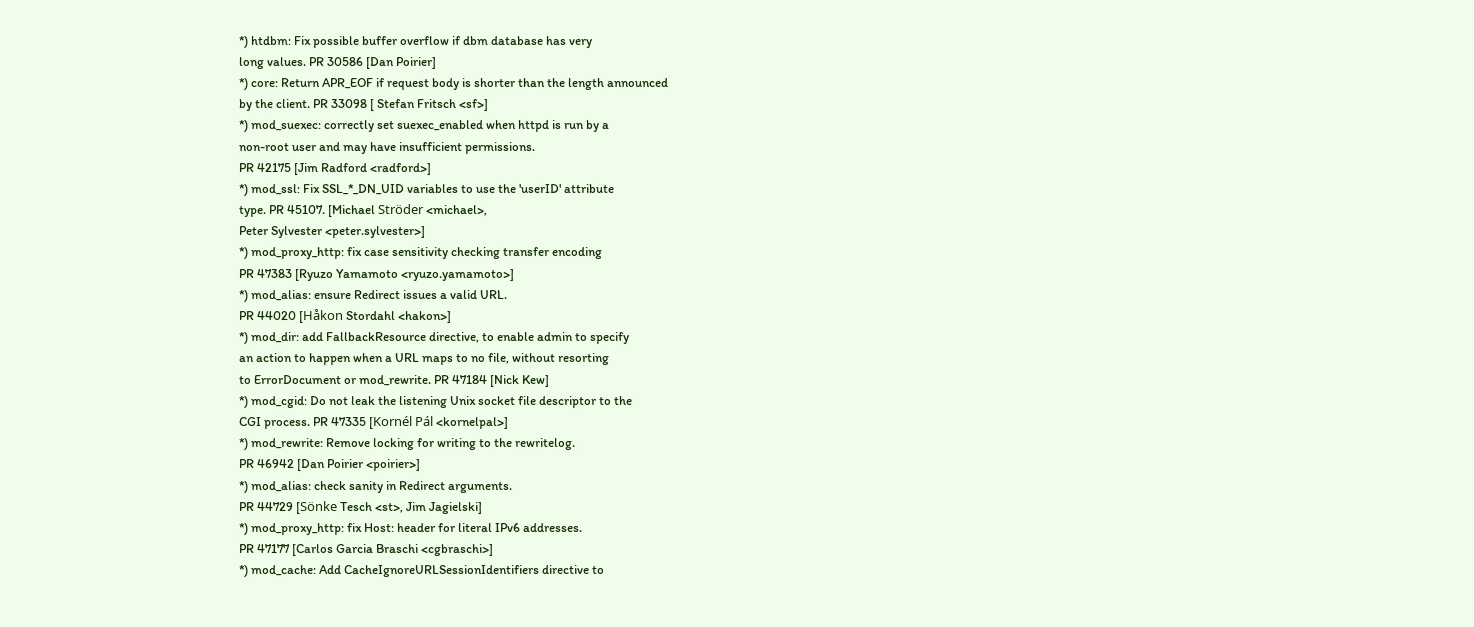*) htdbm: Fix possible buffer overflow if dbm database has very
long values. PR 30586 [Dan Poirier]
*) core: Return APR_EOF if request body is shorter than the length announced
by the client. PR 33098 [ Stefan Fritsch <sf>]
*) mod_suexec: correctly set suexec_enabled when httpd is run by a
non-root user and may have insufficient permissions.
PR 42175 [Jim Radford <radford>]
*) mod_ssl: Fix SSL_*_DN_UID variables to use the 'userID' attribute
type. PR 45107. [Michael Ströder <michael>,
Peter Sylvester <peter.sylvester>]
*) mod_proxy_http: fix case sensitivity checking transfer encoding
PR 47383 [Ryuzo Yamamoto <ryuzo.yamamoto>]
*) mod_alias: ensure Redirect issues a valid URL.
PR 44020 [Håkon Stordahl <hakon>]
*) mod_dir: add FallbackResource directive, to enable admin to specify
an action to happen when a URL maps to no file, without resorting
to ErrorDocument or mod_rewrite. PR 47184 [Nick Kew]
*) mod_cgid: Do not leak the listening Unix socket file descriptor to the
CGI process. PR 47335 [Kornél Pál <kornelpal>]
*) mod_rewrite: Remove locking for writing to the rewritelog.
PR 46942 [Dan Poirier <poirier>]
*) mod_alias: check sanity in Redirect arguments.
PR 44729 [Sönke Tesch <st>, Jim Jagielski]
*) mod_proxy_http: fix Host: header for literal IPv6 addresses.
PR 47177 [Carlos Garcia Braschi <cgbraschi>]
*) mod_cache: Add CacheIgnoreURLSessionIdentifiers directive to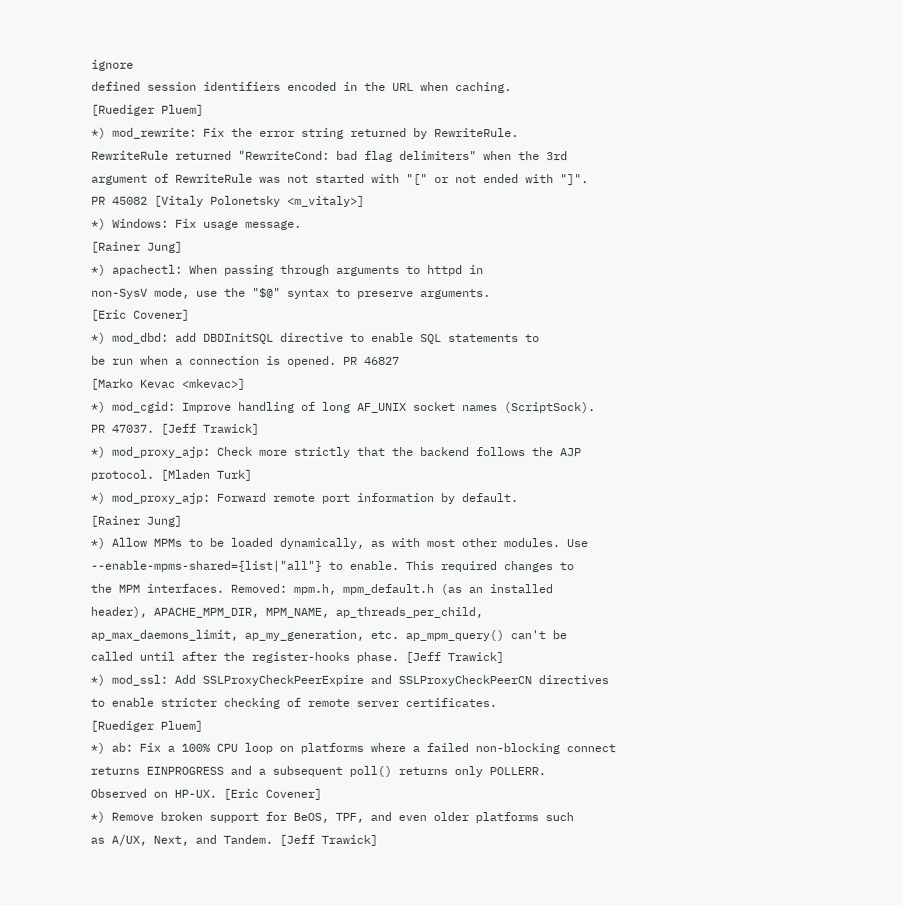ignore
defined session identifiers encoded in the URL when caching.
[Ruediger Pluem]
*) mod_rewrite: Fix the error string returned by RewriteRule.
RewriteRule returned "RewriteCond: bad flag delimiters" when the 3rd
argument of RewriteRule was not started with "[" or not ended with "]".
PR 45082 [Vitaly Polonetsky <m_vitaly>]
*) Windows: Fix usage message.
[Rainer Jung]
*) apachectl: When passing through arguments to httpd in
non-SysV mode, use the "$@" syntax to preserve arguments.
[Eric Covener]
*) mod_dbd: add DBDInitSQL directive to enable SQL statements to
be run when a connection is opened. PR 46827
[Marko Kevac <mkevac>]
*) mod_cgid: Improve handling of long AF_UNIX socket names (ScriptSock).
PR 47037. [Jeff Trawick]
*) mod_proxy_ajp: Check more strictly that the backend follows the AJP
protocol. [Mladen Turk]
*) mod_proxy_ajp: Forward remote port information by default.
[Rainer Jung]
*) Allow MPMs to be loaded dynamically, as with most other modules. Use
--enable-mpms-shared={list|"all"} to enable. This required changes to
the MPM interfaces. Removed: mpm.h, mpm_default.h (as an installed
header), APACHE_MPM_DIR, MPM_NAME, ap_threads_per_child,
ap_max_daemons_limit, ap_my_generation, etc. ap_mpm_query() can't be
called until after the register-hooks phase. [Jeff Trawick]
*) mod_ssl: Add SSLProxyCheckPeerExpire and SSLProxyCheckPeerCN directives
to enable stricter checking of remote server certificates.
[Ruediger Pluem]
*) ab: Fix a 100% CPU loop on platforms where a failed non-blocking connect
returns EINPROGRESS and a subsequent poll() returns only POLLERR.
Observed on HP-UX. [Eric Covener]
*) Remove broken support for BeOS, TPF, and even older platforms such
as A/UX, Next, and Tandem. [Jeff Trawick]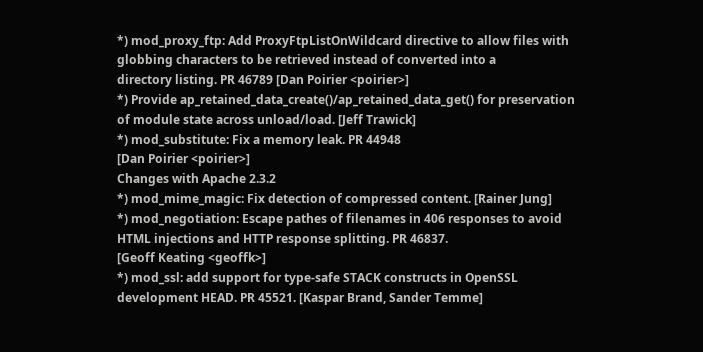*) mod_proxy_ftp: Add ProxyFtpListOnWildcard directive to allow files with
globbing characters to be retrieved instead of converted into a
directory listing. PR 46789 [Dan Poirier <poirier>]
*) Provide ap_retained_data_create()/ap_retained_data_get() for preservation
of module state across unload/load. [Jeff Trawick]
*) mod_substitute: Fix a memory leak. PR 44948
[Dan Poirier <poirier>]
Changes with Apache 2.3.2
*) mod_mime_magic: Fix detection of compressed content. [Rainer Jung]
*) mod_negotiation: Escape pathes of filenames in 406 responses to avoid
HTML injections and HTTP response splitting. PR 46837.
[Geoff Keating <geoffk>]
*) mod_ssl: add support for type-safe STACK constructs in OpenSSL
development HEAD. PR 45521. [Kaspar Brand, Sander Temme]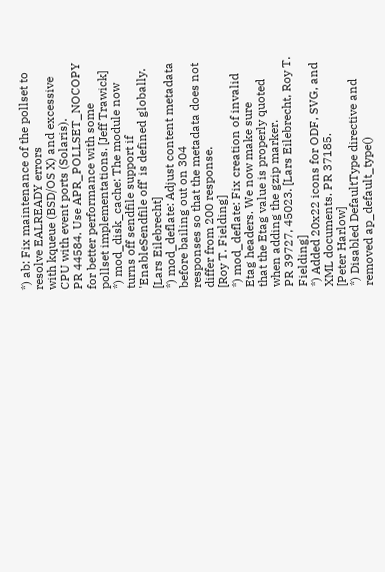*) ab: Fix maintenance of the pollset to resolve EALREADY errors
with kqueue (BSD/OS X) and excessive CPU with event ports (Solaris).
PR 44584. Use APR_POLLSET_NOCOPY for better performance with some
pollset implementations. [Jeff Trawick]
*) mod_disk_cache: The module now turns off sendfile support if
'EnableSendfile off' is defined globally. [Lars Eilebrecht]
*) mod_deflate: Adjust content metadata before bailing out on 304
responses so that the metadata does not differ from 200 response.
[Roy T. Fielding]
*) mod_deflate: Fix creation of invalid Etag headers. We now make sure
that the Etag value is properly quoted when adding the gzip marker.
PR 39727, 45023. [Lars Eilebrecht, Roy T. Fielding]
*) Added 20x22 icons for ODF, SVG, and XML documents. PR 37185.
[Peter Harlow]
*) Disabled DefaultType directive and removed ap_default_type()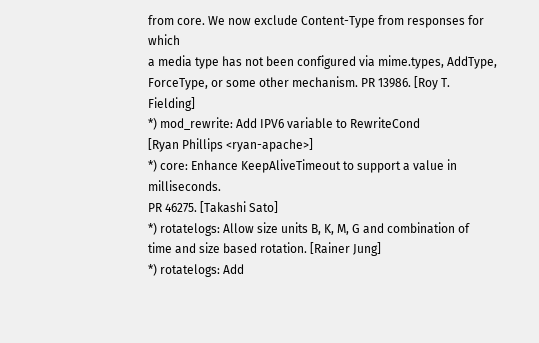from core. We now exclude Content-Type from responses for which
a media type has not been configured via mime.types, AddType,
ForceType, or some other mechanism. PR 13986. [Roy T. Fielding]
*) mod_rewrite: Add IPV6 variable to RewriteCond
[Ryan Phillips <ryan-apache>]
*) core: Enhance KeepAliveTimeout to support a value in milliseconds.
PR 46275. [Takashi Sato]
*) rotatelogs: Allow size units B, K, M, G and combination of
time and size based rotation. [Rainer Jung]
*) rotatelogs: Add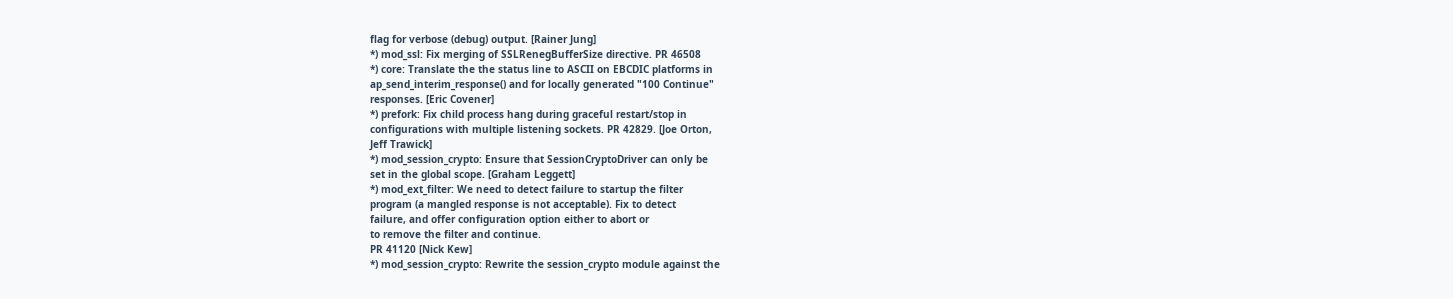flag for verbose (debug) output. [Rainer Jung]
*) mod_ssl: Fix merging of SSLRenegBufferSize directive. PR 46508
*) core: Translate the the status line to ASCII on EBCDIC platforms in
ap_send_interim_response() and for locally generated "100 Continue"
responses. [Eric Covener]
*) prefork: Fix child process hang during graceful restart/stop in
configurations with multiple listening sockets. PR 42829. [Joe Orton,
Jeff Trawick]
*) mod_session_crypto: Ensure that SessionCryptoDriver can only be
set in the global scope. [Graham Leggett]
*) mod_ext_filter: We need to detect failure to startup the filter
program (a mangled response is not acceptable). Fix to detect
failure, and offer configuration option either to abort or
to remove the filter and continue.
PR 41120 [Nick Kew]
*) mod_session_crypto: Rewrite the session_crypto module against the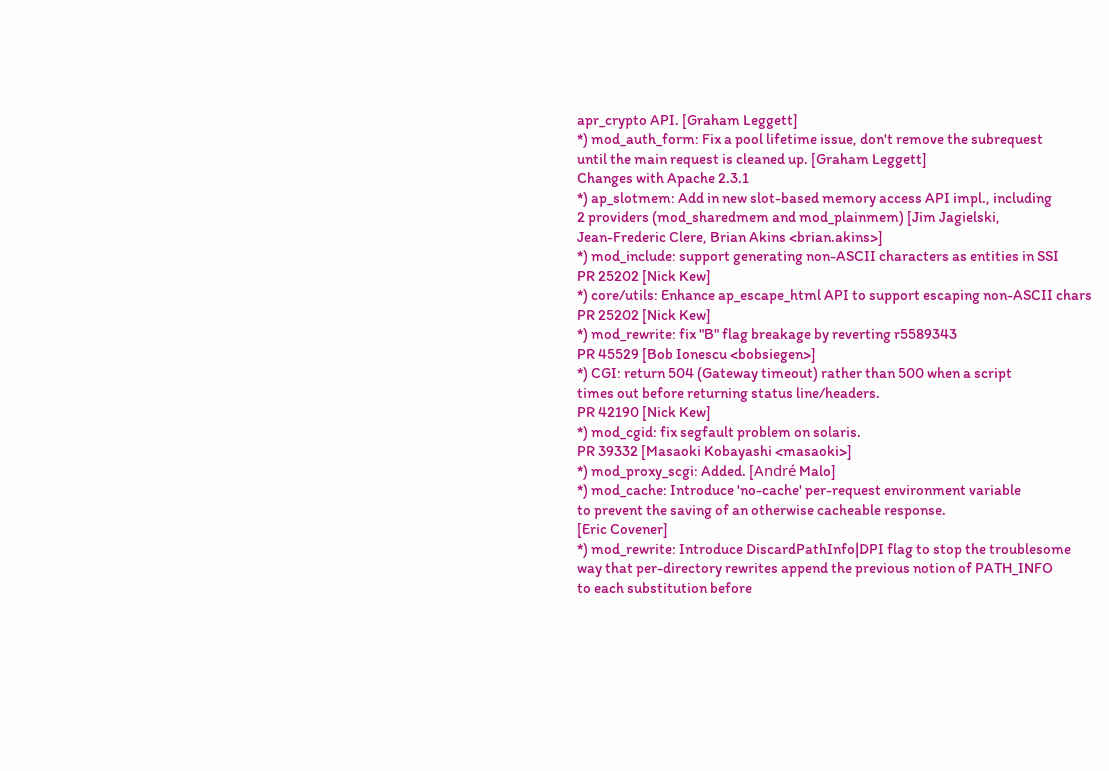apr_crypto API. [Graham Leggett]
*) mod_auth_form: Fix a pool lifetime issue, don't remove the subrequest
until the main request is cleaned up. [Graham Leggett]
Changes with Apache 2.3.1
*) ap_slotmem: Add in new slot-based memory access API impl., including
2 providers (mod_sharedmem and mod_plainmem) [Jim Jagielski,
Jean-Frederic Clere, Brian Akins <brian.akins>]
*) mod_include: support generating non-ASCII characters as entities in SSI
PR 25202 [Nick Kew]
*) core/utils: Enhance ap_escape_html API to support escaping non-ASCII chars
PR 25202 [Nick Kew]
*) mod_rewrite: fix "B" flag breakage by reverting r5589343
PR 45529 [Bob Ionescu <bobsiegen>]
*) CGI: return 504 (Gateway timeout) rather than 500 when a script
times out before returning status line/headers.
PR 42190 [Nick Kew]
*) mod_cgid: fix segfault problem on solaris.
PR 39332 [Masaoki Kobayashi <masaoki>]
*) mod_proxy_scgi: Added. [André Malo]
*) mod_cache: Introduce 'no-cache' per-request environment variable
to prevent the saving of an otherwise cacheable response.
[Eric Covener]
*) mod_rewrite: Introduce DiscardPathInfo|DPI flag to stop the troublesome
way that per-directory rewrites append the previous notion of PATH_INFO
to each substitution before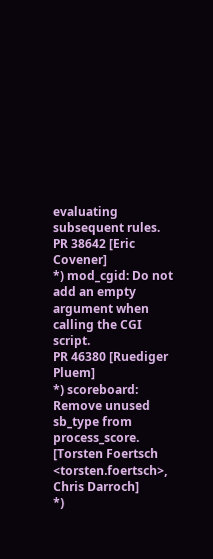evaluating subsequent rules.
PR 38642 [Eric Covener]
*) mod_cgid: Do not add an empty argument when calling the CGI script.
PR 46380 [Ruediger Pluem]
*) scoreboard: Remove unused sb_type from process_score.
[Torsten Foertsch <torsten.foertsch>, Chris Darroch]
*)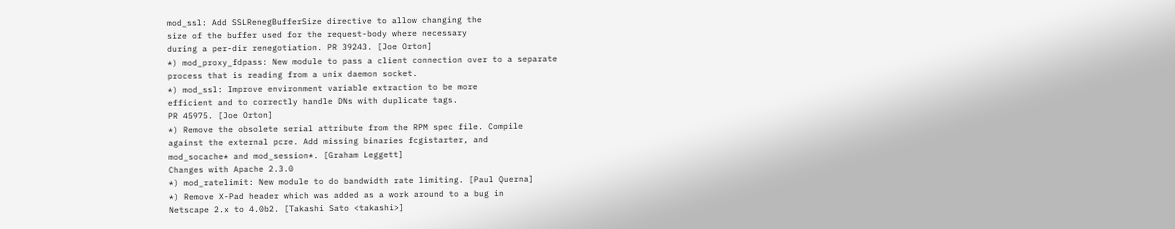mod_ssl: Add SSLRenegBufferSize directive to allow changing the
size of the buffer used for the request-body where necessary
during a per-dir renegotiation. PR 39243. [Joe Orton]
*) mod_proxy_fdpass: New module to pass a client connection over to a separate
process that is reading from a unix daemon socket.
*) mod_ssl: Improve environment variable extraction to be more
efficient and to correctly handle DNs with duplicate tags.
PR 45975. [Joe Orton]
*) Remove the obsolete serial attribute from the RPM spec file. Compile
against the external pcre. Add missing binaries fcgistarter, and
mod_socache* and mod_session*. [Graham Leggett]
Changes with Apache 2.3.0
*) mod_ratelimit: New module to do bandwidth rate limiting. [Paul Querna]
*) Remove X-Pad header which was added as a work around to a bug in
Netscape 2.x to 4.0b2. [Takashi Sato <takashi>]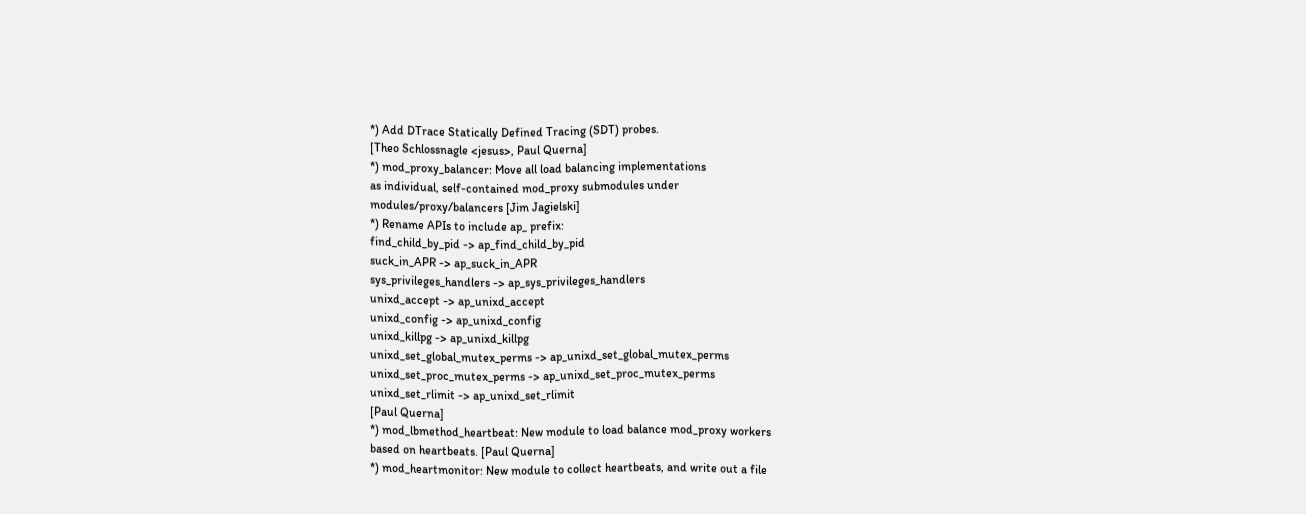*) Add DTrace Statically Defined Tracing (SDT) probes.
[Theo Schlossnagle <jesus>, Paul Querna]
*) mod_proxy_balancer: Move all load balancing implementations
as individual, self-contained mod_proxy submodules under
modules/proxy/balancers [Jim Jagielski]
*) Rename APIs to include ap_ prefix:
find_child_by_pid -> ap_find_child_by_pid
suck_in_APR -> ap_suck_in_APR
sys_privileges_handlers -> ap_sys_privileges_handlers
unixd_accept -> ap_unixd_accept
unixd_config -> ap_unixd_config
unixd_killpg -> ap_unixd_killpg
unixd_set_global_mutex_perms -> ap_unixd_set_global_mutex_perms
unixd_set_proc_mutex_perms -> ap_unixd_set_proc_mutex_perms
unixd_set_rlimit -> ap_unixd_set_rlimit
[Paul Querna]
*) mod_lbmethod_heartbeat: New module to load balance mod_proxy workers
based on heartbeats. [Paul Querna]
*) mod_heartmonitor: New module to collect heartbeats, and write out a file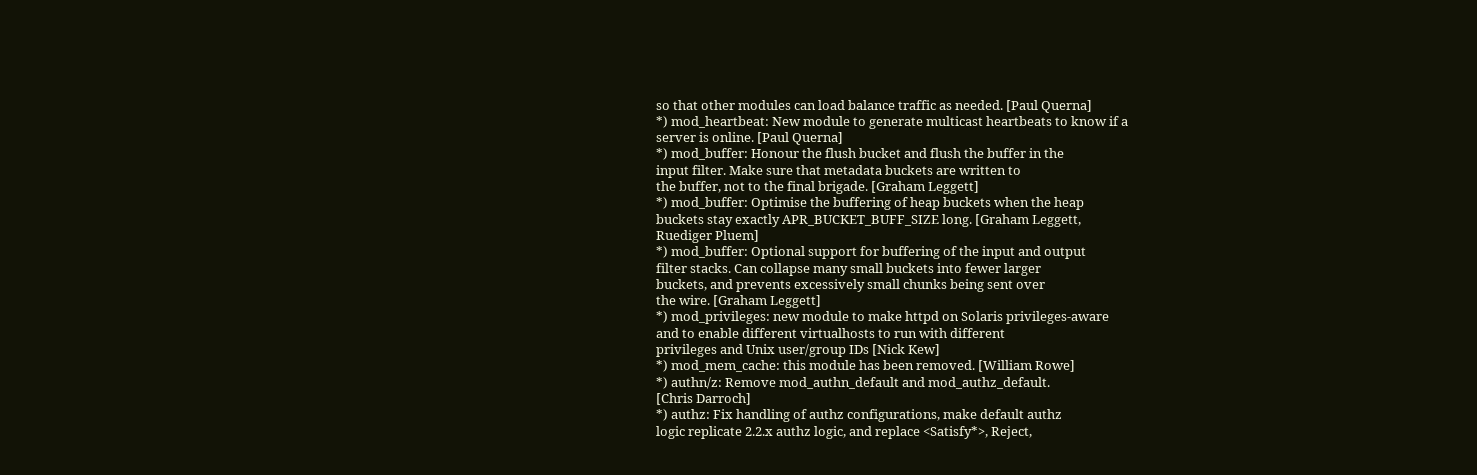so that other modules can load balance traffic as needed. [Paul Querna]
*) mod_heartbeat: New module to generate multicast heartbeats to know if a
server is online. [Paul Querna]
*) mod_buffer: Honour the flush bucket and flush the buffer in the
input filter. Make sure that metadata buckets are written to
the buffer, not to the final brigade. [Graham Leggett]
*) mod_buffer: Optimise the buffering of heap buckets when the heap
buckets stay exactly APR_BUCKET_BUFF_SIZE long. [Graham Leggett,
Ruediger Pluem]
*) mod_buffer: Optional support for buffering of the input and output
filter stacks. Can collapse many small buckets into fewer larger
buckets, and prevents excessively small chunks being sent over
the wire. [Graham Leggett]
*) mod_privileges: new module to make httpd on Solaris privileges-aware
and to enable different virtualhosts to run with different
privileges and Unix user/group IDs [Nick Kew]
*) mod_mem_cache: this module has been removed. [William Rowe]
*) authn/z: Remove mod_authn_default and mod_authz_default.
[Chris Darroch]
*) authz: Fix handling of authz configurations, make default authz
logic replicate 2.2.x authz logic, and replace <Satisfy*>, Reject,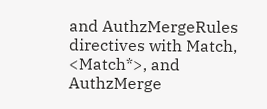and AuthzMergeRules directives with Match, <Match*>, and AuthzMerge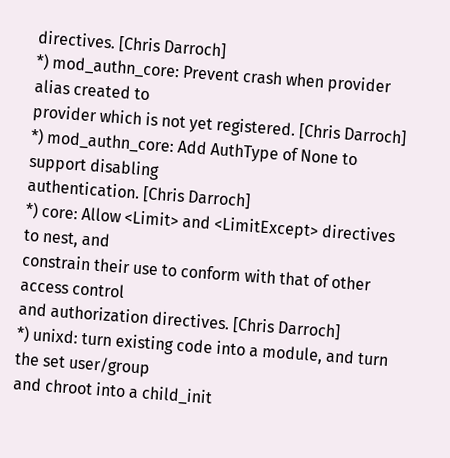directives. [Chris Darroch]
*) mod_authn_core: Prevent crash when provider alias created to
provider which is not yet registered. [Chris Darroch]
*) mod_authn_core: Add AuthType of None to support disabling
authentication. [Chris Darroch]
*) core: Allow <Limit> and <LimitExcept> directives to nest, and
constrain their use to conform with that of other access control
and authorization directives. [Chris Darroch]
*) unixd: turn existing code into a module, and turn the set user/group
and chroot into a child_init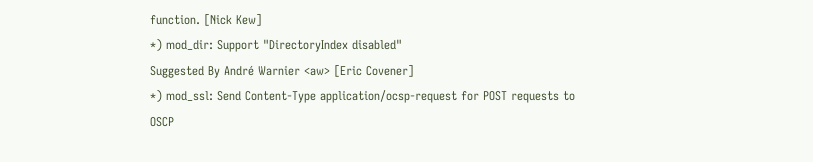function. [Nick Kew]
*) mod_dir: Support "DirectoryIndex disabled"
Suggested By André Warnier <aw> [Eric Covener]
*) mod_ssl: Send Content-Type application/ocsp-request for POST requests to
OSCP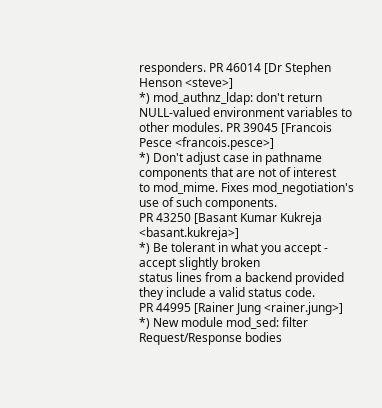responders. PR 46014 [Dr Stephen Henson <steve>]
*) mod_authnz_ldap: don't return NULL-valued environment variables to
other modules. PR 39045 [Francois Pesce <francois.pesce>]
*) Don't adjust case in pathname components that are not of interest
to mod_mime. Fixes mod_negotiation's use of such components.
PR 43250 [Basant Kumar Kukreja <basant.kukreja>]
*) Be tolerant in what you accept - accept slightly broken
status lines from a backend provided they include a valid status code.
PR 44995 [Rainer Jung <rainer.jung>]
*) New module mod_sed: filter Request/Response bodies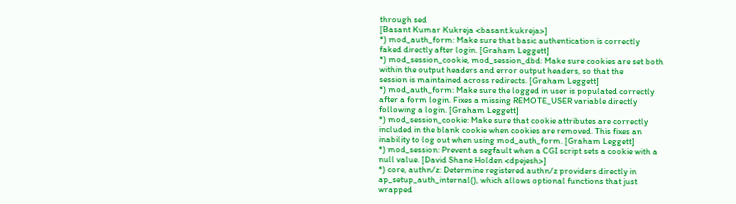through sed
[Basant Kumar Kukreja <basant.kukreja>]
*) mod_auth_form: Make sure that basic authentication is correctly
faked directly after login. [Graham Leggett]
*) mod_session_cookie, mod_session_dbd: Make sure cookies are set both
within the output headers and error output headers, so that the
session is maintained across redirects. [Graham Leggett]
*) mod_auth_form: Make sure the logged in user is populated correctly
after a form login. Fixes a missing REMOTE_USER variable directly
following a login. [Graham Leggett]
*) mod_session_cookie: Make sure that cookie attributes are correctly
included in the blank cookie when cookies are removed. This fixes an
inability to log out when using mod_auth_form. [Graham Leggett]
*) mod_session: Prevent a segfault when a CGI script sets a cookie with a
null value. [David Shane Holden <dpejesh>]
*) core, authn/z: Determine registered authn/z providers directly in
ap_setup_auth_internal(), which allows optional functions that just
wrapped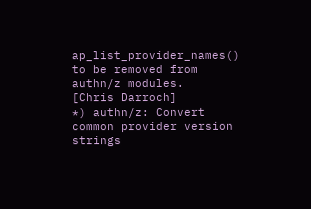ap_list_provider_names() to be removed from authn/z modules.
[Chris Darroch]
*) authn/z: Convert common provider version strings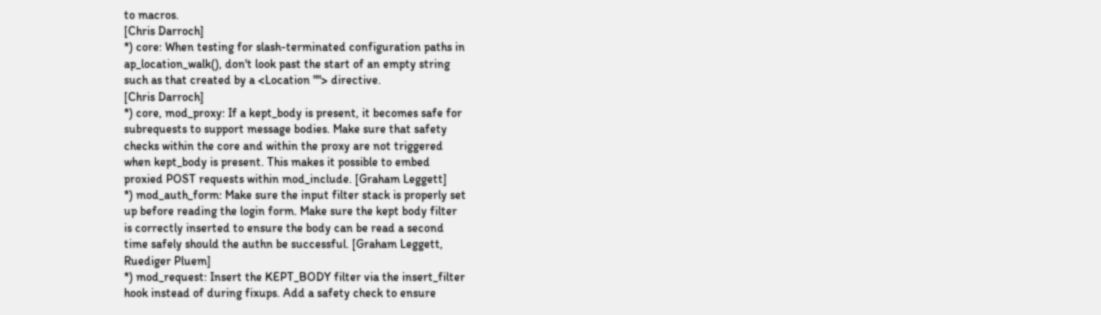to macros.
[Chris Darroch]
*) core: When testing for slash-terminated configuration paths in
ap_location_walk(), don't look past the start of an empty string
such as that created by a <Location ""> directive.
[Chris Darroch]
*) core, mod_proxy: If a kept_body is present, it becomes safe for
subrequests to support message bodies. Make sure that safety
checks within the core and within the proxy are not triggered
when kept_body is present. This makes it possible to embed
proxied POST requests within mod_include. [Graham Leggett]
*) mod_auth_form: Make sure the input filter stack is properly set
up before reading the login form. Make sure the kept body filter
is correctly inserted to ensure the body can be read a second
time safely should the authn be successful. [Graham Leggett,
Ruediger Pluem]
*) mod_request: Insert the KEPT_BODY filter via the insert_filter
hook instead of during fixups. Add a safety check to ensure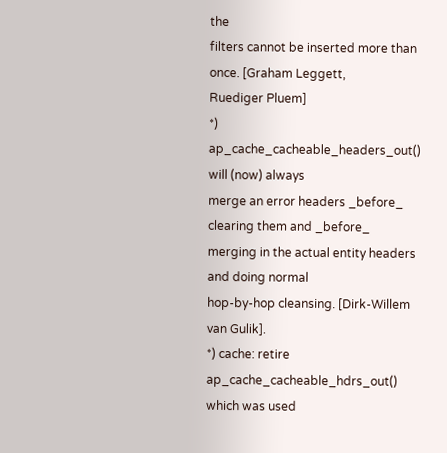the
filters cannot be inserted more than once. [Graham Leggett,
Ruediger Pluem]
*) ap_cache_cacheable_headers_out() will (now) always
merge an error headers _before_ clearing them and _before_
merging in the actual entity headers and doing normal
hop-by-hop cleansing. [Dirk-Willem van Gulik].
*) cache: retire ap_cache_cacheable_hdrs_out() which was used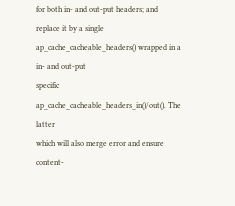for both in- and out-put headers; and replace it by a single
ap_cache_cacheable_headers() wrapped in a in- and out-put
specific ap_cache_cacheable_headers_in()/out(). The latter
which will also merge error and ensure content-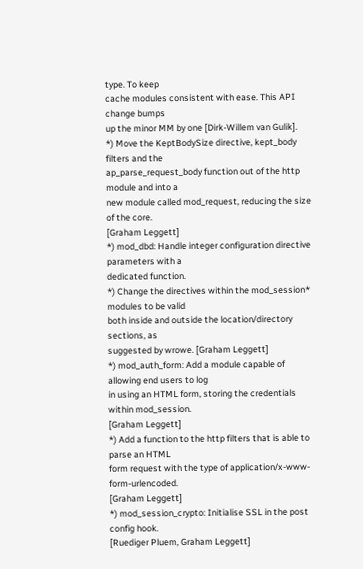type. To keep
cache modules consistent with ease. This API change bumps
up the minor MM by one [Dirk-Willem van Gulik].
*) Move the KeptBodySize directive, kept_body filters and the
ap_parse_request_body function out of the http module and into a
new module called mod_request, reducing the size of the core.
[Graham Leggett]
*) mod_dbd: Handle integer configuration directive parameters with a
dedicated function.
*) Change the directives within the mod_session* modules to be valid
both inside and outside the location/directory sections, as
suggested by wrowe. [Graham Leggett]
*) mod_auth_form: Add a module capable of allowing end users to log
in using an HTML form, storing the credentials within mod_session.
[Graham Leggett]
*) Add a function to the http filters that is able to parse an HTML
form request with the type of application/x-www-form-urlencoded.
[Graham Leggett]
*) mod_session_crypto: Initialise SSL in the post config hook.
[Ruediger Pluem, Graham Leggett]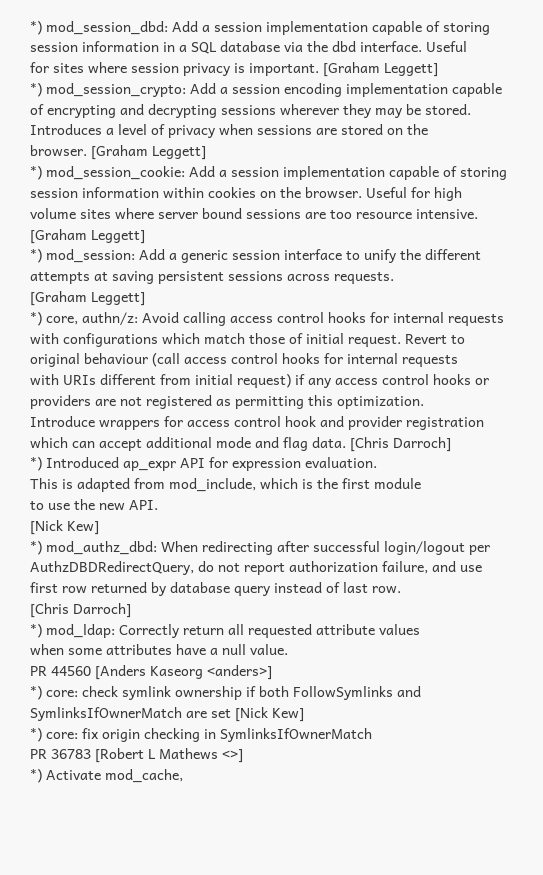*) mod_session_dbd: Add a session implementation capable of storing
session information in a SQL database via the dbd interface. Useful
for sites where session privacy is important. [Graham Leggett]
*) mod_session_crypto: Add a session encoding implementation capable
of encrypting and decrypting sessions wherever they may be stored.
Introduces a level of privacy when sessions are stored on the
browser. [Graham Leggett]
*) mod_session_cookie: Add a session implementation capable of storing
session information within cookies on the browser. Useful for high
volume sites where server bound sessions are too resource intensive.
[Graham Leggett]
*) mod_session: Add a generic session interface to unify the different
attempts at saving persistent sessions across requests.
[Graham Leggett]
*) core, authn/z: Avoid calling access control hooks for internal requests
with configurations which match those of initial request. Revert to
original behaviour (call access control hooks for internal requests
with URIs different from initial request) if any access control hooks or
providers are not registered as permitting this optimization.
Introduce wrappers for access control hook and provider registration
which can accept additional mode and flag data. [Chris Darroch]
*) Introduced ap_expr API for expression evaluation.
This is adapted from mod_include, which is the first module
to use the new API.
[Nick Kew]
*) mod_authz_dbd: When redirecting after successful login/logout per
AuthzDBDRedirectQuery, do not report authorization failure, and use
first row returned by database query instead of last row.
[Chris Darroch]
*) mod_ldap: Correctly return all requested attribute values
when some attributes have a null value.
PR 44560 [Anders Kaseorg <anders>]
*) core: check symlink ownership if both FollowSymlinks and
SymlinksIfOwnerMatch are set [Nick Kew]
*) core: fix origin checking in SymlinksIfOwnerMatch
PR 36783 [Robert L Mathews <>]
*) Activate mod_cache,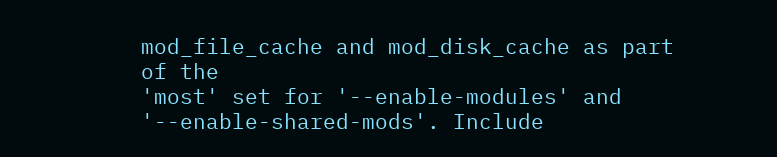mod_file_cache and mod_disk_cache as part of the
'most' set for '--enable-modules' and '--enable-shared-mods'. Include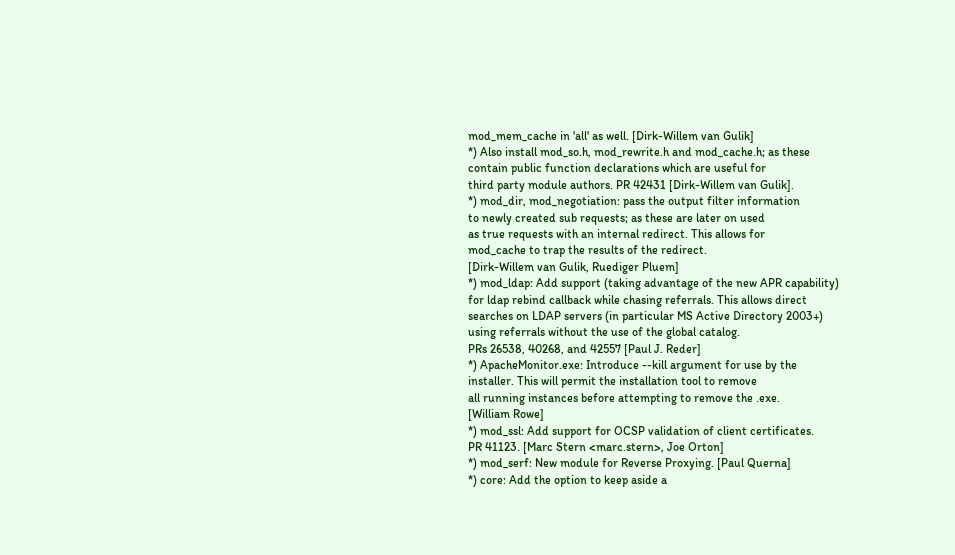mod_mem_cache in 'all' as well. [Dirk-Willem van Gulik]
*) Also install mod_so.h, mod_rewrite.h and mod_cache.h; as these
contain public function declarations which are useful for
third party module authors. PR 42431 [Dirk-Willem van Gulik].
*) mod_dir, mod_negotiation: pass the output filter information
to newly created sub requests; as these are later on used
as true requests with an internal redirect. This allows for
mod_cache to trap the results of the redirect.
[Dirk-Willem van Gulik, Ruediger Pluem]
*) mod_ldap: Add support (taking advantage of the new APR capability)
for ldap rebind callback while chasing referrals. This allows direct
searches on LDAP servers (in particular MS Active Directory 2003+)
using referrals without the use of the global catalog.
PRs 26538, 40268, and 42557 [Paul J. Reder]
*) ApacheMonitor.exe: Introduce --kill argument for use by the
installer. This will permit the installation tool to remove
all running instances before attempting to remove the .exe.
[William Rowe]
*) mod_ssl: Add support for OCSP validation of client certificates.
PR 41123. [Marc Stern <marc.stern>, Joe Orton]
*) mod_serf: New module for Reverse Proxying. [Paul Querna]
*) core: Add the option to keep aside a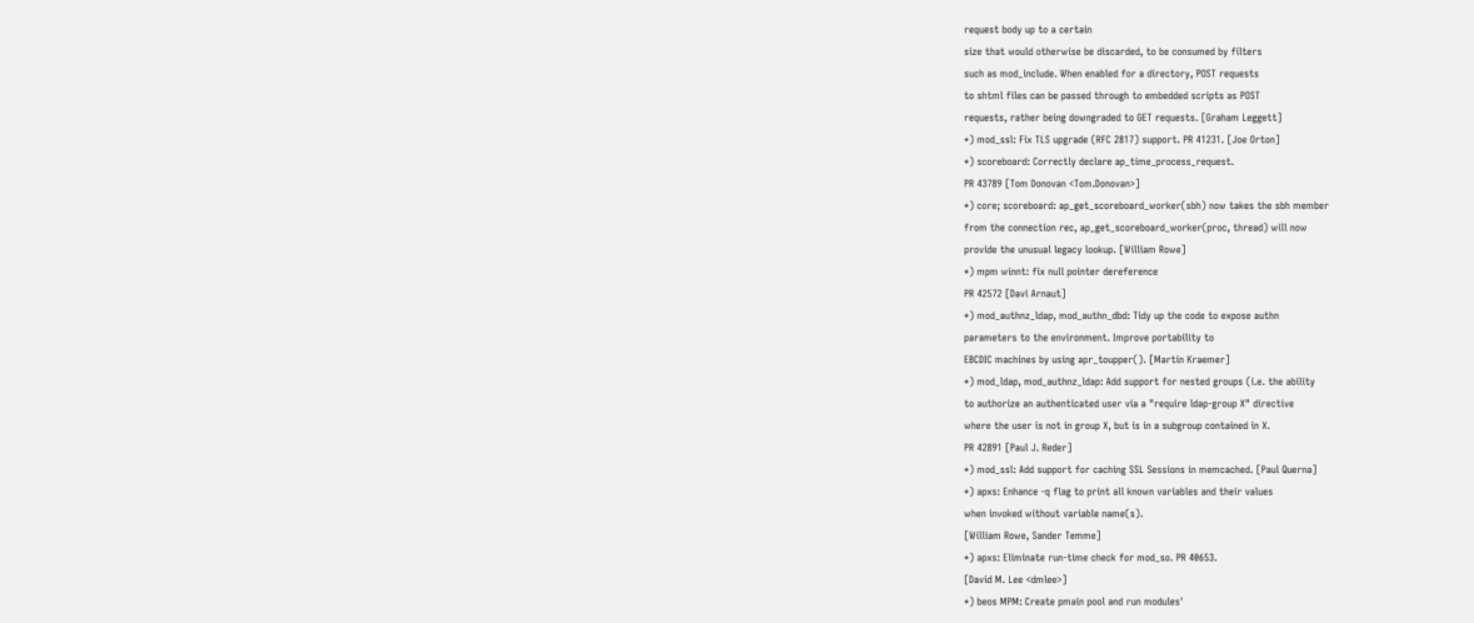request body up to a certain
size that would otherwise be discarded, to be consumed by filters
such as mod_include. When enabled for a directory, POST requests
to shtml files can be passed through to embedded scripts as POST
requests, rather being downgraded to GET requests. [Graham Leggett]
*) mod_ssl: Fix TLS upgrade (RFC 2817) support. PR 41231. [Joe Orton]
*) scoreboard: Correctly declare ap_time_process_request.
PR 43789 [Tom Donovan <Tom.Donovan>]
*) core; scoreboard: ap_get_scoreboard_worker(sbh) now takes the sbh member
from the connection rec, ap_get_scoreboard_worker(proc, thread) will now
provide the unusual legacy lookup. [William Rowe]
*) mpm winnt: fix null pointer dereference
PR 42572 [Davi Arnaut]
*) mod_authnz_ldap, mod_authn_dbd: Tidy up the code to expose authn
parameters to the environment. Improve portability to
EBCDIC machines by using apr_toupper(). [Martin Kraemer]
*) mod_ldap, mod_authnz_ldap: Add support for nested groups (i.e. the ability
to authorize an authenticated user via a "require ldap-group X" directive
where the user is not in group X, but is in a subgroup contained in X.
PR 42891 [Paul J. Reder]
*) mod_ssl: Add support for caching SSL Sessions in memcached. [Paul Querna]
*) apxs: Enhance -q flag to print all known variables and their values
when invoked without variable name(s).
[William Rowe, Sander Temme]
*) apxs: Eliminate run-time check for mod_so. PR 40653.
[David M. Lee <dmlee>]
*) beos MPM: Create pmain pool and run modules'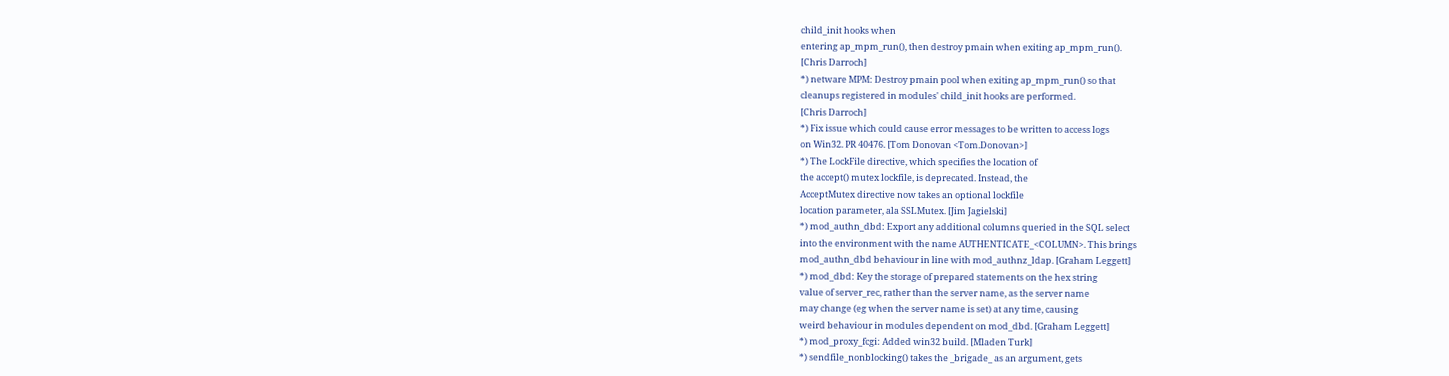child_init hooks when
entering ap_mpm_run(), then destroy pmain when exiting ap_mpm_run().
[Chris Darroch]
*) netware MPM: Destroy pmain pool when exiting ap_mpm_run() so that
cleanups registered in modules' child_init hooks are performed.
[Chris Darroch]
*) Fix issue which could cause error messages to be written to access logs
on Win32. PR 40476. [Tom Donovan <Tom.Donovan>]
*) The LockFile directive, which specifies the location of
the accept() mutex lockfile, is deprecated. Instead, the
AcceptMutex directive now takes an optional lockfile
location parameter, ala SSLMutex. [Jim Jagielski]
*) mod_authn_dbd: Export any additional columns queried in the SQL select
into the environment with the name AUTHENTICATE_<COLUMN>. This brings
mod_authn_dbd behaviour in line with mod_authnz_ldap. [Graham Leggett]
*) mod_dbd: Key the storage of prepared statements on the hex string
value of server_rec, rather than the server name, as the server name
may change (eg when the server name is set) at any time, causing
weird behaviour in modules dependent on mod_dbd. [Graham Leggett]
*) mod_proxy_fcgi: Added win32 build. [Mladen Turk]
*) sendfile_nonblocking() takes the _brigade_ as an argument, gets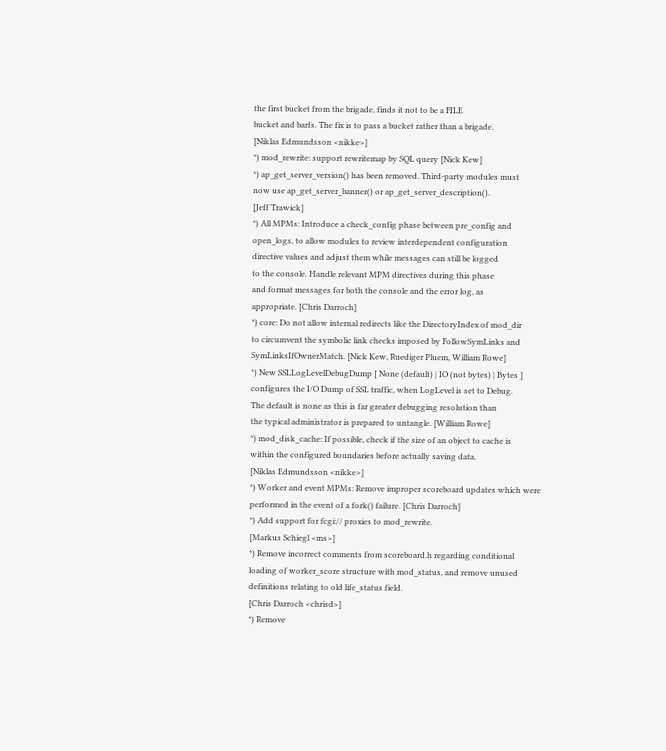the first bucket from the brigade, finds it not to be a FILE
bucket and barfs. The fix is to pass a bucket rather than a brigade.
[Niklas Edmundsson <nikke>]
*) mod_rewrite: support rewritemap by SQL query [Nick Kew]
*) ap_get_server_version() has been removed. Third-party modules must
now use ap_get_server_banner() or ap_get_server_description().
[Jeff Trawick]
*) All MPMs: Introduce a check_config phase between pre_config and
open_logs, to allow modules to review interdependent configuration
directive values and adjust them while messages can still be logged
to the console. Handle relevant MPM directives during this phase
and format messages for both the console and the error log, as
appropriate. [Chris Darroch]
*) core: Do not allow internal redirects like the DirectoryIndex of mod_dir
to circumvent the symbolic link checks imposed by FollowSymLinks and
SymLinksIfOwnerMatch. [Nick Kew, Ruediger Pluem, William Rowe]
*) New SSLLogLevelDebugDump [ None (default) | IO (not bytes) | Bytes ]
configures the I/O Dump of SSL traffic, when LogLevel is set to Debug.
The default is none as this is far greater debugging resolution than
the typical administrator is prepared to untangle. [William Rowe]
*) mod_disk_cache: If possible, check if the size of an object to cache is
within the configured boundaries before actually saving data.
[Niklas Edmundsson <nikke>]
*) Worker and event MPMs: Remove improper scoreboard updates which were
performed in the event of a fork() failure. [Chris Darroch]
*) Add support for fcgi:// proxies to mod_rewrite.
[Markus Schiegl <ms>]
*) Remove incorrect comments from scoreboard.h regarding conditional
loading of worker_score structure with mod_status, and remove unused
definitions relating to old life_status field.
[Chris Darroch <chrisd>]
*) Remove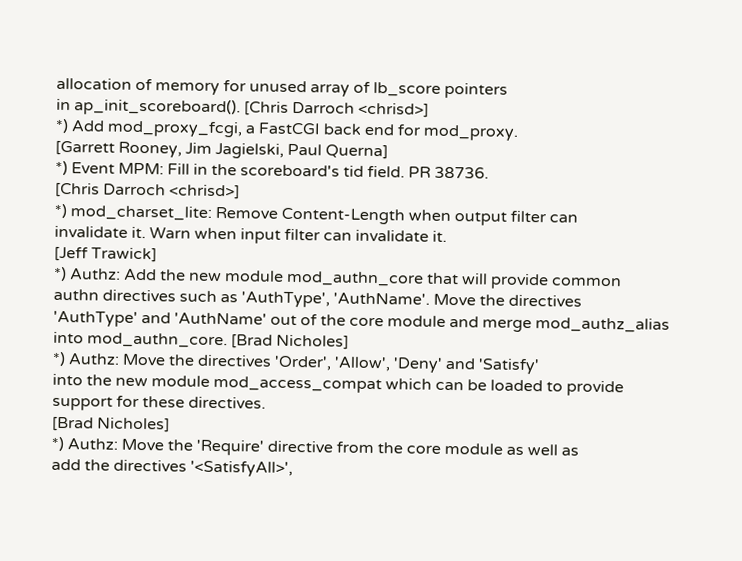allocation of memory for unused array of lb_score pointers
in ap_init_scoreboard(). [Chris Darroch <chrisd>]
*) Add mod_proxy_fcgi, a FastCGI back end for mod_proxy.
[Garrett Rooney, Jim Jagielski, Paul Querna]
*) Event MPM: Fill in the scoreboard's tid field. PR 38736.
[Chris Darroch <chrisd>]
*) mod_charset_lite: Remove Content-Length when output filter can
invalidate it. Warn when input filter can invalidate it.
[Jeff Trawick]
*) Authz: Add the new module mod_authn_core that will provide common
authn directives such as 'AuthType', 'AuthName'. Move the directives
'AuthType' and 'AuthName' out of the core module and merge mod_authz_alias
into mod_authn_core. [Brad Nicholes]
*) Authz: Move the directives 'Order', 'Allow', 'Deny' and 'Satisfy'
into the new module mod_access_compat which can be loaded to provide
support for these directives.
[Brad Nicholes]
*) Authz: Move the 'Require' directive from the core module as well as
add the directives '<SatisfyAll>',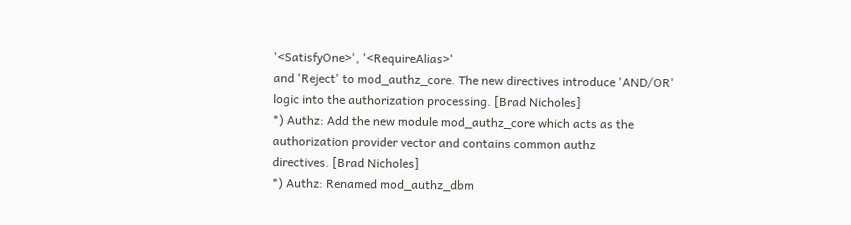'<SatisfyOne>', '<RequireAlias>'
and 'Reject' to mod_authz_core. The new directives introduce 'AND/OR'
logic into the authorization processing. [Brad Nicholes]
*) Authz: Add the new module mod_authz_core which acts as the
authorization provider vector and contains common authz
directives. [Brad Nicholes]
*) Authz: Renamed mod_authz_dbm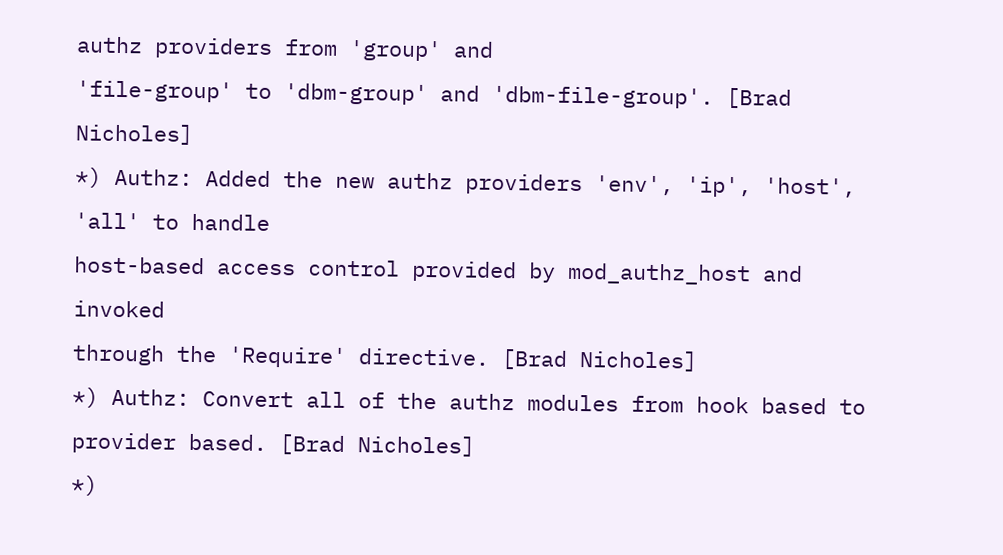authz providers from 'group' and
'file-group' to 'dbm-group' and 'dbm-file-group'. [Brad Nicholes]
*) Authz: Added the new authz providers 'env', 'ip', 'host', 'all' to handle
host-based access control provided by mod_authz_host and invoked
through the 'Require' directive. [Brad Nicholes]
*) Authz: Convert all of the authz modules from hook based to
provider based. [Brad Nicholes]
*)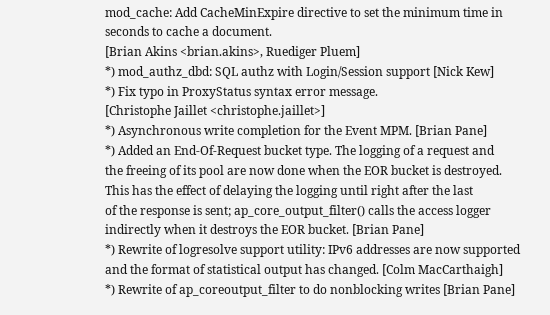mod_cache: Add CacheMinExpire directive to set the minimum time in
seconds to cache a document.
[Brian Akins <brian.akins>, Ruediger Pluem]
*) mod_authz_dbd: SQL authz with Login/Session support [Nick Kew]
*) Fix typo in ProxyStatus syntax error message.
[Christophe Jaillet <christophe.jaillet>]
*) Asynchronous write completion for the Event MPM. [Brian Pane]
*) Added an End-Of-Request bucket type. The logging of a request and
the freeing of its pool are now done when the EOR bucket is destroyed.
This has the effect of delaying the logging until right after the last
of the response is sent; ap_core_output_filter() calls the access logger
indirectly when it destroys the EOR bucket. [Brian Pane]
*) Rewrite of logresolve support utility: IPv6 addresses are now supported
and the format of statistical output has changed. [Colm MacCarthaigh]
*) Rewrite of ap_coreoutput_filter to do nonblocking writes [Brian Pane]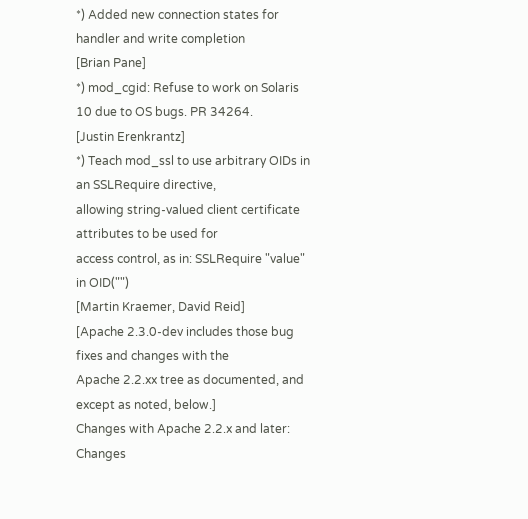*) Added new connection states for handler and write completion
[Brian Pane]
*) mod_cgid: Refuse to work on Solaris 10 due to OS bugs. PR 34264.
[Justin Erenkrantz]
*) Teach mod_ssl to use arbitrary OIDs in an SSLRequire directive,
allowing string-valued client certificate attributes to be used for
access control, as in: SSLRequire "value" in OID("")
[Martin Kraemer, David Reid]
[Apache 2.3.0-dev includes those bug fixes and changes with the
Apache 2.2.xx tree as documented, and except as noted, below.]
Changes with Apache 2.2.x and later:
Changes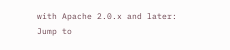with Apache 2.0.x and later:
Jump to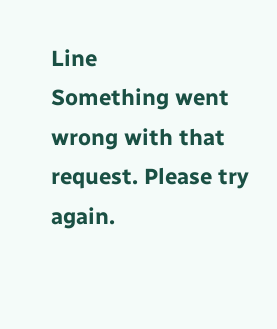Line
Something went wrong with that request. Please try again.